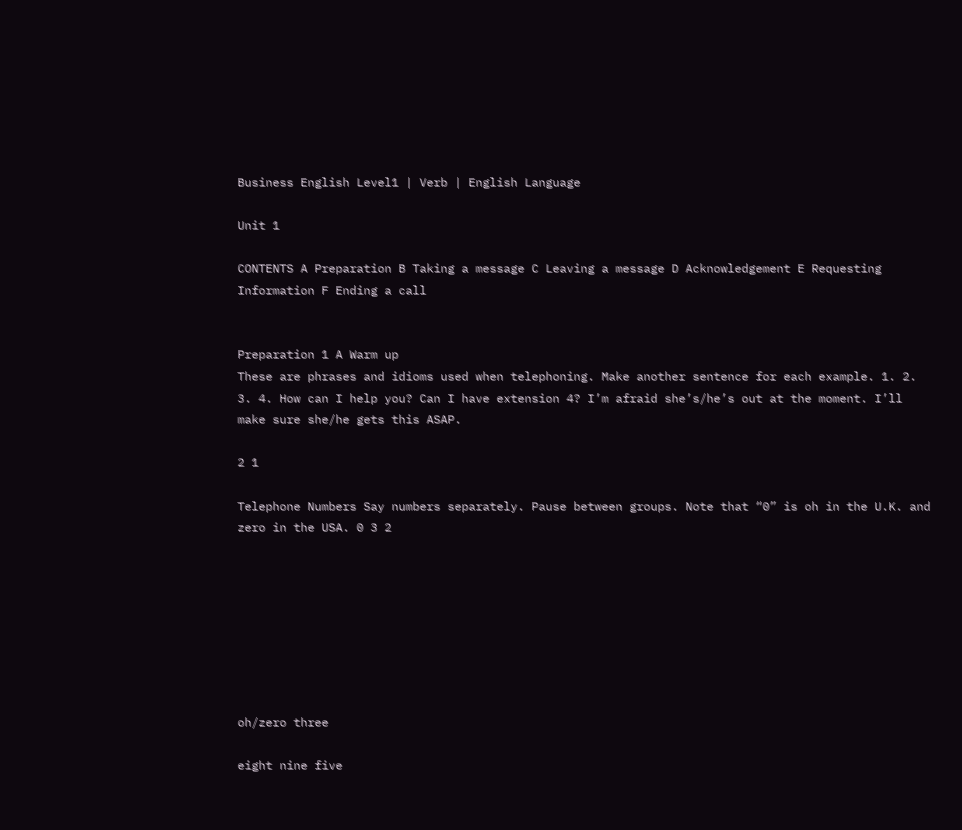Business English Level1 | Verb | English Language

Unit 1

CONTENTS A Preparation B Taking a message C Leaving a message D Acknowledgement E Requesting Information F Ending a call


Preparation 1 A Warm up
These are phrases and idioms used when telephoning. Make another sentence for each example. 1. 2. 3. 4. How can I help you? Can I have extension 4? I’m afraid she’s/he’s out at the moment. I’ll make sure she/he gets this ASAP.

2 1

Telephone Numbers Say numbers separately. Pause between groups. Note that “0” is oh in the U.K. and zero in the USA. 0 3 2








oh/zero three

eight nine five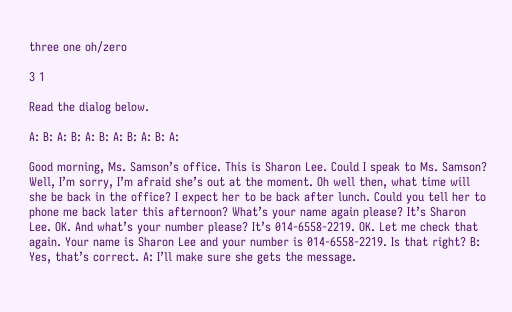three one oh/zero

3 1

Read the dialog below.

A: B: A: B: A: B: A: B: A: B: A:

Good morning, Ms. Samson’s office. This is Sharon Lee. Could I speak to Ms. Samson? Well, I’m sorry, I’m afraid she’s out at the moment. Oh well then, what time will she be back in the office? I expect her to be back after lunch. Could you tell her to phone me back later this afternoon? What’s your name again please? It’s Sharon Lee. OK. And what’s your number please? It’s 014-6558-2219. OK. Let me check that again. Your name is Sharon Lee and your number is 014-6558-2219. Is that right? B: Yes, that’s correct. A: I’ll make sure she gets the message.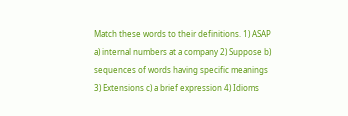Match these words to their definitions. 1) ASAP a) internal numbers at a company 2) Suppose b) sequences of words having specific meanings 3) Extensions c) a brief expression 4) Idioms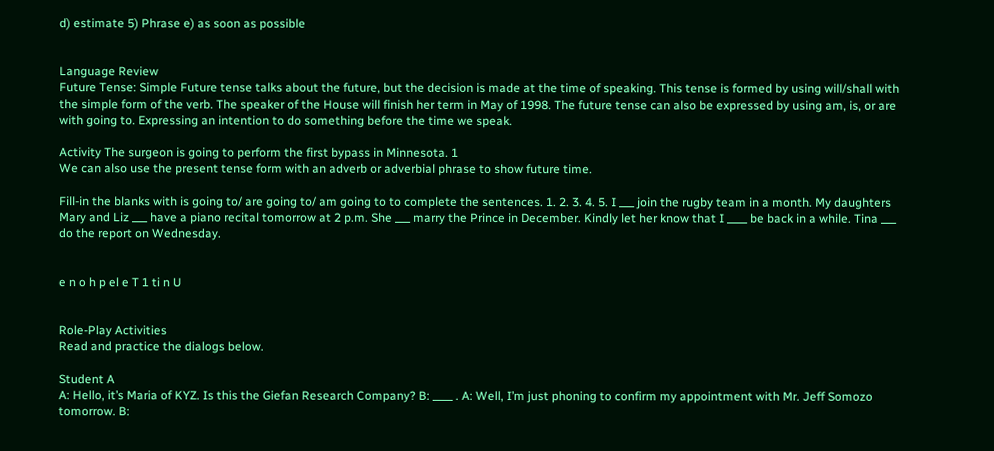d) estimate 5) Phrase e) as soon as possible


Language Review
Future Tense: Simple Future tense talks about the future, but the decision is made at the time of speaking. This tense is formed by using will/shall with the simple form of the verb. The speaker of the House will finish her term in May of 1998. The future tense can also be expressed by using am, is, or are with going to. Expressing an intention to do something before the time we speak.

Activity The surgeon is going to perform the first bypass in Minnesota. 1
We can also use the present tense form with an adverb or adverbial phrase to show future time.

Fill-in the blanks with is going to/ are going to/ am going to to complete the sentences. 1. 2. 3. 4. 5. I ___ join the rugby team in a month. My daughters Mary and Liz ___ have a piano recital tomorrow at 2 p.m. She ___ marry the Prince in December. Kindly let her know that I ____ be back in a while. Tina ___ do the report on Wednesday.


e n o h p el e T 1 ti n U


Role-Play Activities
Read and practice the dialogs below.

Student A
A: Hello, it’s Maria of KYZ. Is this the Giefan Research Company? B: ____ . A: Well, I’m just phoning to confirm my appointment with Mr. Jeff Somozo tomorrow. B: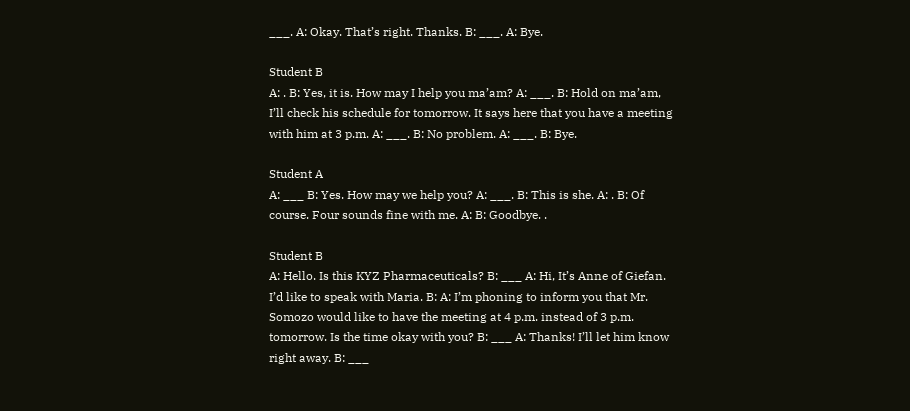___. A: Okay. That’s right. Thanks. B: ___. A: Bye.

Student B
A: . B: Yes, it is. How may I help you ma’am? A: ___. B: Hold on ma’am, I’ll check his schedule for tomorrow. It says here that you have a meeting with him at 3 p.m. A: ___. B: No problem. A: ___. B: Bye.

Student A
A: ___ B: Yes. How may we help you? A: ___. B: This is she. A: . B: Of course. Four sounds fine with me. A: B: Goodbye. .

Student B
A: Hello. Is this KYZ Pharmaceuticals? B: ___ A: Hi, It’s Anne of Giefan. I’d like to speak with Maria. B: A: I’m phoning to inform you that Mr. Somozo would like to have the meeting at 4 p.m. instead of 3 p.m. tomorrow. Is the time okay with you? B: ___ A: Thanks! I’ll let him know right away. B: ___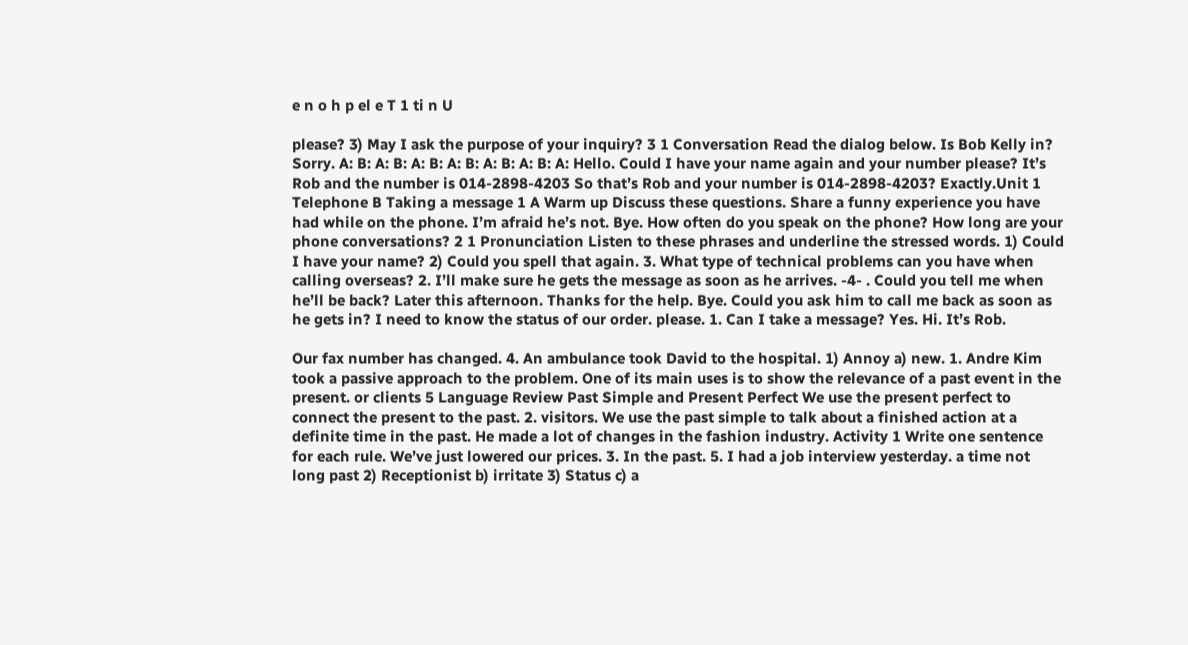e n o h p el e T 1 ti n U

please? 3) May I ask the purpose of your inquiry? 3 1 Conversation Read the dialog below. Is Bob Kelly in? Sorry. A: B: A: B: A: B: A: B: A: B: A: B: A: Hello. Could I have your name again and your number please? It’s Rob and the number is 014-2898-4203 So that’s Rob and your number is 014-2898-4203? Exactly.Unit 1 Telephone B Taking a message 1 A Warm up Discuss these questions. Share a funny experience you have had while on the phone. I’m afraid he’s not. Bye. How often do you speak on the phone? How long are your phone conversations? 2 1 Pronunciation Listen to these phrases and underline the stressed words. 1) Could I have your name? 2) Could you spell that again. 3. What type of technical problems can you have when calling overseas? 2. I’ll make sure he gets the message as soon as he arrives. -4- . Could you tell me when he’ll be back? Later this afternoon. Thanks for the help. Bye. Could you ask him to call me back as soon as he gets in? I need to know the status of our order. please. 1. Can I take a message? Yes. Hi. It’s Rob.

Our fax number has changed. 4. An ambulance took David to the hospital. 1) Annoy a) new. 1. Andre Kim took a passive approach to the problem. One of its main uses is to show the relevance of a past event in the present. or clients 5 Language Review Past Simple and Present Perfect We use the present perfect to connect the present to the past. 2. visitors. We use the past simple to talk about a finished action at a definite time in the past. He made a lot of changes in the fashion industry. Activity 1 Write one sentence for each rule. We’ve just lowered our prices. 3. In the past. 5. I had a job interview yesterday. a time not long past 2) Receptionist b) irritate 3) Status c) a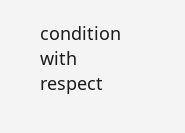condition with respect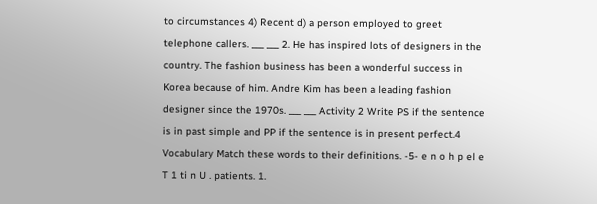to circumstances 4) Recent d) a person employed to greet telephone callers. ___ ___ 2. He has inspired lots of designers in the country. The fashion business has been a wonderful success in Korea because of him. Andre Kim has been a leading fashion designer since the 1970s. ___ ___ Activity 2 Write PS if the sentence is in past simple and PP if the sentence is in present perfect.4 Vocabulary Match these words to their definitions. -5- e n o h p el e T 1 ti n U . patients. 1.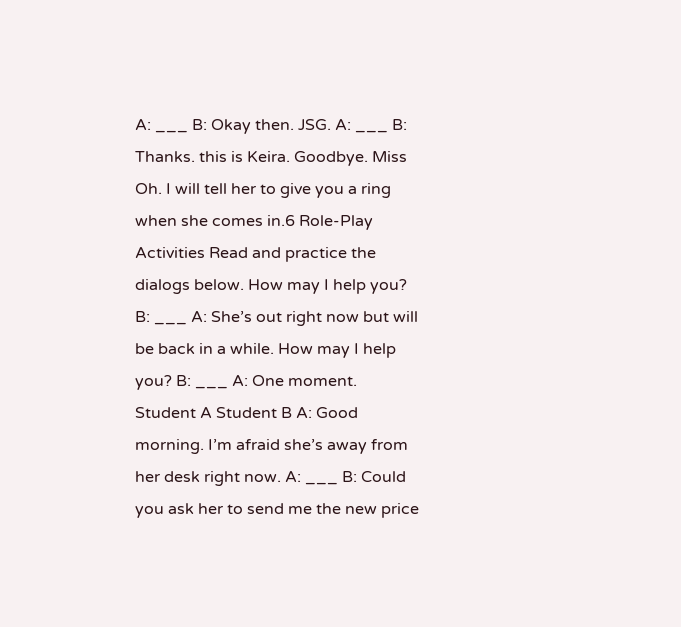A: ___ B: Okay then. JSG. A: ___ B: Thanks. this is Keira. Goodbye. Miss Oh. I will tell her to give you a ring when she comes in.6 Role-Play Activities Read and practice the dialogs below. How may I help you? B: ___ A: She’s out right now but will be back in a while. How may I help you? B: ___ A: One moment. Student A Student B A: Good morning. I’m afraid she’s away from her desk right now. A: ___ B: Could you ask her to send me the new price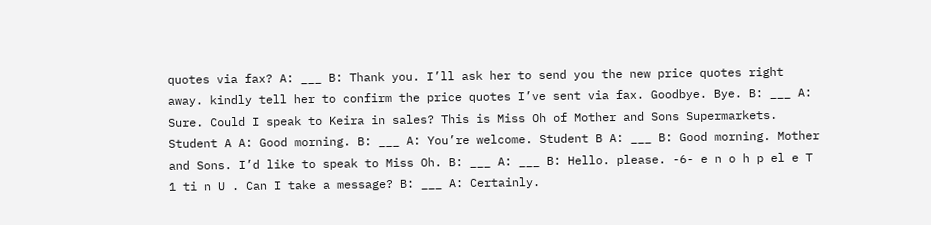quotes via fax? A: ___ B: Thank you. I’ll ask her to send you the new price quotes right away. kindly tell her to confirm the price quotes I’ve sent via fax. Goodbye. Bye. B: ___ A: Sure. Could I speak to Keira in sales? This is Miss Oh of Mother and Sons Supermarkets. Student A A: Good morning. B: ___ A: You’re welcome. Student B A: ___ B: Good morning. Mother and Sons. I’d like to speak to Miss Oh. B: ___ A: ___ B: Hello. please. -6- e n o h p el e T 1 ti n U . Can I take a message? B: ___ A: Certainly.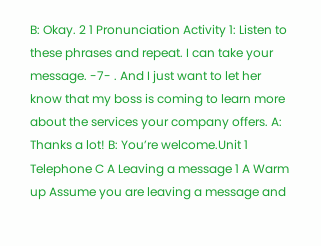B: Okay. 2 1 Pronunciation Activity 1: Listen to these phrases and repeat. I can take your message. -7- . And I just want to let her know that my boss is coming to learn more about the services your company offers. A: Thanks a lot! B: You’re welcome.Unit 1 Telephone C A Leaving a message 1 A Warm up Assume you are leaving a message and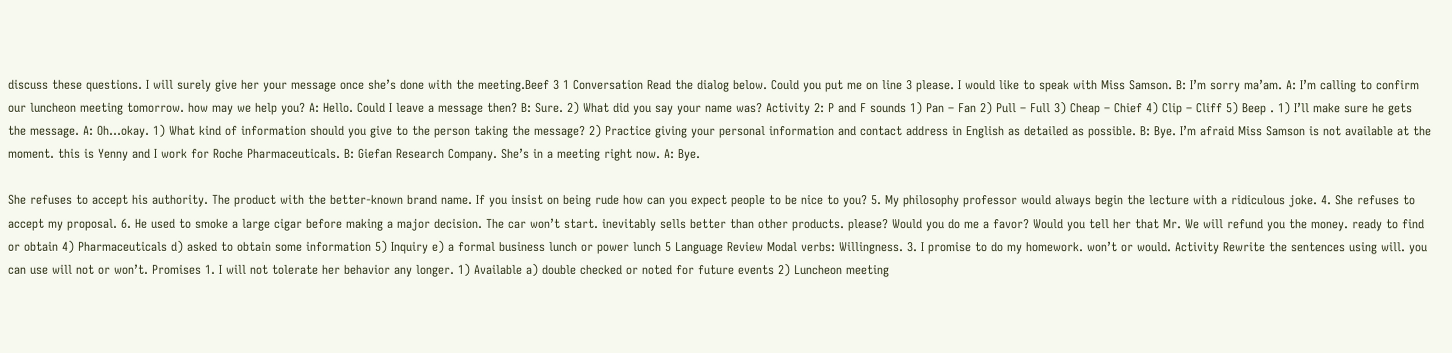discuss these questions. I will surely give her your message once she’s done with the meeting.Beef 3 1 Conversation Read the dialog below. Could you put me on line 3 please. I would like to speak with Miss Samson. B: I’m sorry ma’am. A: I’m calling to confirm our luncheon meeting tomorrow. how may we help you? A: Hello. Could I leave a message then? B: Sure. 2) What did you say your name was? Activity 2: P and F sounds 1) Pan – Fan 2) Pull – Full 3) Cheap – Chief 4) Clip – Cliff 5) Beep . 1) I’ll make sure he gets the message. A: Oh…okay. 1) What kind of information should you give to the person taking the message? 2) Practice giving your personal information and contact address in English as detailed as possible. B: Bye. I’m afraid Miss Samson is not available at the moment. this is Yenny and I work for Roche Pharmaceuticals. B: Giefan Research Company. She’s in a meeting right now. A: Bye.

She refuses to accept his authority. The product with the better-known brand name. If you insist on being rude how can you expect people to be nice to you? 5. My philosophy professor would always begin the lecture with a ridiculous joke. 4. She refuses to accept my proposal. 6. He used to smoke a large cigar before making a major decision. The car won’t start. inevitably sells better than other products. please? Would you do me a favor? Would you tell her that Mr. We will refund you the money. ready to find or obtain 4) Pharmaceuticals d) asked to obtain some information 5) Inquiry e) a formal business lunch or power lunch 5 Language Review Modal verbs: Willingness. 3. I promise to do my homework. won’t or would. Activity Rewrite the sentences using will. you can use will not or won’t. Promises 1. I will not tolerate her behavior any longer. 1) Available a) double checked or noted for future events 2) Luncheon meeting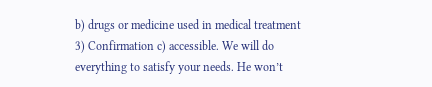b) drugs or medicine used in medical treatment 3) Confirmation c) accessible. We will do everything to satisfy your needs. He won’t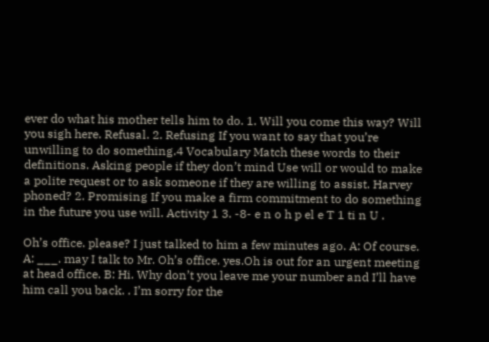ever do what his mother tells him to do. 1. Will you come this way? Will you sigh here. Refusal. 2. Refusing If you want to say that you’re unwilling to do something.4 Vocabulary Match these words to their definitions. Asking people if they don’t mind Use will or would to make a polite request or to ask someone if they are willing to assist. Harvey phoned? 2. Promising If you make a firm commitment to do something in the future you use will. Activity 1 3. -8- e n o h p el e T 1 ti n U .

Oh’s office. please? I just talked to him a few minutes ago. A: Of course. A: ___. may I talk to Mr. Oh’s office. yes.Oh is out for an urgent meeting at head office. B: Hi. Why don’t you leave me your number and I’ll have him call you back. . I’m sorry for the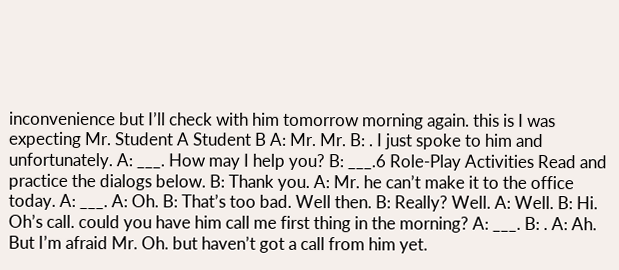inconvenience but I’ll check with him tomorrow morning again. this is I was expecting Mr. Student A Student B A: Mr. Mr. B: . I just spoke to him and unfortunately. A: ___. How may I help you? B: ___.6 Role-Play Activities Read and practice the dialogs below. B: Thank you. A: Mr. he can’t make it to the office today. A: ___. A: Oh. B: That’s too bad. Well then. B: Really? Well. A: Well. B: Hi. Oh’s call. could you have him call me first thing in the morning? A: ___. B: . A: Ah. But I’m afraid Mr. Oh. but haven’t got a call from him yet.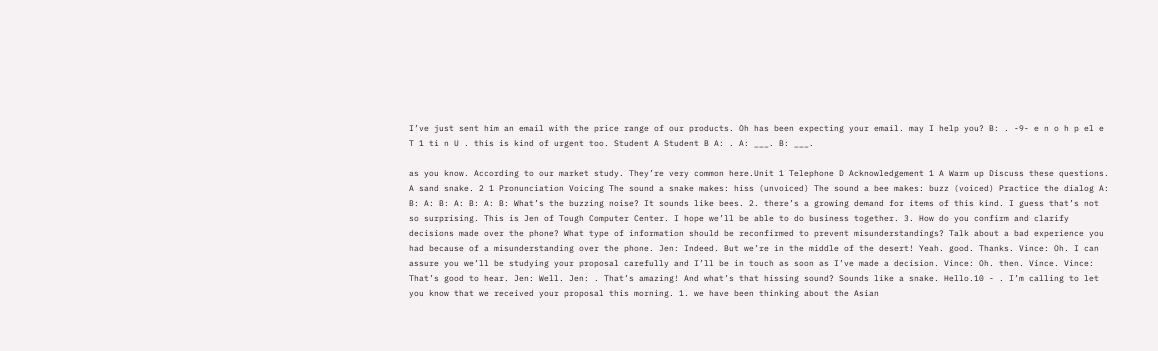I’ve just sent him an email with the price range of our products. Oh has been expecting your email. may I help you? B: . -9- e n o h p el e T 1 ti n U . this is kind of urgent too. Student A Student B A: . A: ___. B: ___.

as you know. According to our market study. They’re very common here.Unit 1 Telephone D Acknowledgement 1 A Warm up Discuss these questions. A sand snake. 2 1 Pronunciation Voicing The sound a snake makes: hiss (unvoiced) The sound a bee makes: buzz (voiced) Practice the dialog A: B: A: B: A: B: A: B: What’s the buzzing noise? It sounds like bees. 2. there’s a growing demand for items of this kind. I guess that’s not so surprising. This is Jen of Tough Computer Center. I hope we’ll be able to do business together. 3. How do you confirm and clarify decisions made over the phone? What type of information should be reconfirmed to prevent misunderstandings? Talk about a bad experience you had because of a misunderstanding over the phone. Jen: Indeed. But we’re in the middle of the desert! Yeah. good. Thanks. Vince: Oh. I can assure you we’ll be studying your proposal carefully and I’ll be in touch as soon as I’ve made a decision. Vince: Oh. then. Vince. Vince: That’s good to hear. Jen: Well. Jen: . That’s amazing! And what’s that hissing sound? Sounds like a snake. Hello.10 - . I’m calling to let you know that we received your proposal this morning. 1. we have been thinking about the Asian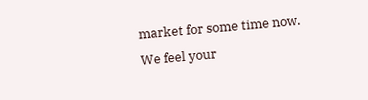market for some time now. We feel your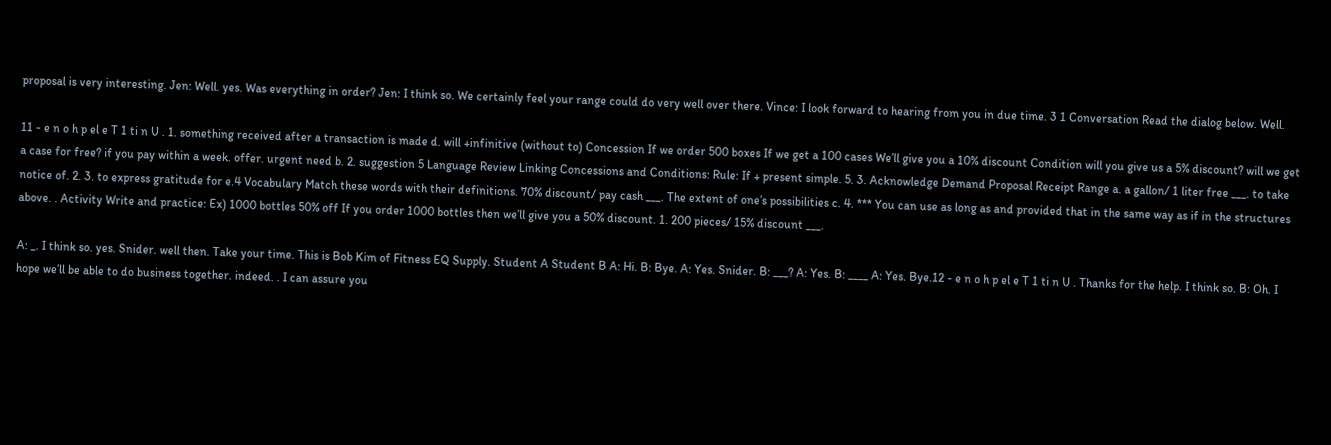proposal is very interesting. Jen: Well. yes. Was everything in order? Jen: I think so. We certainly feel your range could do very well over there. Vince: I look forward to hearing from you in due time. 3 1 Conversation Read the dialog below. Well.

11 - e n o h p el e T 1 ti n U . 1. something received after a transaction is made d. will +infinitive (without to) Concession If we order 500 boxes If we get a 100 cases We’ll give you a 10% discount Condition will you give us a 5% discount? will we get a case for free? if you pay within a week. offer. urgent need b. 2. suggestion 5 Language Review Linking Concessions and Conditions: Rule: If + present simple. 5. 3. Acknowledge Demand Proposal Receipt Range a. a gallon/ 1 liter free ___. to take notice of. 2. 3. to express gratitude for e.4 Vocabulary Match these words with their definitions. 70% discount/ pay cash ___. The extent of one’s possibilities c. 4. *** You can use as long as and provided that in the same way as if in the structures above. . Activity Write and practice: Ex) 1000 bottles 50% off If you order 1000 bottles then we’ll give you a 50% discount. 1. 200 pieces/ 15% discount ___.

A: _. I think so. yes. Snider. well then. Take your time. This is Bob Kim of Fitness EQ Supply. Student A Student B A: Hi. B: Bye. A: Yes. Snider. B: ___? A: Yes. B: ____ A: Yes. Bye.12 - e n o h p el e T 1 ti n U . Thanks for the help. I think so. B: Oh. I hope we’ll be able to do business together. indeed. . I can assure you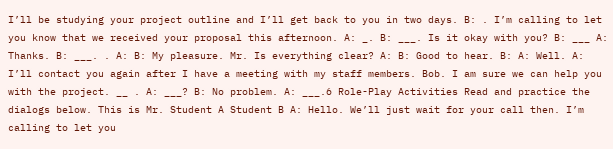I’ll be studying your project outline and I’ll get back to you in two days. B: . I’m calling to let you know that we received your proposal this afternoon. A: _. B: ___. Is it okay with you? B: ___ A: Thanks. B: ___. . A: B: My pleasure. Mr. Is everything clear? A: B: Good to hear. B: A: Well. A: I’ll contact you again after I have a meeting with my staff members. Bob. I am sure we can help you with the project. __ . A: ___? B: No problem. A: ___.6 Role-Play Activities Read and practice the dialogs below. This is Mr. Student A Student B A: Hello. We’ll just wait for your call then. I’m calling to let you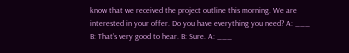know that we received the project outline this morning. We are interested in your offer. Do you have everything you need? A: ___ B: That’s very good to hear. B: Sure. A: ___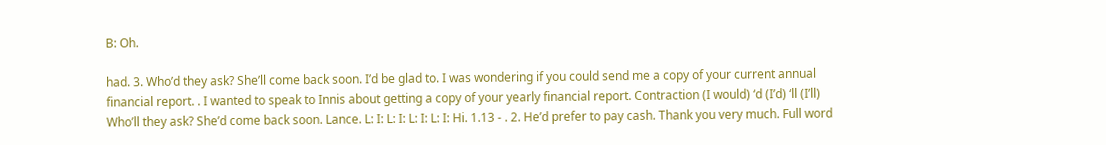B: Oh.

had. 3. Who’d they ask? She’ll come back soon. I’d be glad to. I was wondering if you could send me a copy of your current annual financial report. . I wanted to speak to Innis about getting a copy of your yearly financial report. Contraction (I would) ‘d (I’d) ‘ll (I’ll) Who’ll they ask? She’d come back soon. Lance. L: I: L: I: L: I: L: I: Hi. 1.13 - . 2. He’d prefer to pay cash. Thank you very much. Full word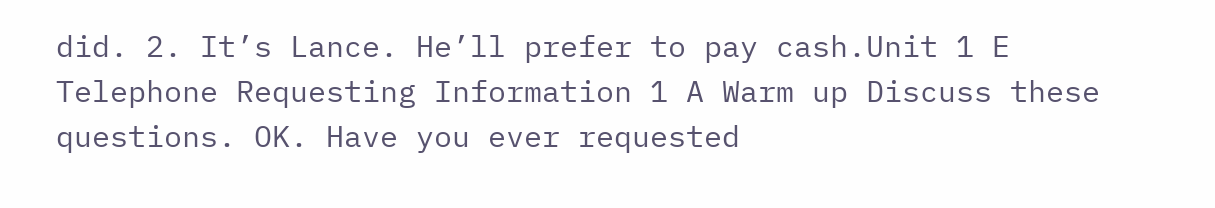did. 2. It’s Lance. He’ll prefer to pay cash.Unit 1 E Telephone Requesting Information 1 A Warm up Discuss these questions. OK. Have you ever requested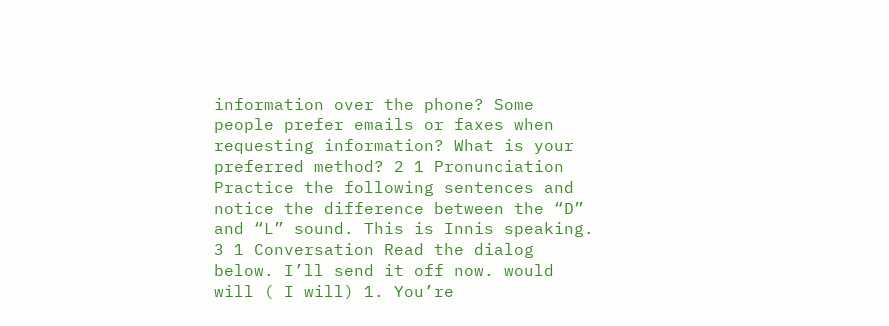information over the phone? Some people prefer emails or faxes when requesting information? What is your preferred method? 2 1 Pronunciation Practice the following sentences and notice the difference between the “D” and “L” sound. This is Innis speaking. 3 1 Conversation Read the dialog below. I’ll send it off now. would will ( I will) 1. You’re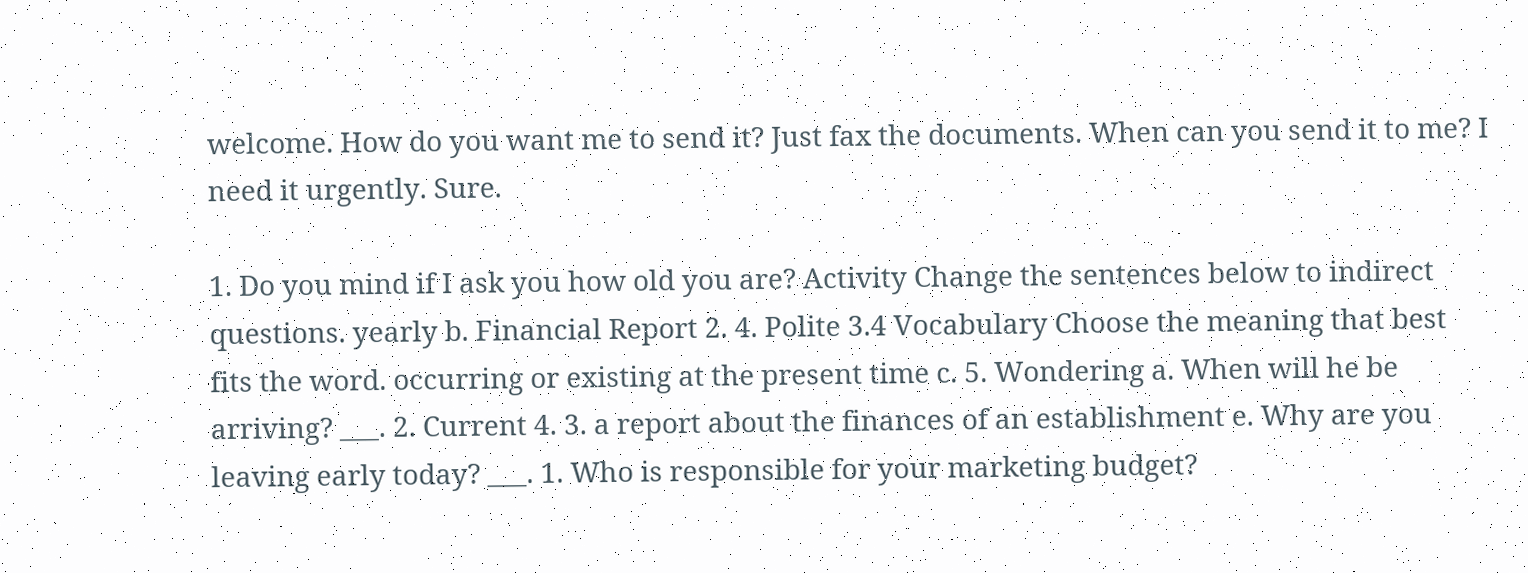welcome. How do you want me to send it? Just fax the documents. When can you send it to me? I need it urgently. Sure.

1. Do you mind if I ask you how old you are? Activity Change the sentences below to indirect questions. yearly b. Financial Report 2. 4. Polite 3.4 Vocabulary Choose the meaning that best fits the word. occurring or existing at the present time c. 5. Wondering a. When will he be arriving? ___. 2. Current 4. 3. a report about the finances of an establishment e. Why are you leaving early today? ___. 1. Who is responsible for your marketing budget?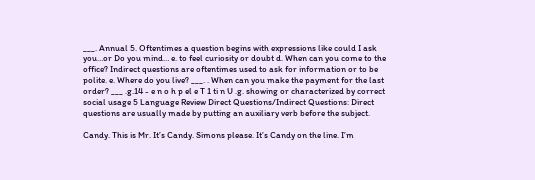___. Annual 5. Oftentimes a question begins with expressions like could I ask you…or Do you mind… e. to feel curiosity or doubt d. When can you come to the office? Indirect questions are oftentimes used to ask for information or to be polite. e. Where do you live? ___. . When can you make the payment for the last order? ___ .g.14 - e n o h p el e T 1 ti n U .g. showing or characterized by correct social usage 5 Language Review Direct Questions/Indirect Questions: Direct questions are usually made by putting an auxiliary verb before the subject.

Candy. This is Mr. It’s Candy. Simons please. It’s Candy on the line. I’m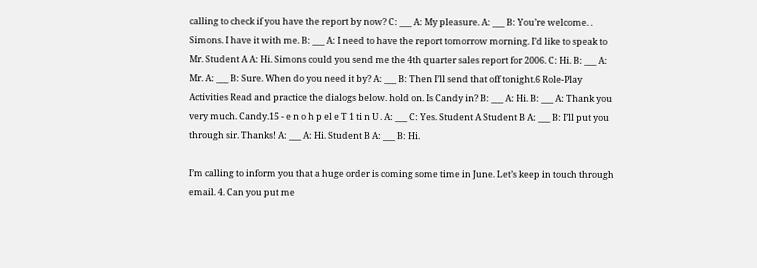calling to check if you have the report by now? C: ___ A: My pleasure. A: ___ B: You’re welcome. . Simons. I have it with me. B: ___ A: I need to have the report tomorrow morning. I’d like to speak to Mr. Student A A: Hi. Simons could you send me the 4th quarter sales report for 2006. C: Hi. B: ___ A: Mr. A: ___ B: Sure. When do you need it by? A: ___ B: Then I’ll send that off tonight.6 Role-Play Activities Read and practice the dialogs below. hold on. Is Candy in? B: ___ A: Hi. B: ___ A: Thank you very much. Candy.15 - e n o h p el e T 1 ti n U . A: ___ C: Yes. Student A Student B A: ___ B: I’ll put you through sir. Thanks! A: ___ A: Hi. Student B A: ___ B: Hi.

I’m calling to inform you that a huge order is coming some time in June. Let’s keep in touch through email. 4. Can you put me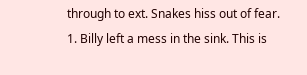through to ext. Snakes hiss out of fear. 1. Billy left a mess in the sink. This is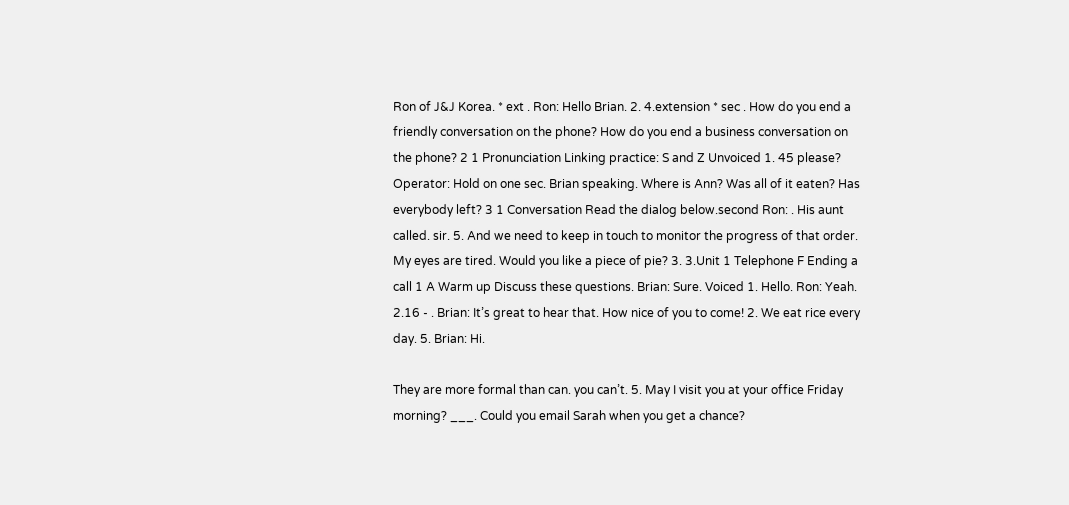Ron of J&J Korea. * ext . Ron: Hello Brian. 2. 4.extension * sec . How do you end a friendly conversation on the phone? How do you end a business conversation on the phone? 2 1 Pronunciation Linking practice: S and Z Unvoiced 1. 45 please? Operator: Hold on one sec. Brian speaking. Where is Ann? Was all of it eaten? Has everybody left? 3 1 Conversation Read the dialog below.second Ron: . His aunt called. sir. 5. And we need to keep in touch to monitor the progress of that order. My eyes are tired. Would you like a piece of pie? 3. 3.Unit 1 Telephone F Ending a call 1 A Warm up Discuss these questions. Brian: Sure. Voiced 1. Hello. Ron: Yeah. 2.16 - . Brian: It’s great to hear that. How nice of you to come! 2. We eat rice every day. 5. Brian: Hi.

They are more formal than can. you can’t. 5. May I visit you at your office Friday morning? ___. Could you email Sarah when you get a chance?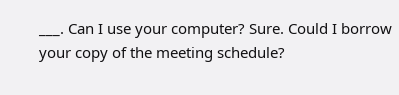___. Can I use your computer? Sure. Could I borrow your copy of the meeting schedule?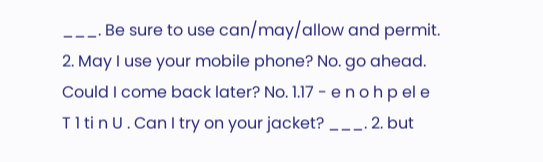___. Be sure to use can/may/allow and permit. 2. May I use your mobile phone? No. go ahead. Could I come back later? No. 1.17 - e n o h p el e T 1 ti n U . Can I try on your jacket? ___. 2. but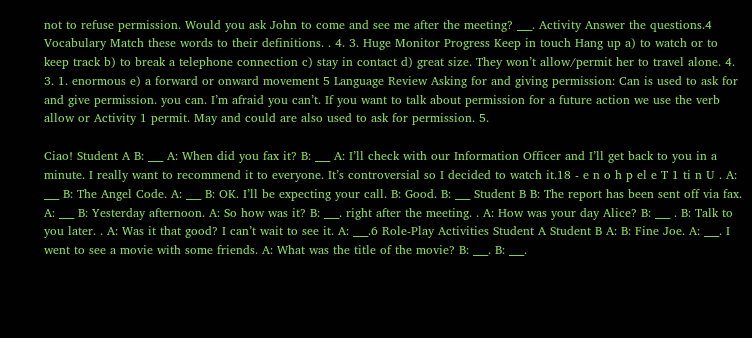not to refuse permission. Would you ask John to come and see me after the meeting? ___. Activity Answer the questions.4 Vocabulary Match these words to their definitions. . 4. 3. Huge Monitor Progress Keep in touch Hang up a) to watch or to keep track b) to break a telephone connection c) stay in contact d) great size. They won’t allow/permit her to travel alone. 4. 3. 1. enormous e) a forward or onward movement 5 Language Review Asking for and giving permission: Can is used to ask for and give permission. you can. I’m afraid you can’t. If you want to talk about permission for a future action we use the verb allow or Activity 1 permit. May and could are also used to ask for permission. 5.

Ciao! Student A B: ___ A: When did you fax it? B: ___ A: I’ll check with our Information Officer and I’ll get back to you in a minute. I really want to recommend it to everyone. It’s controversial so I decided to watch it.18 - e n o h p el e T 1 ti n U . A: ___ B: The Angel Code. A: ___ B: OK. I’ll be expecting your call. B: Good. B: ___ Student B B: The report has been sent off via fax. A: ___ B: Yesterday afternoon. A: So how was it? B: ___. right after the meeting. . A: How was your day Alice? B: ___ . B: Talk to you later. . A: Was it that good? I can’t wait to see it. A: ___.6 Role-Play Activities Student A Student B A: B: Fine Joe. A: ___. I went to see a movie with some friends. A: What was the title of the movie? B: ___. B: ___.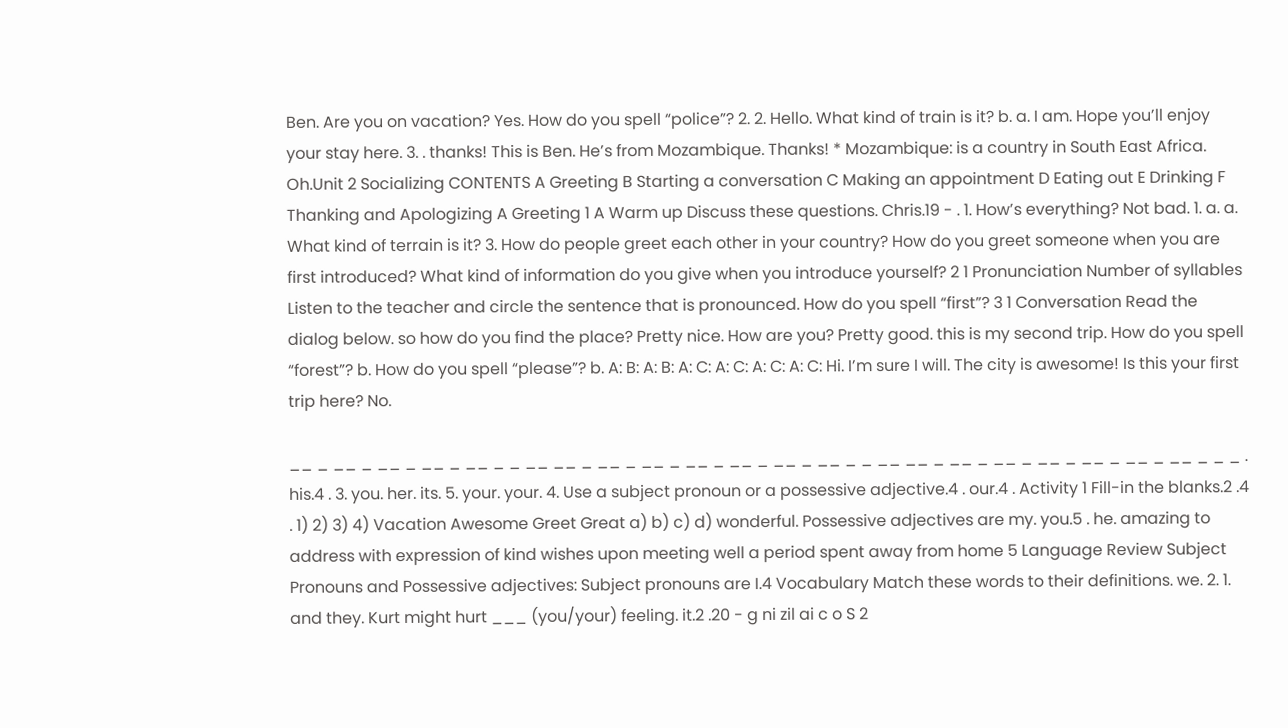Ben. Are you on vacation? Yes. How do you spell “police”? 2. 2. Hello. What kind of train is it? b. a. I am. Hope you’ll enjoy your stay here. 3. . thanks! This is Ben. He’s from Mozambique. Thanks! * Mozambique: is a country in South East Africa. Oh.Unit 2 Socializing CONTENTS A Greeting B Starting a conversation C Making an appointment D Eating out E Drinking F Thanking and Apologizing A Greeting 1 A Warm up Discuss these questions. Chris.19 - . 1. How’s everything? Not bad. 1. a. a. What kind of terrain is it? 3. How do people greet each other in your country? How do you greet someone when you are first introduced? What kind of information do you give when you introduce yourself? 2 1 Pronunciation Number of syllables Listen to the teacher and circle the sentence that is pronounced. How do you spell “first”? 3 1 Conversation Read the dialog below. so how do you find the place? Pretty nice. How are you? Pretty good. this is my second trip. How do you spell “forest”? b. How do you spell “please”? b. A: B: A: B: A: C: A: C: A: C: A: C: Hi. I’m sure I will. The city is awesome! Is this your first trip here? No.

__ _ __ _ __ _ __ _ __ _ _ __ __ _ __ _ __ _ __ _ __ _ __ _ __ _ _ __ __ _ __ _ __ _ __ _ __ _ __ _ __ _ _ _ . his.4 . 3. you. her. its. 5. your. your. 4. Use a subject pronoun or a possessive adjective.4 . our.4 . Activity 1 Fill-in the blanks.2 .4 . 1) 2) 3) 4) Vacation Awesome Greet Great a) b) c) d) wonderful. Possessive adjectives are my. you.5 . he. amazing to address with expression of kind wishes upon meeting well a period spent away from home 5 Language Review Subject Pronouns and Possessive adjectives: Subject pronouns are I.4 Vocabulary Match these words to their definitions. we. 2. 1. and they. Kurt might hurt ___ (you/your) feeling. it.2 .20 - g ni zil ai c o S 2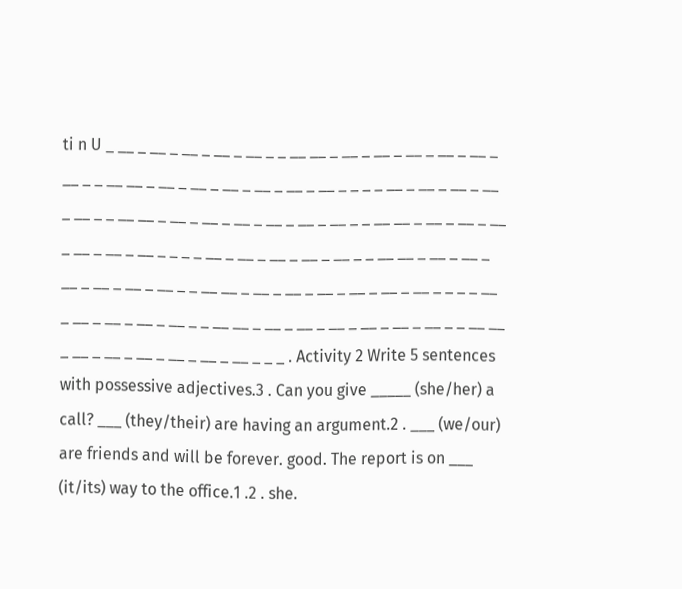ti n U _ __ _ __ _ __ _ __ _ __ _ _ __ __ _ __ _ __ _ __ _ __ _ __ _ __ _ _ __ __ _ __ _ __ _ __ _ __ _ __ _ __ _ _ _ _ __ _ __ _ __ _ __ _ __ _ _ __ __ _ __ _ __ _ __ _ __ _ __ _ __ _ _ __ __ _ __ _ __ _ __ _ __ _ __ _ __ _ _ _ _ __ _ __ _ __ _ __ _ __ _ _ __ __ _ __ _ __ _ __ _ __ _ __ _ __ _ _ __ __ _ __ _ __ _ __ _ __ _ __ _ __ _ _ _ _ __ _ __ _ __ _ __ _ __ _ _ __ __ _ __ _ __ _ __ _ __ _ __ _ __ _ _ __ __ _ __ _ __ _ __ _ __ _ __ _ __ _ _ _ . Activity 2 Write 5 sentences with possessive adjectives.3 . Can you give _____ (she/her) a call? ___ (they/their) are having an argument.2 . ___ (we/our) are friends and will be forever. good. The report is on ___ (it/its) way to the office.1 .2 . she.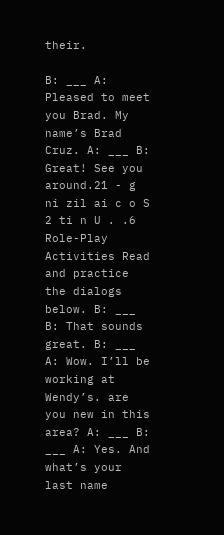their.

B: ___ A: Pleased to meet you Brad. My name’s Brad Cruz. A: ___ B: Great! See you around.21 - g ni zil ai c o S 2 ti n U . .6 Role-Play Activities Read and practice the dialogs below. B: ___ B: That sounds great. B: ___ A: Wow. I’ll be working at Wendy’s. are you new in this area? A: ___ B: ___ A: Yes. And what’s your last name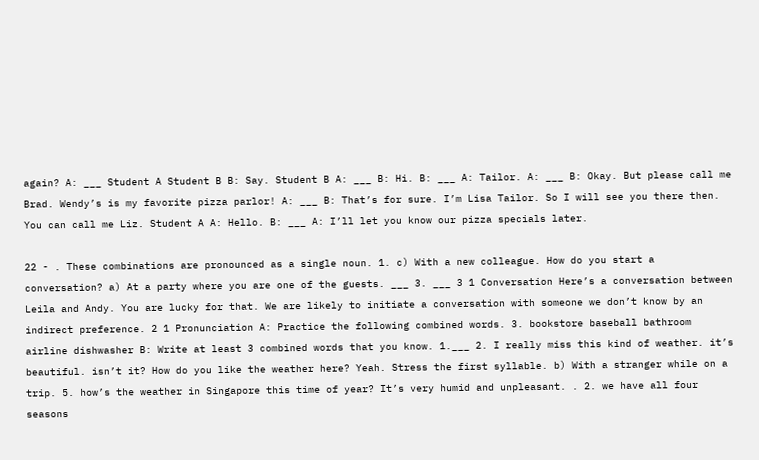again? A: ___ Student A Student B B: Say. Student B A: ___ B: Hi. B: ___ A: Tailor. A: ___ B: Okay. But please call me Brad. Wendy’s is my favorite pizza parlor! A: ___ B: That’s for sure. I’m Lisa Tailor. So I will see you there then. You can call me Liz. Student A A: Hello. B: ___ A: I’ll let you know our pizza specials later.

22 - . These combinations are pronounced as a single noun. 1. c) With a new colleague. How do you start a conversation? a) At a party where you are one of the guests. ___ 3. ___ 3 1 Conversation Here’s a conversation between Leila and Andy. You are lucky for that. We are likely to initiate a conversation with someone we don’t know by an indirect preference. 2 1 Pronunciation A: Practice the following combined words. 3. bookstore baseball bathroom airline dishwasher B: Write at least 3 combined words that you know. 1.___ 2. I really miss this kind of weather. it’s beautiful. isn’t it? How do you like the weather here? Yeah. Stress the first syllable. b) With a stranger while on a trip. 5. how’s the weather in Singapore this time of year? It’s very humid and unpleasant. . 2. we have all four seasons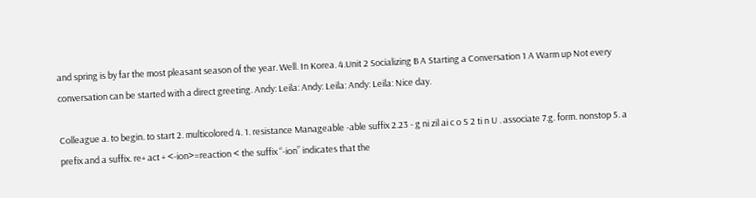and spring is by far the most pleasant season of the year. Well. In Korea. 4.Unit 2 Socializing B A Starting a Conversation 1 A Warm up Not every conversation can be started with a direct greeting. Andy: Leila: Andy: Leila: Andy: Leila: Nice day.

Colleague a. to begin. to start 2. multicolored 4. 1. resistance Manageable -able suffix 2.23 - g ni zil ai c o S 2 ti n U . associate 7.g. form. nonstop 5. a prefix and a suffix. re+ act + <-ion>=reaction < the suffix “-ion” indicates that the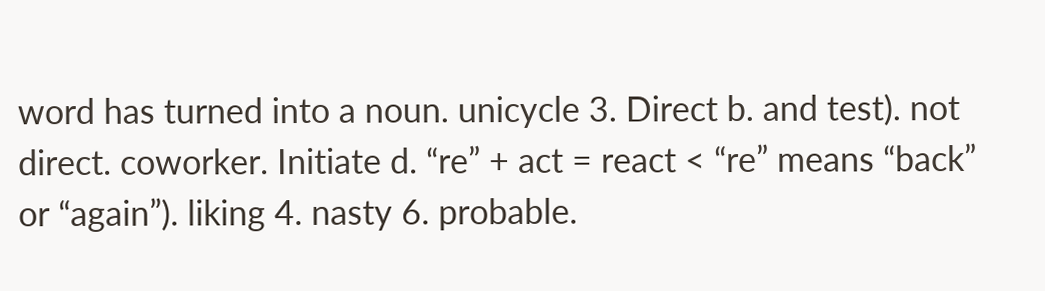word has turned into a noun. unicycle 3. Direct b. and test). not direct. coworker. Initiate d. “re” + act = react < “re” means “back” or “again”). liking 4. nasty 6. probable.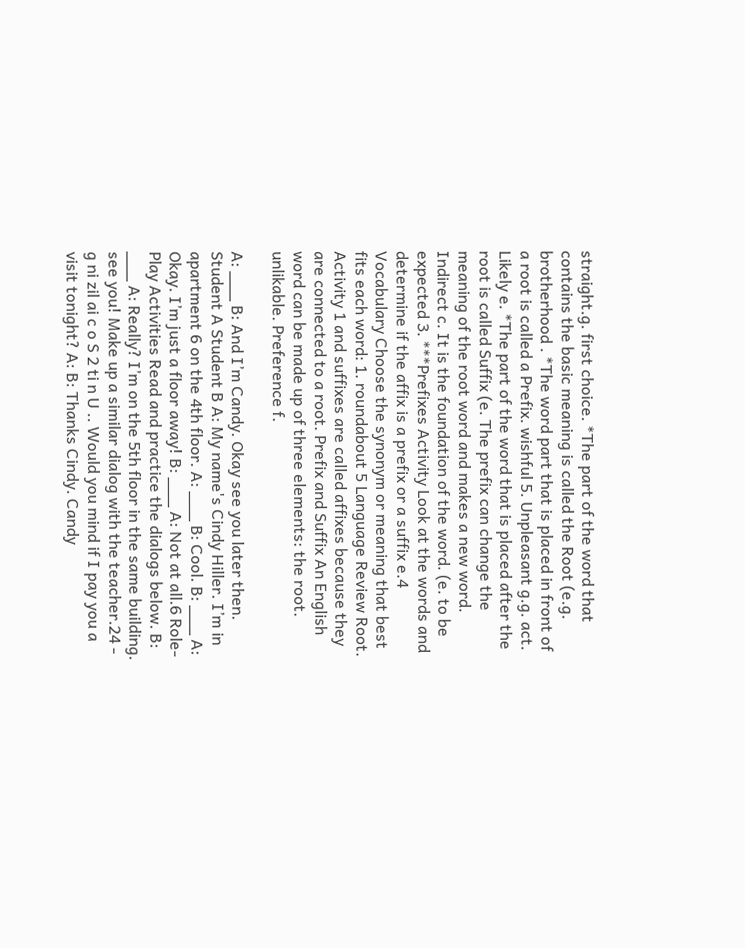straight.g. first choice. *The part of the word that contains the basic meaning is called the Root (e.g. brotherhood . *The word part that is placed in front of a root is called a Prefix. wishful 5. Unpleasant g.g. act. Likely e. *The part of the word that is placed after the root is called Suffix (e. The prefix can change the meaning of the root word and makes a new word. Indirect c. It is the foundation of the word. (e. to be expected 3. ***Prefixes Activity Look at the words and determine if the affix is a prefix or a suffix e.4 Vocabulary Choose the synonym or meaning that best fits each word: 1. roundabout 5 Language Review Root. Activity 1 and suffixes are called affixes because they are connected to a root. Prefix and Suffix An English word can be made up of three elements: the root. unlikable. Preference f.

A: ___ B: And I’m Candy. Okay see you later then. Student A Student B A: My name's Cindy Hiller. I’m in apartment 6 on the 4th floor. A: ___ B: Cool. B: ___ A: Okay. I’m just a floor away! B: ___ A: Not at all.6 Role-Play Activities Read and practice the dialogs below. B: ___ A: Really? I’m on the 5th floor in the same building. see you! Make up a similar dialog with the teacher.24 - g ni zil ai c o S 2 ti n U .. Would you mind if I pay you a visit tonight? A: B: Thanks Cindy. Candy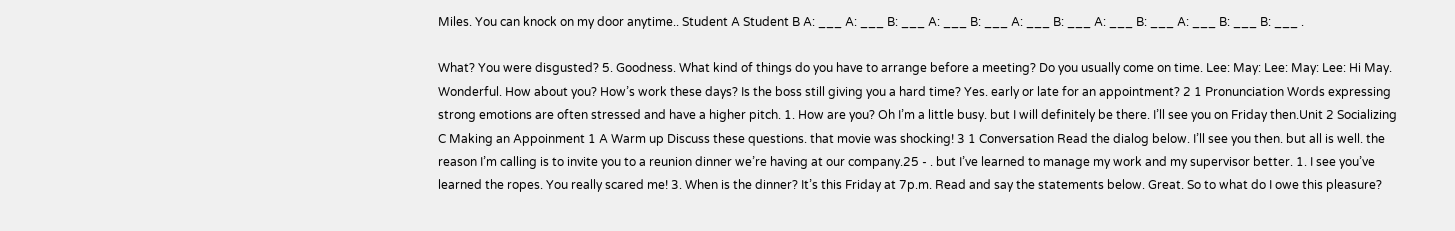Miles. You can knock on my door anytime.. Student A Student B A: ___ A: ___ B: ___ A: ___ B: ___ A: ___ B: ___ A: ___ B: ___ A: ___ B: ___ B: ___ .

What? You were disgusted? 5. Goodness. What kind of things do you have to arrange before a meeting? Do you usually come on time. Lee: May: Lee: May: Lee: Hi May. Wonderful. How about you? How’s work these days? Is the boss still giving you a hard time? Yes. early or late for an appointment? 2 1 Pronunciation Words expressing strong emotions are often stressed and have a higher pitch. 1. How are you? Oh I’m a little busy. but I will definitely be there. I’ll see you on Friday then.Unit 2 Socializing C Making an Appoinment 1 A Warm up Discuss these questions. that movie was shocking! 3 1 Conversation Read the dialog below. I’ll see you then. but all is well. the reason I’m calling is to invite you to a reunion dinner we’re having at our company.25 - . but I’ve learned to manage my work and my supervisor better. 1. I see you’ve learned the ropes. You really scared me! 3. When is the dinner? It’s this Friday at 7p.m. Read and say the statements below. Great. So to what do I owe this pleasure?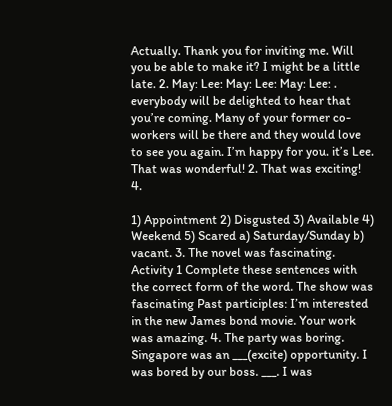Actually. Thank you for inviting me. Will you be able to make it? I might be a little late. 2. May: Lee: May: Lee: May: Lee: . everybody will be delighted to hear that you’re coming. Many of your former co-workers will be there and they would love to see you again. I’m happy for you. it’s Lee. That was wonderful! 2. That was exciting! 4.

1) Appointment 2) Disgusted 3) Available 4) Weekend 5) Scared a) Saturday/Sunday b) vacant. 3. The novel was fascinating. Activity 1 Complete these sentences with the correct form of the word. The show was fascinating Past participles: I’m interested in the new James bond movie. Your work was amazing. 4. The party was boring. Singapore was an ___(excite) opportunity. I was bored by our boss. ___. I was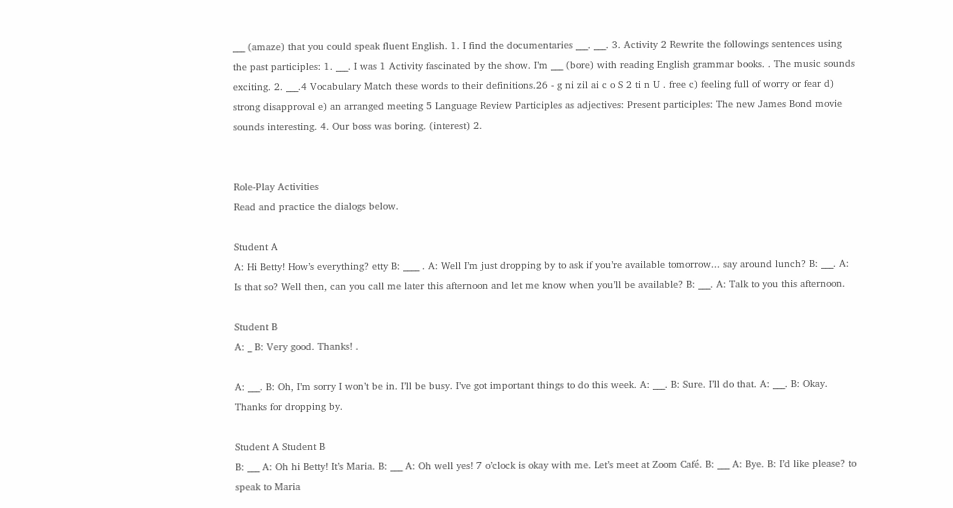___ (amaze) that you could speak fluent English. 1. I find the documentaries ___. ___. 3. Activity 2 Rewrite the followings sentences using the past participles: 1. ___. I was 1 Activity fascinated by the show. I’m ___ (bore) with reading English grammar books. . The music sounds exciting. 2. ___.4 Vocabulary Match these words to their definitions.26 - g ni zil ai c o S 2 ti n U . free c) feeling full of worry or fear d) strong disapproval e) an arranged meeting 5 Language Review Participles as adjectives: Present participles: The new James Bond movie sounds interesting. 4. Our boss was boring. (interest) 2.


Role-Play Activities
Read and practice the dialogs below.

Student A
A: Hi Betty! How’s everything? etty B: ____ . A: Well I’m just dropping by to ask if you’re available tomorrow... say around lunch? B: ___. A: Is that so? Well then, can you call me later this afternoon and let me know when you’ll be available? B: ___. A: Talk to you this afternoon.

Student B
A: _ B: Very good. Thanks! .

A: ___. B: Oh, I’m sorry I won’t be in. I’ll be busy. I’ve got important things to do this week. A: ___. B: Sure. I’ll do that. A: ___. B: Okay. Thanks for dropping by.

Student A Student B
B: ___ A: Oh hi Betty! It’s Maria. B: ___ A: Oh well yes! 7 o’clock is okay with me. Let’s meet at Zoom Café. B: ___ A: Bye. B: I’d like please? to speak to Maria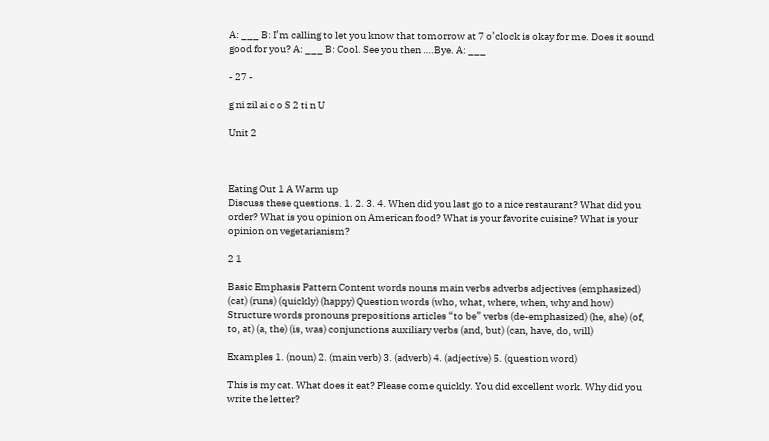A: ___ B: I’m calling to let you know that tomorrow at 7 o’clock is okay for me. Does it sound good for you? A: ___ B: Cool. See you then ….Bye. A: ___

- 27 -

g ni zil ai c o S 2 ti n U

Unit 2



Eating Out 1 A Warm up
Discuss these questions. 1. 2. 3. 4. When did you last go to a nice restaurant? What did you order? What is you opinion on American food? What is your favorite cuisine? What is your opinion on vegetarianism?

2 1

Basic Emphasis Pattern Content words nouns main verbs adverbs adjectives (emphasized) (cat) (runs) (quickly) (happy) Question words (who, what, where, when, why and how) Structure words pronouns prepositions articles “to be” verbs (de-emphasized) (he, she) (of, to, at) (a, the) (is, was) conjunctions auxiliary verbs (and, but) (can, have, do, will)

Examples 1. (noun) 2. (main verb) 3. (adverb) 4. (adjective) 5. (question word)

This is my cat. What does it eat? Please come quickly. You did excellent work. Why did you write the letter?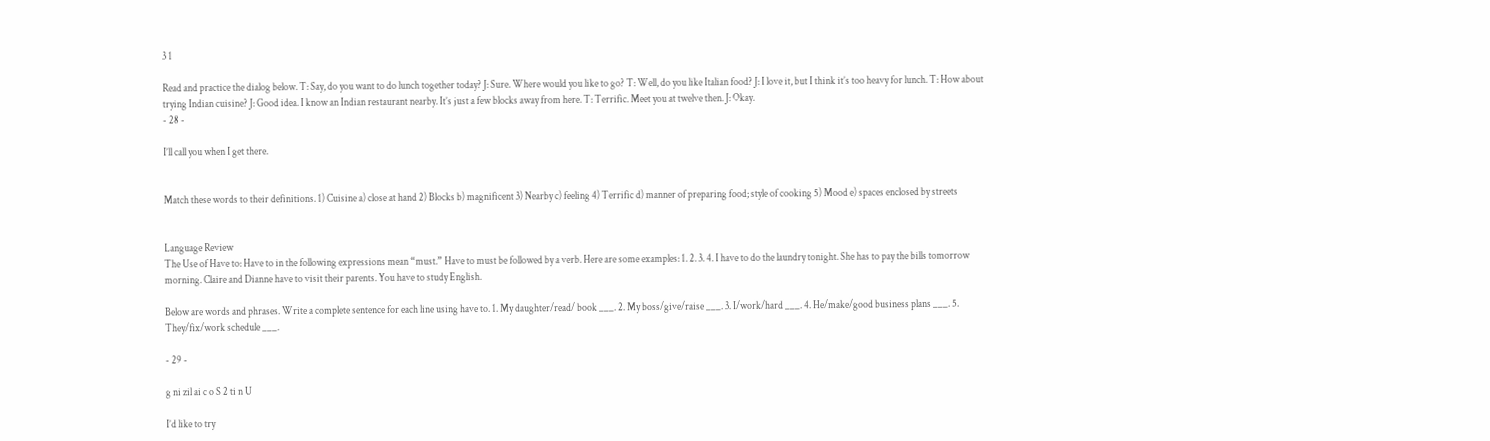3 1

Read and practice the dialog below. T: Say, do you want to do lunch together today? J: Sure. Where would you like to go? T: Well, do you like Italian food? J: I love it, but I think it’s too heavy for lunch. T: How about trying Indian cuisine? J: Good idea. I know an Indian restaurant nearby. It’s just a few blocks away from here. T: Terrific. Meet you at twelve then. J: Okay.
- 28 -

I’ll call you when I get there.


Match these words to their definitions. 1) Cuisine a) close at hand 2) Blocks b) magnificent 3) Nearby c) feeling 4) Terrific d) manner of preparing food; style of cooking 5) Mood e) spaces enclosed by streets


Language Review
The Use of Have to: Have to in the following expressions mean “must.” Have to must be followed by a verb. Here are some examples: 1. 2. 3. 4. I have to do the laundry tonight. She has to pay the bills tomorrow morning. Claire and Dianne have to visit their parents. You have to study English.

Below are words and phrases. Write a complete sentence for each line using have to. 1. My daughter/read/ book ___. 2. My boss/give/raise ___. 3. I/work/hard ___. 4. He/make/good business plans ___. 5. They/fix/work schedule ___.

- 29 -

g ni zil ai c o S 2 ti n U

I’d like to try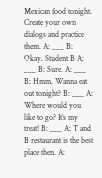Mexican food tonight. Create your own dialogs and practice them. A: ___ B: Okay. Student B A: ___ B: Sure. A: ___ B: Hmm. Wanna eat out tonight? B: ___ A: Where would you like to go? It’s my treat! B: ___ A: T and B restaurant is the best place then. A: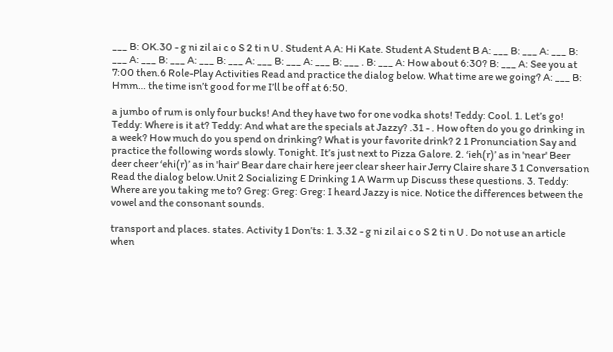___ B: OK.30 - g ni zil ai c o S 2 ti n U . Student A A: Hi Kate. Student A Student B A: ___ B: ___ A: ___ B: ___ A: ___ B: ___ A: ___ B: ___ A: ___ B: ___ A: ___ B: ___ . B: ___ A: How about 6:30? B: ___ A: See you at 7:00 then.6 Role-Play Activities Read and practice the dialog below. What time are we going? A: ___ B: Hmm… the time isn’t good for me I’ll be off at 6:50.

a jumbo of rum is only four bucks! And they have two for one vodka shots! Teddy: Cool. 1. Let’s go! Teddy: Where is it at? Teddy: And what are the specials at Jazzy? .31 - . How often do you go drinking in a week? How much do you spend on drinking? What is your favorite drink? 2 1 Pronunciation Say and practice the following words slowly. Tonight. It’s just next to Pizza Galore. 2. ‘ieh(r)’ as in 'near' Beer deer cheer ‘ehi(r)’ as in 'hair' Bear dare chair here jeer clear sheer hair Jerry Claire share 3 1 Conversation Read the dialog below.Unit 2 Socializing E Drinking 1 A Warm up Discuss these questions. 3. Teddy: Where are you taking me to? Greg: Greg: Greg: I heard Jazzy is nice. Notice the differences between the vowel and the consonant sounds.

transport and places. states. Activity 1 Don’ts: 1. 3.32 - g ni zil ai c o S 2 ti n U . Do not use an article when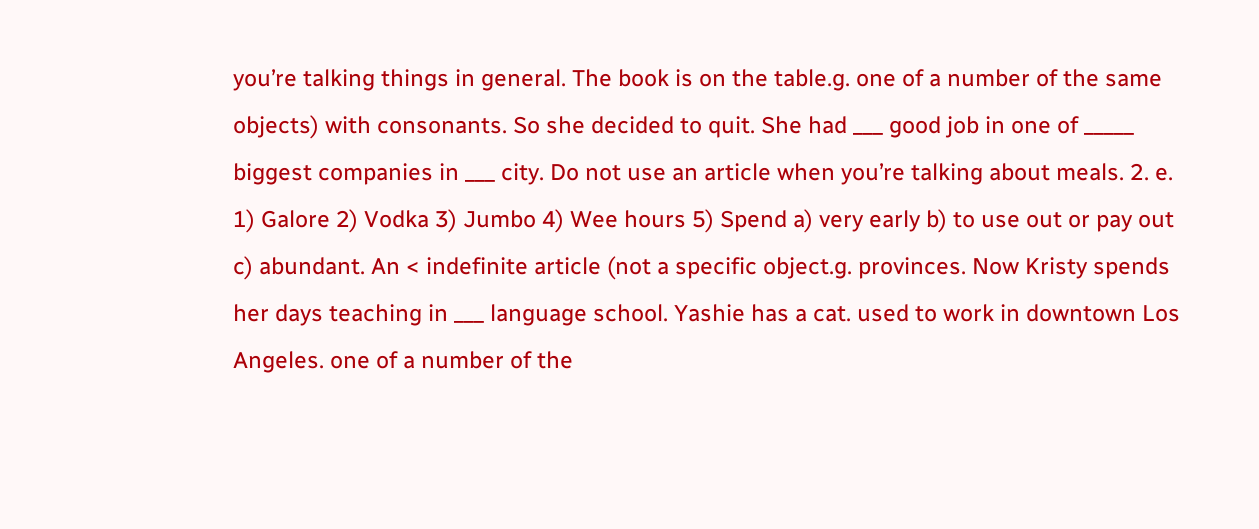you’re talking things in general. The book is on the table.g. one of a number of the same objects) with consonants. So she decided to quit. She had ___ good job in one of _____ biggest companies in ___ city. Do not use an article when you’re talking about meals. 2. e. 1) Galore 2) Vodka 3) Jumbo 4) Wee hours 5) Spend a) very early b) to use out or pay out c) abundant. An < indefinite article (not a specific object.g. provinces. Now Kristy spends her days teaching in ___ language school. Yashie has a cat. used to work in downtown Los Angeles. one of a number of the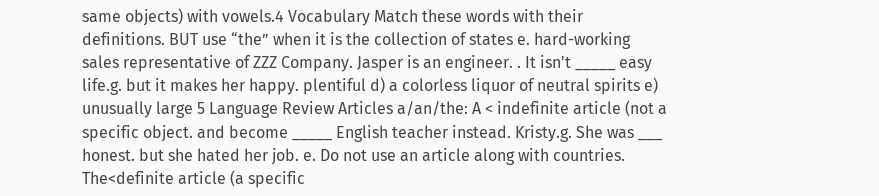same objects) with vowels.4 Vocabulary Match these words with their definitions. BUT use “the” when it is the collection of states e. hard-working sales representative of ZZZ Company. Jasper is an engineer. . It isn't _____ easy life.g. but it makes her happy. plentiful d) a colorless liquor of neutral spirits e) unusually large 5 Language Review Articles a/an/the: A < indefinite article (not a specific object. and become _____ English teacher instead. Kristy.g. She was ___ honest. but she hated her job. e. Do not use an article along with countries. The<definite article (a specific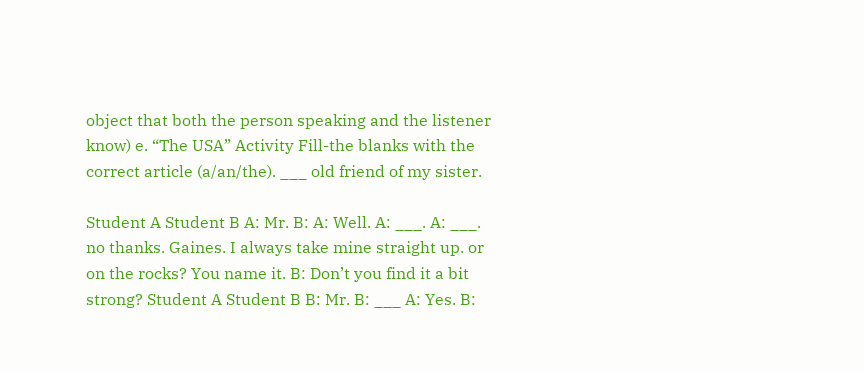object that both the person speaking and the listener know) e. “The USA” Activity Fill-the blanks with the correct article (a/an/the). ___ old friend of my sister.

Student A Student B A: Mr. B: A: Well. A: ___. A: ___. no thanks. Gaines. I always take mine straight up. or on the rocks? You name it. B: Don’t you find it a bit strong? Student A Student B B: Mr. B: ___ A: Yes. B: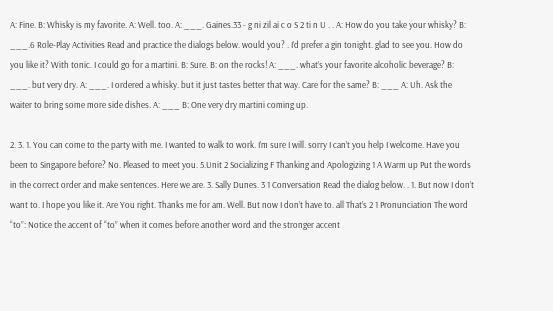A: Fine. B: Whisky is my favorite. A: Well. too. A: ___. Gaines.33 - g ni zil ai c o S 2 ti n U . . A: How do you take your whisky? B: ___.6 Role-Play Activities Read and practice the dialogs below. would you? . I’d prefer a gin tonight. glad to see you. How do you like it? With tonic. I could go for a martini. B: Sure. B: on the rocks! A: ___. what’s your favorite alcoholic beverage? B: ___. but very dry. A: ___. I ordered a whisky. but it just tastes better that way. Care for the same? B: ___ A: Uh. Ask the waiter to bring some more side dishes. A: ___ B: One very dry martini coming up.

2. 3. 1. You can come to the party with me. I wanted to walk to work. I’m sure I will. sorry I can’t you help I welcome. Have you been to Singapore before? No. Pleased to meet you. 5.Unit 2 Socializing F Thanking and Apologizing 1 A Warm up Put the words in the correct order and make sentences. Here we are. 3. Sally Dunes. 3 1 Conversation Read the dialog below. . 1. But now I don’t want to. I hope you like it. Are You right. Thanks me for am. Well. But now I don’t have to. all That’s 2 1 Pronunciation The word “to”: Notice the accent of “to” when it comes before another word and the stronger accent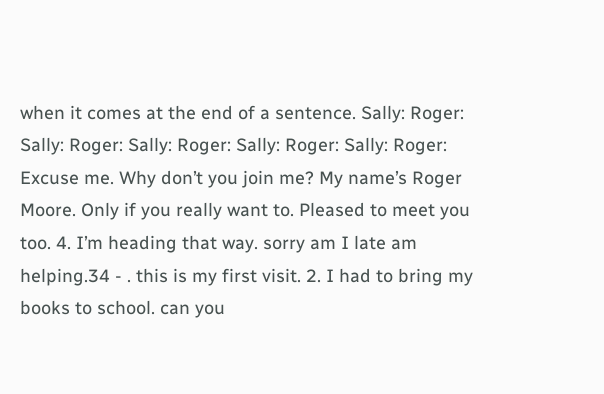when it comes at the end of a sentence. Sally: Roger: Sally: Roger: Sally: Roger: Sally: Roger: Sally: Roger: Excuse me. Why don’t you join me? My name’s Roger Moore. Only if you really want to. Pleased to meet you too. 4. I’m heading that way. sorry am I late am helping.34 - . this is my first visit. 2. I had to bring my books to school. can you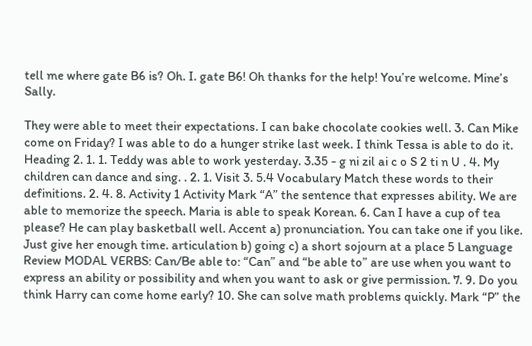tell me where gate B6 is? Oh. I. gate B6! Oh thanks for the help! You’re welcome. Mine’s Sally.

They were able to meet their expectations. I can bake chocolate cookies well. 3. Can Mike come on Friday? I was able to do a hunger strike last week. I think Tessa is able to do it. Heading 2. 1. 1. Teddy was able to work yesterday. 3.35 - g ni zil ai c o S 2 ti n U . 4. My children can dance and sing. . 2. 1. Visit 3. 5.4 Vocabulary Match these words to their definitions. 2. 4. 8. Activity 1 Activity Mark “A” the sentence that expresses ability. We are able to memorize the speech. Maria is able to speak Korean. 6. Can I have a cup of tea please? He can play basketball well. Accent a) pronunciation. You can take one if you like. Just give her enough time. articulation b) going c) a short sojourn at a place 5 Language Review MODAL VERBS: Can/Be able to: “Can” and “be able to” are use when you want to express an ability or possibility and when you want to ask or give permission. 7. 9. Do you think Harry can come home early? 10. She can solve math problems quickly. Mark “P” the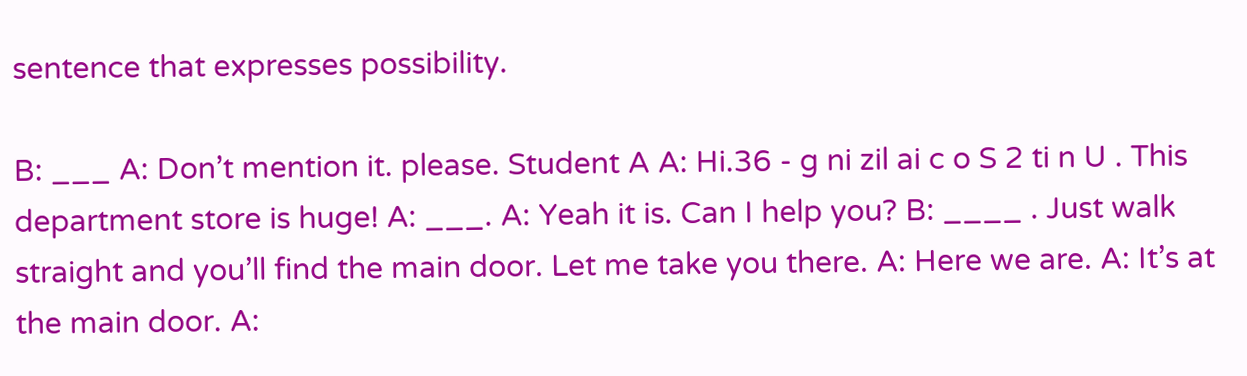sentence that expresses possibility.

B: ___ A: Don’t mention it. please. Student A A: Hi.36 - g ni zil ai c o S 2 ti n U . This department store is huge! A: ___. A: Yeah it is. Can I help you? B: ____ . Just walk straight and you’ll find the main door. Let me take you there. A: Here we are. A: It’s at the main door. A: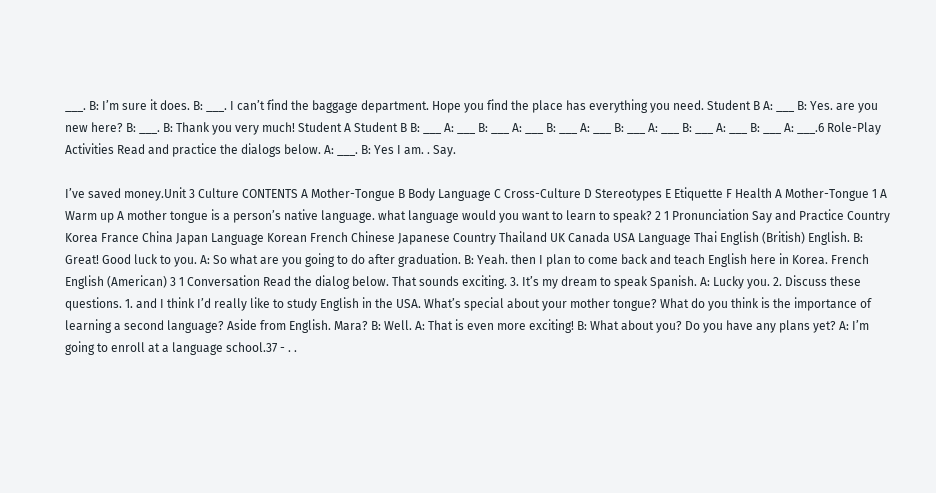___. B: I’m sure it does. B: ___. I can’t find the baggage department. Hope you find the place has everything you need. Student B A: ___ B: Yes. are you new here? B: ___. B: Thank you very much! Student A Student B B: ___ A: ___ B: ___ A: ___ B: ___ A: ___ B: ___ A: ___ B: ___ A: ___ B: ___ A: ___.6 Role-Play Activities Read and practice the dialogs below. A: ___. B: Yes I am. . Say.

I’ve saved money.Unit 3 Culture CONTENTS A Mother-Tongue B Body Language C Cross-Culture D Stereotypes E Etiquette F Health A Mother-Tongue 1 A Warm up A mother tongue is a person’s native language. what language would you want to learn to speak? 2 1 Pronunciation Say and Practice Country Korea France China Japan Language Korean French Chinese Japanese Country Thailand UK Canada USA Language Thai English (British) English. B: Great! Good luck to you. A: So what are you going to do after graduation. B: Yeah. then I plan to come back and teach English here in Korea. French English (American) 3 1 Conversation Read the dialog below. That sounds exciting. 3. It’s my dream to speak Spanish. A: Lucky you. 2. Discuss these questions. 1. and I think I’d really like to study English in the USA. What’s special about your mother tongue? What do you think is the importance of learning a second language? Aside from English. Mara? B: Well. A: That is even more exciting! B: What about you? Do you have any plans yet? A: I’m going to enroll at a language school.37 - . .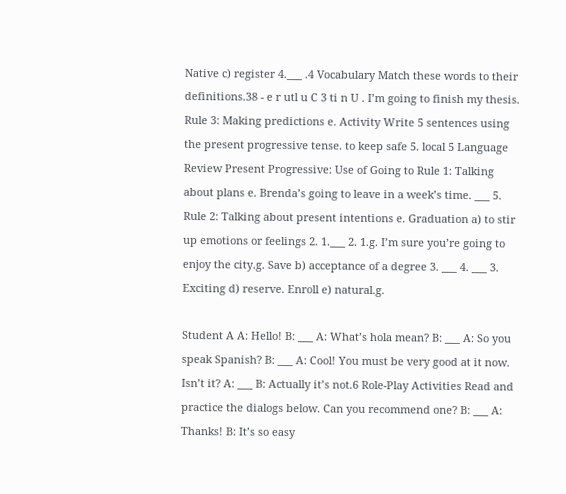Native c) register 4.___ .4 Vocabulary Match these words to their definitions.38 - e r utl u C 3 ti n U . I’m going to finish my thesis. Rule 3: Making predictions e. Activity Write 5 sentences using the present progressive tense. to keep safe 5. local 5 Language Review Present Progressive: Use of Going to Rule 1: Talking about plans e. Brenda’s going to leave in a week’s time. ___ 5. Rule 2: Talking about present intentions e. Graduation a) to stir up emotions or feelings 2. 1.___ 2. 1.g. I’m sure you’re going to enjoy the city.g. Save b) acceptance of a degree 3. ___ 4. ___ 3. Exciting d) reserve. Enroll e) natural.g.

Student A A: Hello! B: ___ A: What’s hola mean? B: ___ A: So you speak Spanish? B: ___ A: Cool! You must be very good at it now. Isn’t it? A: ___ B: Actually it’s not.6 Role-Play Activities Read and practice the dialogs below. Can you recommend one? B: ___ A: Thanks! B: It’s so easy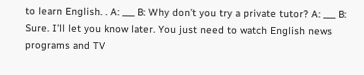to learn English. . A: ___ B: Why don’t you try a private tutor? A: ___ B: Sure. I’ll let you know later. You just need to watch English news programs and TV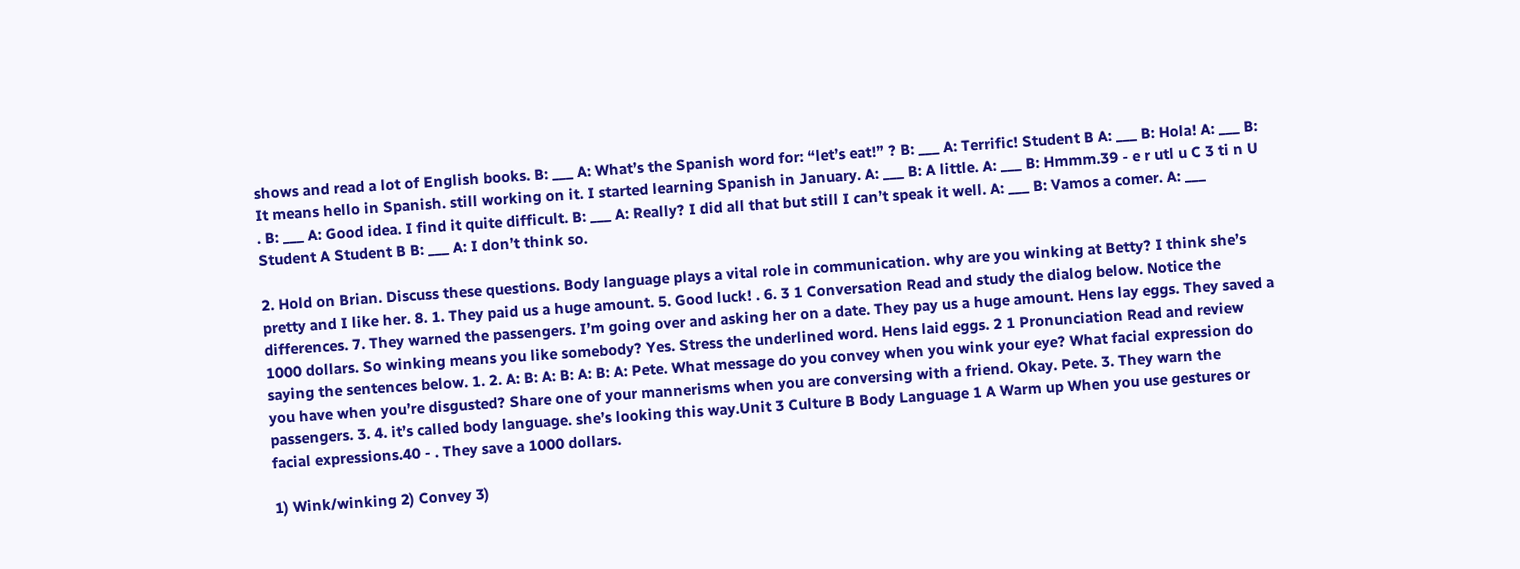shows and read a lot of English books. B: ___ A: What’s the Spanish word for: “let’s eat!” ? B: ___ A: Terrific! Student B A: ___ B: Hola! A: ___ B: It means hello in Spanish. still working on it. I started learning Spanish in January. A: ___ B: A little. A: ___ B: Hmmm.39 - e r utl u C 3 ti n U . B: ___ A: Good idea. I find it quite difficult. B: ___ A: Really? I did all that but still I can’t speak it well. A: ___ B: Vamos a comer. A: ___ Student A Student B B: ___ A: I don’t think so.

2. Hold on Brian. Discuss these questions. Body language plays a vital role in communication. why are you winking at Betty? I think she’s pretty and I like her. 8. 1. They paid us a huge amount. 5. Good luck! . 6. 3 1 Conversation Read and study the dialog below. Notice the differences. 7. They warned the passengers. I’m going over and asking her on a date. They pay us a huge amount. Hens lay eggs. They saved a 1000 dollars. So winking means you like somebody? Yes. Stress the underlined word. Hens laid eggs. 2 1 Pronunciation Read and review saying the sentences below. 1. 2. A: B: A: B: A: B: A: Pete. What message do you convey when you wink your eye? What facial expression do you have when you’re disgusted? Share one of your mannerisms when you are conversing with a friend. Okay. Pete. 3. They warn the passengers. 3. 4. it’s called body language. she’s looking this way.Unit 3 Culture B Body Language 1 A Warm up When you use gestures or facial expressions.40 - . They save a 1000 dollars.

1) Wink/winking 2) Convey 3)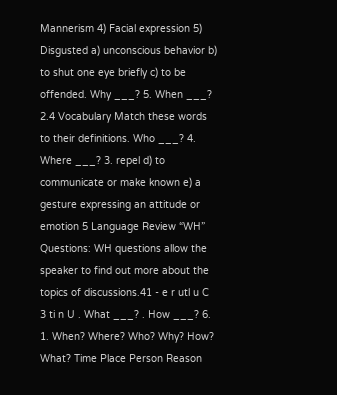Mannerism 4) Facial expression 5) Disgusted a) unconscious behavior b) to shut one eye briefly c) to be offended. Why ___? 5. When ___? 2.4 Vocabulary Match these words to their definitions. Who ___? 4. Where ___? 3. repel d) to communicate or make known e) a gesture expressing an attitude or emotion 5 Language Review “WH” Questions: WH questions allow the speaker to find out more about the topics of discussions.41 - e r utl u C 3 ti n U . What ___? . How ___? 6. 1. When? Where? Who? Why? How? What? Time Place Person Reason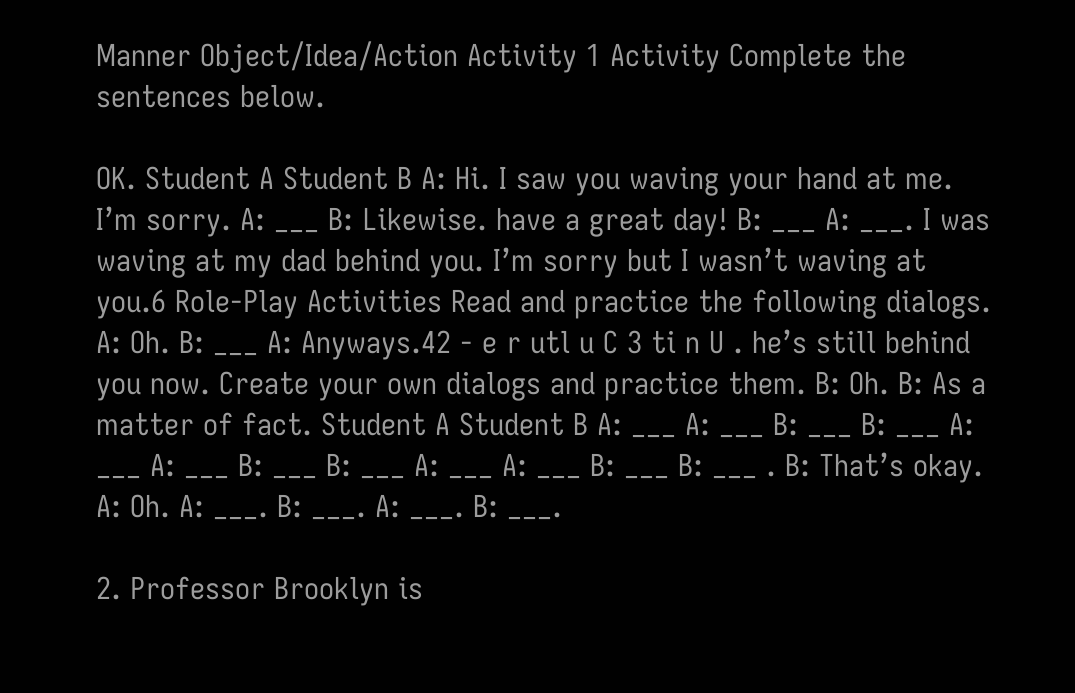Manner Object/Idea/Action Activity 1 Activity Complete the sentences below.

OK. Student A Student B A: Hi. I saw you waving your hand at me. I’m sorry. A: ___ B: Likewise. have a great day! B: ___ A: ___. I was waving at my dad behind you. I’m sorry but I wasn’t waving at you.6 Role-Play Activities Read and practice the following dialogs. A: Oh. B: ___ A: Anyways.42 - e r utl u C 3 ti n U . he’s still behind you now. Create your own dialogs and practice them. B: Oh. B: As a matter of fact. Student A Student B A: ___ A: ___ B: ___ B: ___ A: ___ A: ___ B: ___ B: ___ A: ___ A: ___ B: ___ B: ___ . B: That’s okay. A: Oh. A: ___. B: ___. A: ___. B: ___.

2. Professor Brooklyn is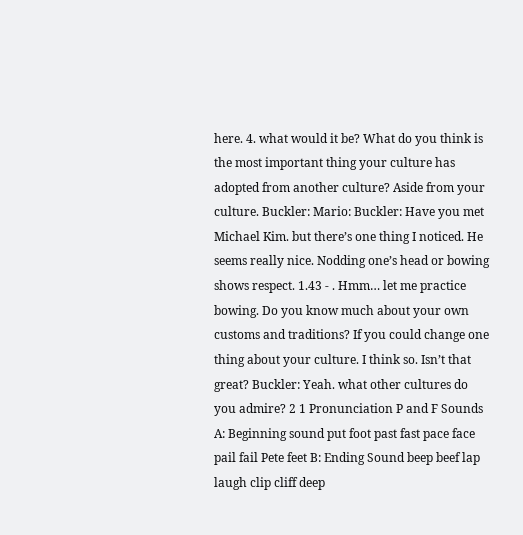here. 4. what would it be? What do you think is the most important thing your culture has adopted from another culture? Aside from your culture. Buckler: Mario: Buckler: Have you met Michael Kim. but there’s one thing I noticed. He seems really nice. Nodding one’s head or bowing shows respect. 1.43 - . Hmm… let me practice bowing. Do you know much about your own customs and traditions? If you could change one thing about your culture. I think so. Isn’t that great? Buckler: Yeah. what other cultures do you admire? 2 1 Pronunciation P and F Sounds A: Beginning sound put foot past fast pace face pail fail Pete feet B: Ending Sound beep beef lap laugh clip cliff deep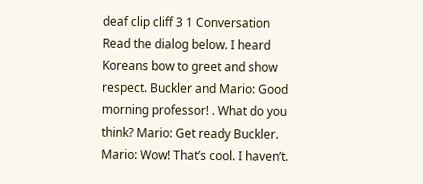deaf clip cliff 3 1 Conversation Read the dialog below. I heard Koreans bow to greet and show respect. Buckler and Mario: Good morning professor! . What do you think? Mario: Get ready Buckler. Mario: Wow! That’s cool. I haven’t.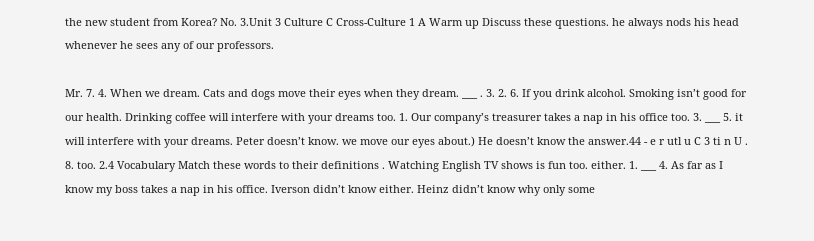the new student from Korea? No. 3.Unit 3 Culture C Cross-Culture 1 A Warm up Discuss these questions. he always nods his head whenever he sees any of our professors.

Mr. 7. 4. When we dream. Cats and dogs move their eyes when they dream. ___ . 3. 2. 6. If you drink alcohol. Smoking isn’t good for our health. Drinking coffee will interfere with your dreams too. 1. Our company’s treasurer takes a nap in his office too. 3. ___ 5. it will interfere with your dreams. Peter doesn’t know. we move our eyes about.) He doesn’t know the answer.44 - e r utl u C 3 ti n U . 8. too. 2.4 Vocabulary Match these words to their definitions . Watching English TV shows is fun too. either. 1. ___ 4. As far as I know my boss takes a nap in his office. Iverson didn’t know either. Heinz didn’t know why only some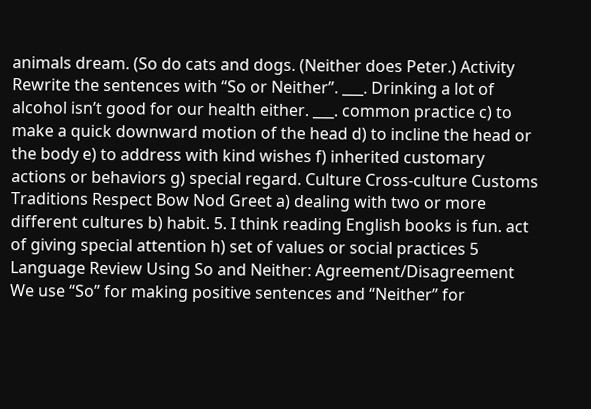animals dream. (So do cats and dogs. (Neither does Peter.) Activity Rewrite the sentences with “So or Neither”. ___. Drinking a lot of alcohol isn’t good for our health either. ___. common practice c) to make a quick downward motion of the head d) to incline the head or the body e) to address with kind wishes f) inherited customary actions or behaviors g) special regard. Culture Cross-culture Customs Traditions Respect Bow Nod Greet a) dealing with two or more different cultures b) habit. 5. I think reading English books is fun. act of giving special attention h) set of values or social practices 5 Language Review Using So and Neither: Agreement/Disagreement We use “So” for making positive sentences and “Neither” for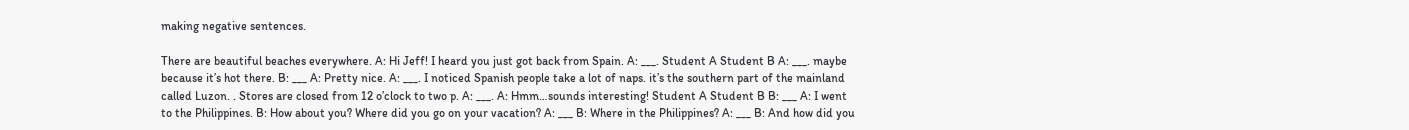making negative sentences.

There are beautiful beaches everywhere. A: Hi Jeff! I heard you just got back from Spain. A: ___. Student A Student B A: ___. maybe because it’s hot there. B: ___ A: Pretty nice. A: ___. I noticed Spanish people take a lot of naps. it’s the southern part of the mainland called Luzon. . Stores are closed from 12 o’clock to two p. A: ___. A: Hmm…sounds interesting! Student A Student B B: ___ A: I went to the Philippines. B: How about you? Where did you go on your vacation? A: ___ B: Where in the Philippines? A: ___ B: And how did you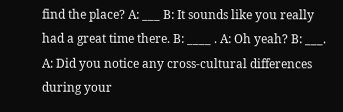find the place? A: ___ B: It sounds like you really had a great time there. B: ____ . A: Oh yeah? B: ___. A: Did you notice any cross-cultural differences during your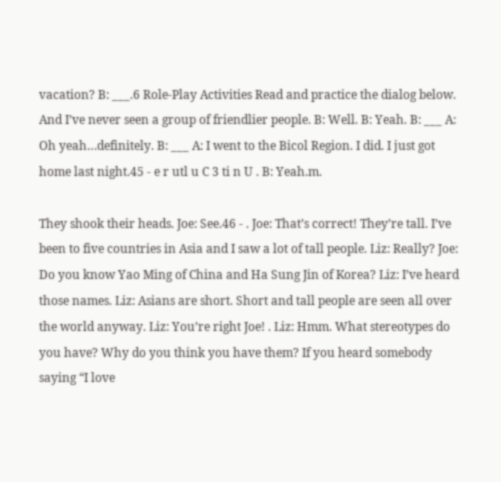vacation? B: ___.6 Role-Play Activities Read and practice the dialog below. And I’ve never seen a group of friendlier people. B: Well. B: Yeah. B: ___ A: Oh yeah…definitely. B: ___ A: I went to the Bicol Region. I did. I just got home last night.45 - e r utl u C 3 ti n U . B: Yeah.m.

They shook their heads. Joe: See.46 - . Joe: That’s correct! They’re tall. I’ve been to five countries in Asia and I saw a lot of tall people. Liz: Really? Joe: Do you know Yao Ming of China and Ha Sung Jin of Korea? Liz: I’ve heard those names. Liz: Asians are short. Short and tall people are seen all over the world anyway. Liz: You’re right Joe! . Liz: Hmm. What stereotypes do you have? Why do you think you have them? If you heard somebody saying “I love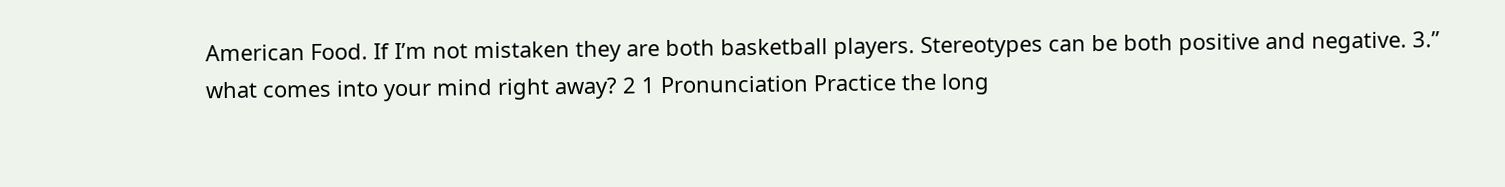American Food. If I’m not mistaken they are both basketball players. Stereotypes can be both positive and negative. 3.” what comes into your mind right away? 2 1 Pronunciation Practice the long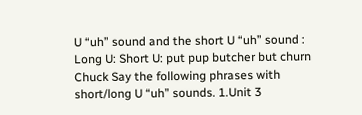U “uh” sound and the short U “uh” sound : Long U: Short U: put pup butcher but churn Chuck Say the following phrases with short/long U “uh” sounds. 1.Unit 3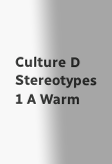Culture D Stereotypes 1 A Warm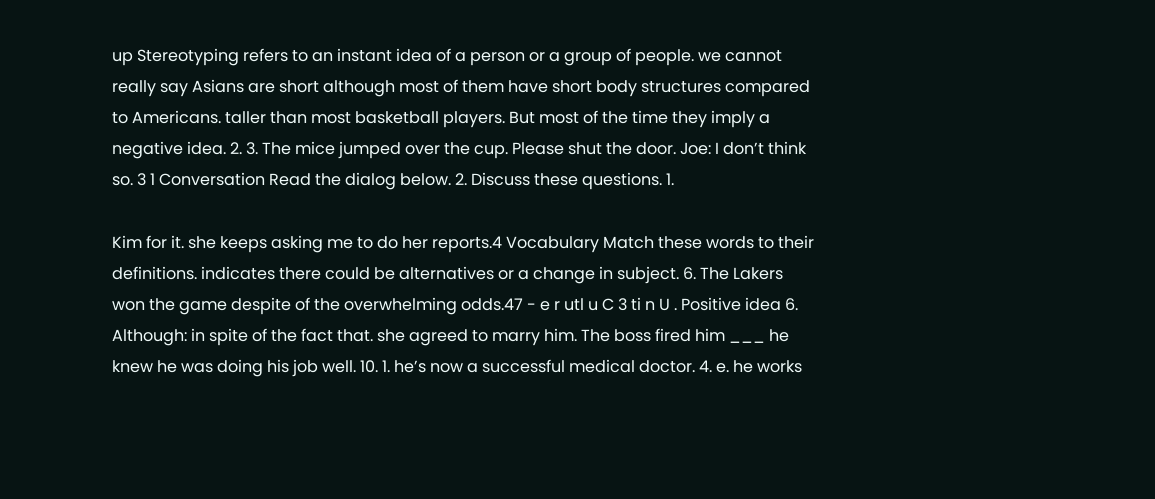up Stereotyping refers to an instant idea of a person or a group of people. we cannot really say Asians are short although most of them have short body structures compared to Americans. taller than most basketball players. But most of the time they imply a negative idea. 2. 3. The mice jumped over the cup. Please shut the door. Joe: I don’t think so. 3 1 Conversation Read the dialog below. 2. Discuss these questions. 1.

Kim for it. she keeps asking me to do her reports.4 Vocabulary Match these words to their definitions. indicates there could be alternatives or a change in subject. 6. The Lakers won the game despite of the overwhelming odds.47 - e r utl u C 3 ti n U . Positive idea 6. Although: in spite of the fact that. she agreed to marry him. The boss fired him ___ he knew he was doing his job well. 10. 1. he’s now a successful medical doctor. 4. e. he works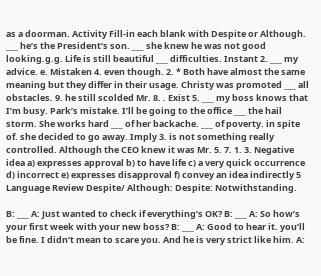as a doorman. Activity Fill-in each blank with Despite or Although. ___ he’s the President’s son. ___ she knew he was not good looking.g.g. Life is still beautiful ___ difficulties. Instant 2. ___ my advice. e. Mistaken 4. even though. 2. * Both have almost the same meaning but they differ in their usage. Christy was promoted ___ all obstacles. 9. he still scolded Mr. 8. . Exist 5. ___ my boss knows that I’m busy. Park’s mistake. I’ll be going to the office ___ the hail storm. She works hard ___ of her backache. ___ of poverty. in spite of. she decided to go away. Imply 3. is not something really controlled. Although the CEO knew it was Mr. 5. 7. 1. 3. Negative idea a) expresses approval b) to have life c) a very quick occurrence d) incorrect e) expresses disapproval f) convey an idea indirectly 5 Language Review Despite/ Although: Despite: Notwithstanding.

B: ___ A: Just wanted to check if everything’s OK? B: ___ A: So how’s your first week with your new boss? B: ___ A: Good to hear it. you’ll be fine. I didn’t mean to scare you. And he is very strict like him. A: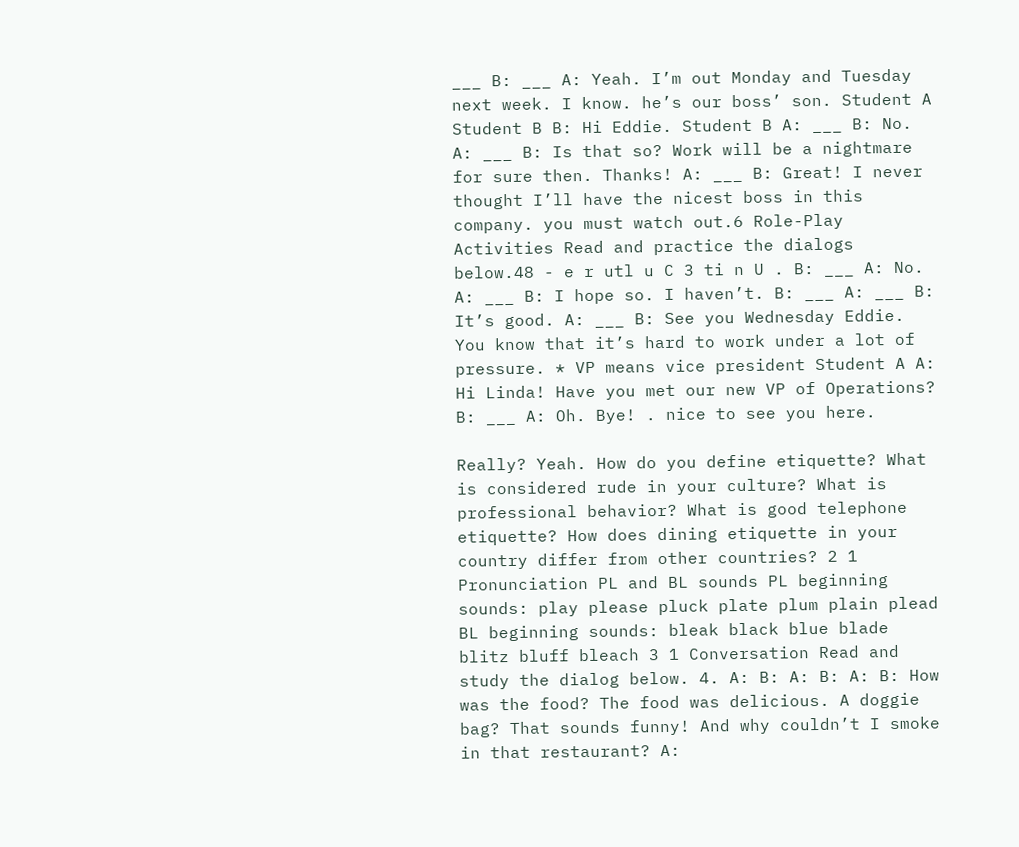___ B: ___ A: Yeah. I’m out Monday and Tuesday next week. I know. he’s our boss’ son. Student A Student B B: Hi Eddie. Student B A: ___ B: No. A: ___ B: Is that so? Work will be a nightmare for sure then. Thanks! A: ___ B: Great! I never thought I’ll have the nicest boss in this company. you must watch out.6 Role-Play Activities Read and practice the dialogs below.48 - e r utl u C 3 ti n U . B: ___ A: No. A: ___ B: I hope so. I haven’t. B: ___ A: ___ B: It’s good. A: ___ B: See you Wednesday Eddie. You know that it’s hard to work under a lot of pressure. * VP means vice president Student A A: Hi Linda! Have you met our new VP of Operations? B: ___ A: Oh. Bye! . nice to see you here.

Really? Yeah. How do you define etiquette? What is considered rude in your culture? What is professional behavior? What is good telephone etiquette? How does dining etiquette in your country differ from other countries? 2 1 Pronunciation PL and BL sounds PL beginning sounds: play please pluck plate plum plain plead BL beginning sounds: bleak black blue blade blitz bluff bleach 3 1 Conversation Read and study the dialog below. 4. A: B: A: B: A: B: How was the food? The food was delicious. A doggie bag? That sounds funny! And why couldn’t I smoke in that restaurant? A: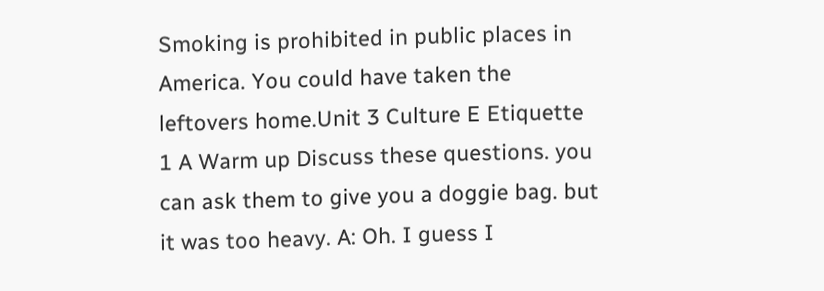Smoking is prohibited in public places in America. You could have taken the leftovers home.Unit 3 Culture E Etiquette 1 A Warm up Discuss these questions. you can ask them to give you a doggie bag. but it was too heavy. A: Oh. I guess I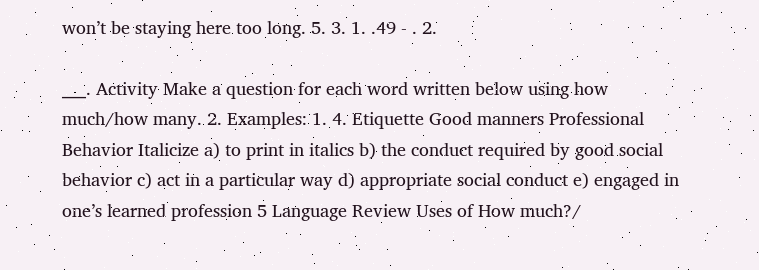won’t be staying here too long. 5. 3. 1. .49 - . 2.

___. Activity Make a question for each word written below using how much/how many. 2. Examples: 1. 4. Etiquette Good manners Professional Behavior Italicize a) to print in italics b) the conduct required by good social behavior c) act in a particular way d) appropriate social conduct e) engaged in one’s learned profession 5 Language Review Uses of How much?/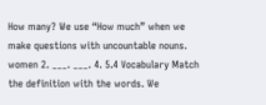How many? We use “How much” when we make questions with uncountable nouns. women 2. ___. ___. 4. 5.4 Vocabulary Match the definition with the words. We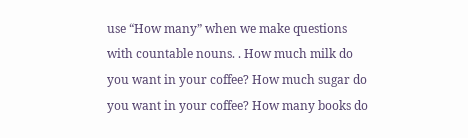use “How many” when we make questions with countable nouns. . How much milk do you want in your coffee? How much sugar do you want in your coffee? How many books do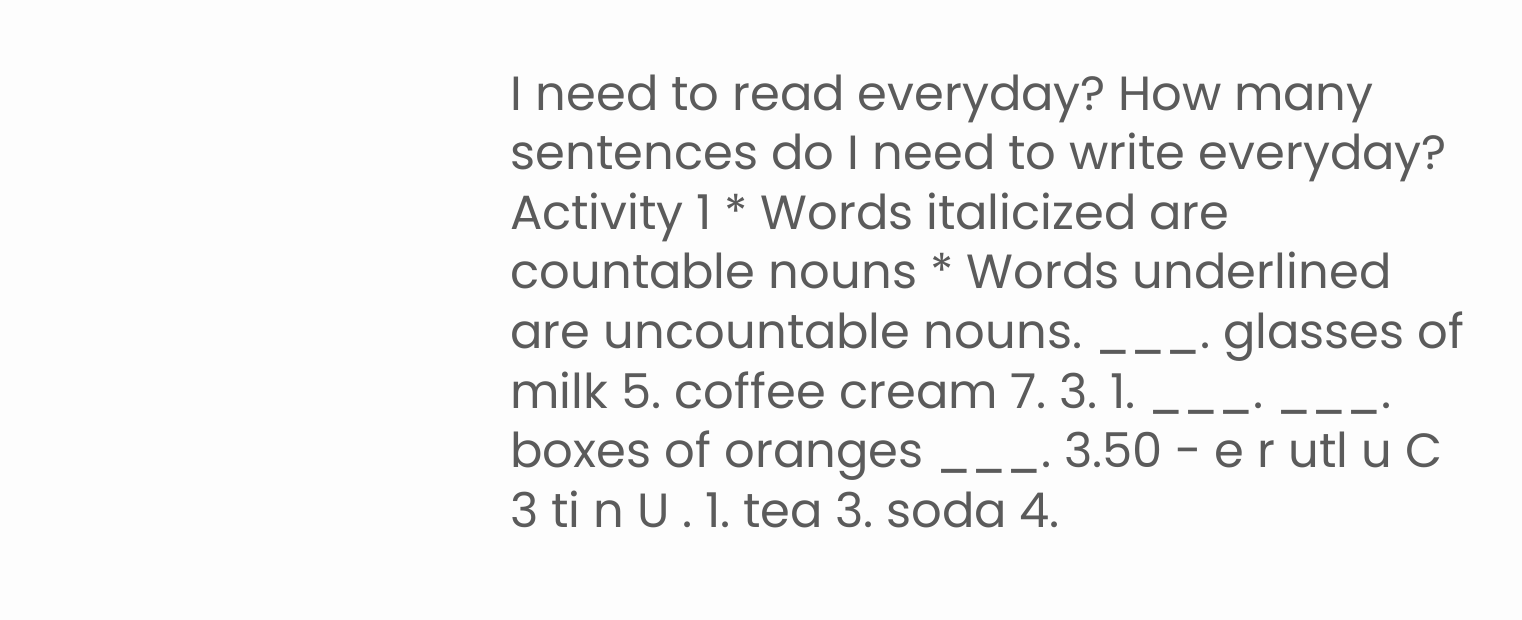I need to read everyday? How many sentences do I need to write everyday? Activity 1 * Words italicized are countable nouns * Words underlined are uncountable nouns. ___. glasses of milk 5. coffee cream 7. 3. 1. ___. ___. boxes of oranges ___. 3.50 - e r utl u C 3 ti n U . 1. tea 3. soda 4.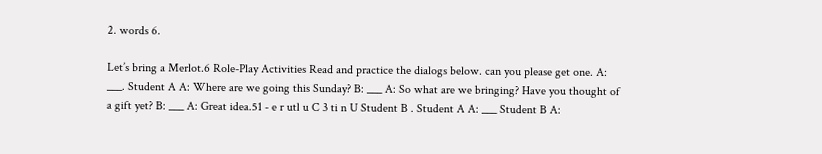2. words 6.

Let’s bring a Merlot.6 Role-Play Activities Read and practice the dialogs below. can you please get one. A: ___. Student A A: Where are we going this Sunday? B: ___ A: So what are we bringing? Have you thought of a gift yet? B: ___ A: Great idea.51 - e r utl u C 3 ti n U Student B . Student A A: ___ Student B A: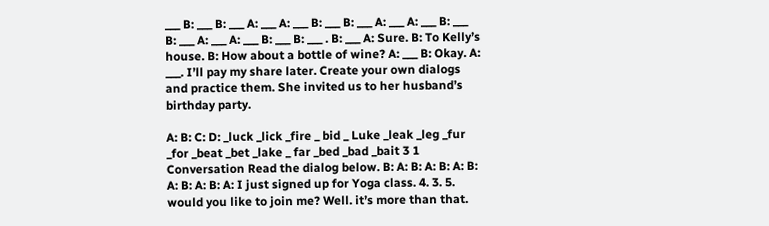___ B: ___ B: ___ A: ___ A: ___ B: ___ B: ___ A: ___ A: ___ B: ___ B: ___ A: ___ A: ___ B: ___ B: ___ . B: ___ A: Sure. B: To Kelly’s house. B: How about a bottle of wine? A: ___ B: Okay. A: ___. I’ll pay my share later. Create your own dialogs and practice them. She invited us to her husband’s birthday party.

A: B: C: D: _luck _lick _fire _ bid _ Luke _leak _leg _fur _for _beat _bet _lake _ far _bed _bad _bait 3 1 Conversation Read the dialog below. B: A: B: A: B: A: B: A: B: A: B: A: I just signed up for Yoga class. 4. 3. 5. would you like to join me? Well. it’s more than that.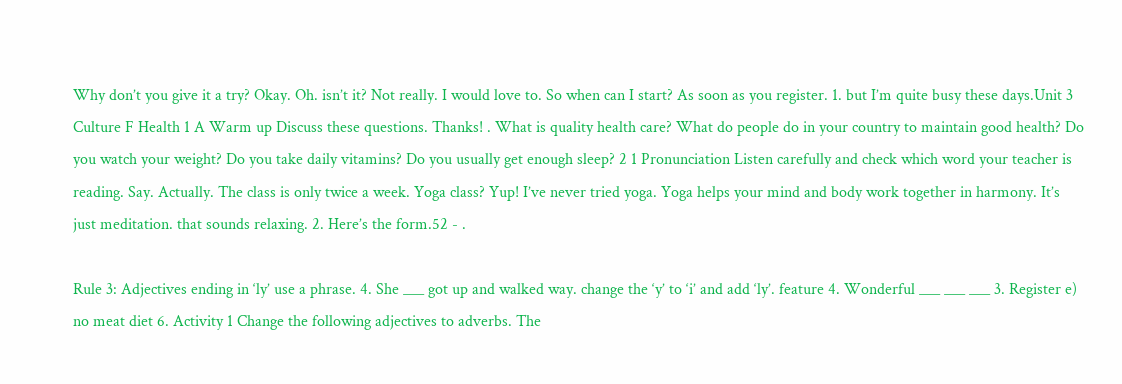Why don’t you give it a try? Okay. Oh. isn’t it? Not really. I would love to. So when can I start? As soon as you register. 1. but I’m quite busy these days.Unit 3 Culture F Health 1 A Warm up Discuss these questions. Thanks! . What is quality health care? What do people do in your country to maintain good health? Do you watch your weight? Do you take daily vitamins? Do you usually get enough sleep? 2 1 Pronunciation Listen carefully and check which word your teacher is reading. Say. Actually. The class is only twice a week. Yoga class? Yup! I’ve never tried yoga. Yoga helps your mind and body work together in harmony. It’s just meditation. that sounds relaxing. 2. Here’s the form.52 - .

Rule 3: Adjectives ending in ‘ly’ use a phrase. 4. She ___ got up and walked way. change the ‘y’ to ‘i’ and add ‘ly’. feature 4. Wonderful ___ ___ ___ 3. Register e) no meat diet 6. Activity 1 Change the following adjectives to adverbs. The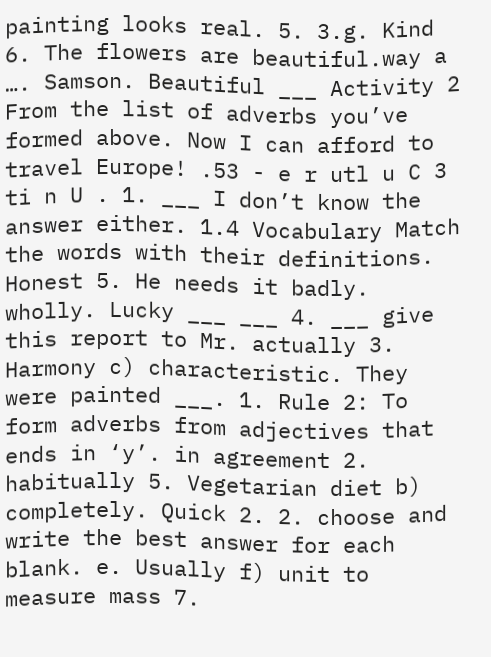painting looks real. 5. 3.g. Kind 6. The flowers are beautiful.way a …. Samson. Beautiful ___ Activity 2 From the list of adverbs you’ve formed above. Now I can afford to travel Europe! .53 - e r utl u C 3 ti n U . 1. ___ I don’t know the answer either. 1.4 Vocabulary Match the words with their definitions. Honest 5. He needs it badly. wholly. Lucky ___ ___ 4. ___ give this report to Mr. actually 3. Harmony c) characteristic. They were painted ___. 1. Rule 2: To form adverbs from adjectives that ends in ‘y’. in agreement 2. habitually 5. Vegetarian diet b) completely. Quick 2. 2. choose and write the best answer for each blank. e. Usually f) unit to measure mass 7.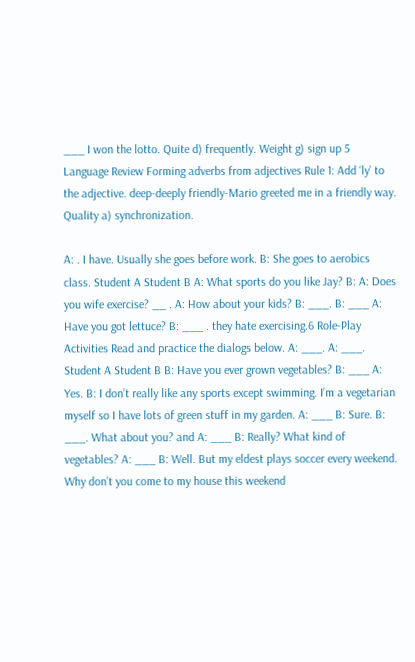___ I won the lotto. Quite d) frequently. Weight g) sign up 5 Language Review Forming adverbs from adjectives Rule 1: Add ‘ly’ to the adjective. deep-deeply friendly-Mario greeted me in a friendly way. Quality a) synchronization.

A: . I have. Usually she goes before work. B: She goes to aerobics class. Student A Student B A: What sports do you like Jay? B: A: Does you wife exercise? __ . A: How about your kids? B: ___. B: ___ A: Have you got lettuce? B: ___ . they hate exercising.6 Role-Play Activities Read and practice the dialogs below. A: ___. A: ___. Student A Student B B: Have you ever grown vegetables? B: ___ A: Yes. B: I don’t really like any sports except swimming. I’m a vegetarian myself so I have lots of green stuff in my garden. A: ___ B: Sure. B: ___. What about you? and A: ___ B: Really? What kind of vegetables? A: ___ B: Well. But my eldest plays soccer every weekend. Why don’t you come to my house this weekend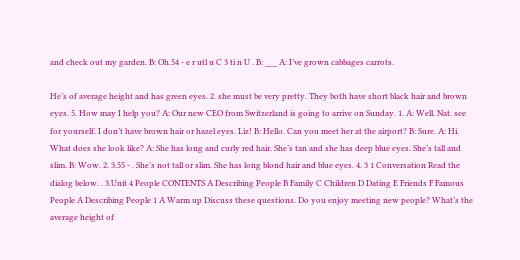and check out my garden. B: Oh.54 - e r utl u C 3 ti n U . B: ___ A: I’ve grown cabbages carrots.

He’s of average height and has green eyes. 2. she must be very pretty. They both have short black hair and brown eyes. 5. How may I help you? A: Our new CEO from Switzerland is going to arrive on Sunday. 1. A: Well. Nat. see for yourself. I don’t have brown hair or hazel eyes. Liz! B: Hello. Can you meet her at the airport? B: Sure. A: Hi. What does she look like? A: She has long and curly red hair. She’s tan and she has deep blue eyes. She’s tall and slim. B: Wow. 2. 3.55 - . She’s not tall or slim. She has long blond hair and blue eyes. 4. 3 1 Conversation Read the dialog below. . 3.Unit 4 People CONTENTS A Describing People B Family C Children D Dating E Friends F Famous People A Describing People 1 A Warm up Discuss these questions. Do you enjoy meeting new people? What’s the average height of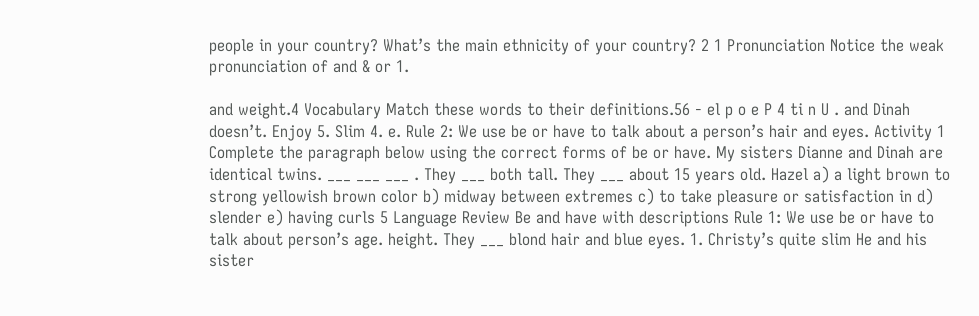people in your country? What’s the main ethnicity of your country? 2 1 Pronunciation Notice the weak pronunciation of and & or 1.

and weight.4 Vocabulary Match these words to their definitions.56 - el p o e P 4 ti n U . and Dinah doesn’t. Enjoy 5. Slim 4. e. Rule 2: We use be or have to talk about a person’s hair and eyes. Activity 1 Complete the paragraph below using the correct forms of be or have. My sisters Dianne and Dinah are identical twins. ___ ___ ___ . They ___ both tall. They ___ about 15 years old. Hazel a) a light brown to strong yellowish brown color b) midway between extremes c) to take pleasure or satisfaction in d) slender e) having curls 5 Language Review Be and have with descriptions Rule 1: We use be or have to talk about person’s age. height. They ___ blond hair and blue eyes. 1. Christy’s quite slim He and his sister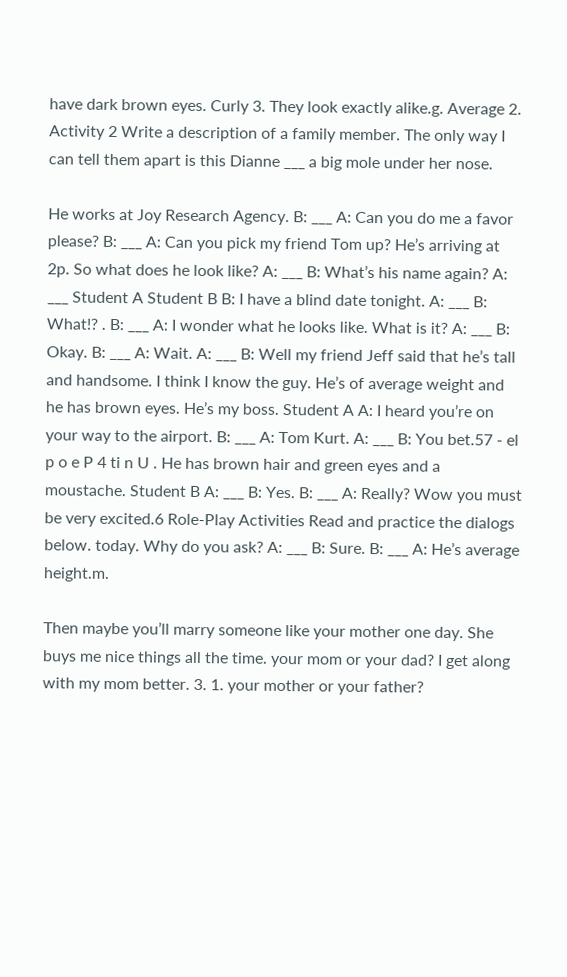have dark brown eyes. Curly 3. They look exactly alike.g. Average 2. Activity 2 Write a description of a family member. The only way I can tell them apart is this Dianne ___ a big mole under her nose.

He works at Joy Research Agency. B: ___ A: Can you do me a favor please? B: ___ A: Can you pick my friend Tom up? He’s arriving at 2p. So what does he look like? A: ___ B: What’s his name again? A: ___ Student A Student B B: I have a blind date tonight. A: ___ B: What!? . B: ___ A: I wonder what he looks like. What is it? A: ___ B: Okay. B: ___ A: Wait. A: ___ B: Well my friend Jeff said that he’s tall and handsome. I think I know the guy. He’s of average weight and he has brown eyes. He’s my boss. Student A A: I heard you’re on your way to the airport. B: ___ A: Tom Kurt. A: ___ B: You bet.57 - el p o e P 4 ti n U . He has brown hair and green eyes and a moustache. Student B A: ___ B: Yes. B: ___ A: Really? Wow you must be very excited.6 Role-Play Activities Read and practice the dialogs below. today. Why do you ask? A: ___ B: Sure. B: ___ A: He’s average height.m.

Then maybe you’ll marry someone like your mother one day. She buys me nice things all the time. your mom or your dad? I get along with my mom better. 3. 1. your mother or your father?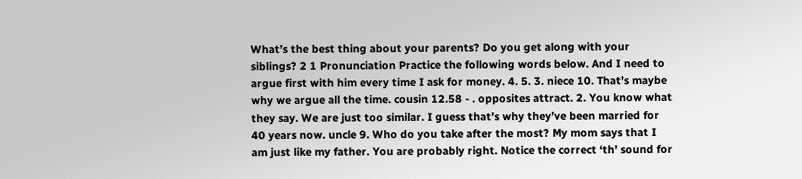What’s the best thing about your parents? Do you get along with your siblings? 2 1 Pronunciation Practice the following words below. And I need to argue first with him every time I ask for money. 4. 5. 3. niece 10. That’s maybe why we argue all the time. cousin 12.58 - . opposites attract. 2. You know what they say. We are just too similar. I guess that’s why they’ve been married for 40 years now. uncle 9. Who do you take after the most? My mom says that I am just like my father. You are probably right. Notice the correct ‘th’ sound for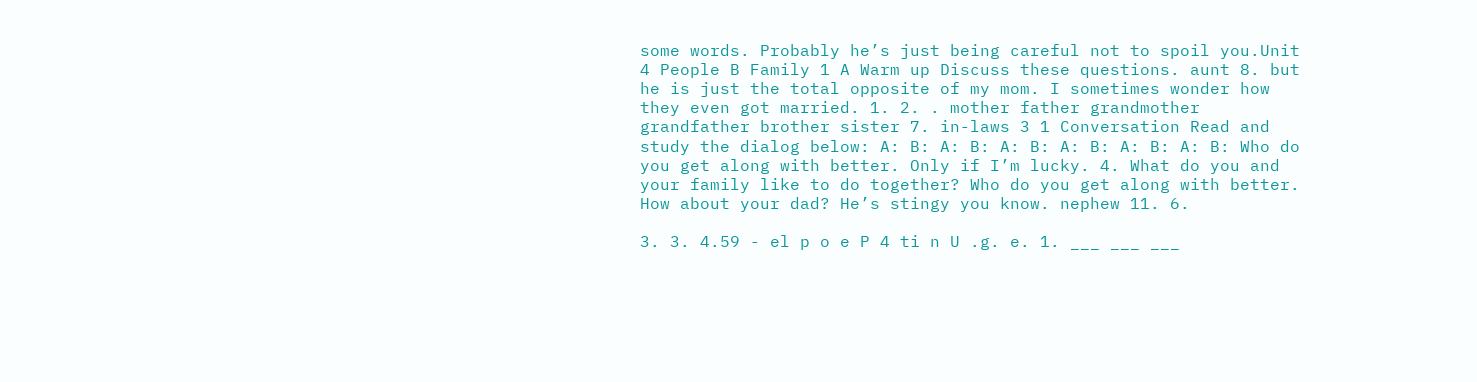some words. Probably he’s just being careful not to spoil you.Unit 4 People B Family 1 A Warm up Discuss these questions. aunt 8. but he is just the total opposite of my mom. I sometimes wonder how they even got married. 1. 2. . mother father grandmother grandfather brother sister 7. in-laws 3 1 Conversation Read and study the dialog below: A: B: A: B: A: B: A: B: A: B: A: B: Who do you get along with better. Only if I’m lucky. 4. What do you and your family like to do together? Who do you get along with better. How about your dad? He’s stingy you know. nephew 11. 6.

3. 3. 4.59 - el p o e P 4 ti n U .g. e. 1. ___ ___ ___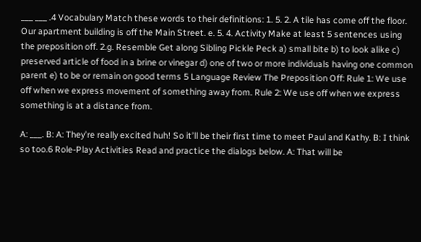___ ___ .4 Vocabulary Match these words to their definitions: 1. 5. 2. A tile has come off the floor. Our apartment building is off the Main Street. e. 5. 4. Activity Make at least 5 sentences using the preposition off. 2.g. Resemble Get along Sibling Pickle Peck a) small bite b) to look alike c) preserved article of food in a brine or vinegar d) one of two or more individuals having one common parent e) to be or remain on good terms 5 Language Review The Preposition Off: Rule 1: We use off when we express movement of something away from. Rule 2: We use off when we express something is at a distance from.

A: ___. B: A: They’re really excited huh! So it’ll be their first time to meet Paul and Kathy. B: I think so too.6 Role-Play Activities Read and practice the dialogs below. A: That will be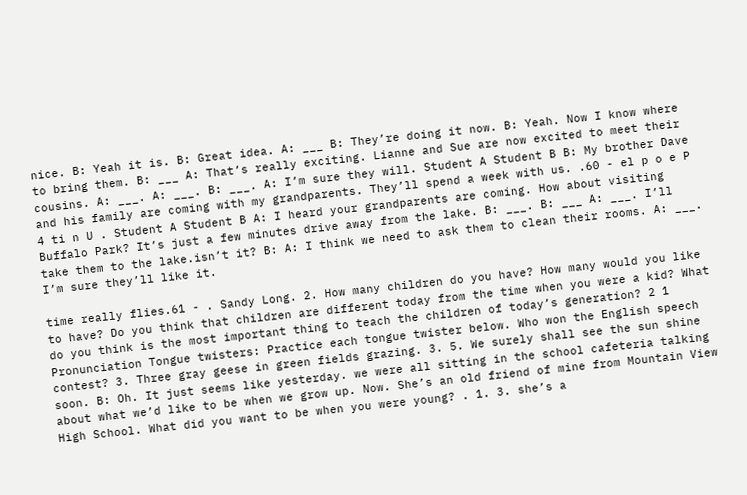nice. B: Yeah it is. B: Great idea. A: ___ B: They’re doing it now. B: Yeah. Now I know where to bring them. B: ___ A: That’s really exciting. Lianne and Sue are now excited to meet their cousins. A: ___. A: ___. B: ___. A: I’m sure they will. Student A Student B B: My brother Dave and his family are coming with my grandparents. They’ll spend a week with us. .60 - el p o e P 4 ti n U . Student A Student B A: I heard your grandparents are coming. How about visiting Buffalo Park? It’s just a few minutes drive away from the lake. B: ___. B: ___ A: ___. I’ll take them to the lake.isn’t it? B: A: I think we need to ask them to clean their rooms. A: ___. I’m sure they’ll like it.

time really flies.61 - . Sandy Long. 2. How many children do you have? How many would you like to have? Do you think that children are different today from the time when you were a kid? What do you think is the most important thing to teach the children of today’s generation? 2 1 Pronunciation Tongue twisters: Practice each tongue twister below. Who won the English speech contest? 3. Three gray geese in green fields grazing. 3. 5. We surely shall see the sun shine soon. B: Oh. It just seems like yesterday. we were all sitting in the school cafeteria talking about what we’d like to be when we grow up. Now. She’s an old friend of mine from Mountain View High School. What did you want to be when you were young? . 1. 3. she’s a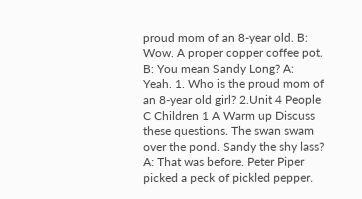proud mom of an 8-year old. B: Wow. A proper copper coffee pot. B: You mean Sandy Long? A: Yeah. 1. Who is the proud mom of an 8-year old girl? 2.Unit 4 People C Children 1 A Warm up Discuss these questions. The swan swam over the pond. Sandy the shy lass? A: That was before. Peter Piper picked a peck of pickled pepper.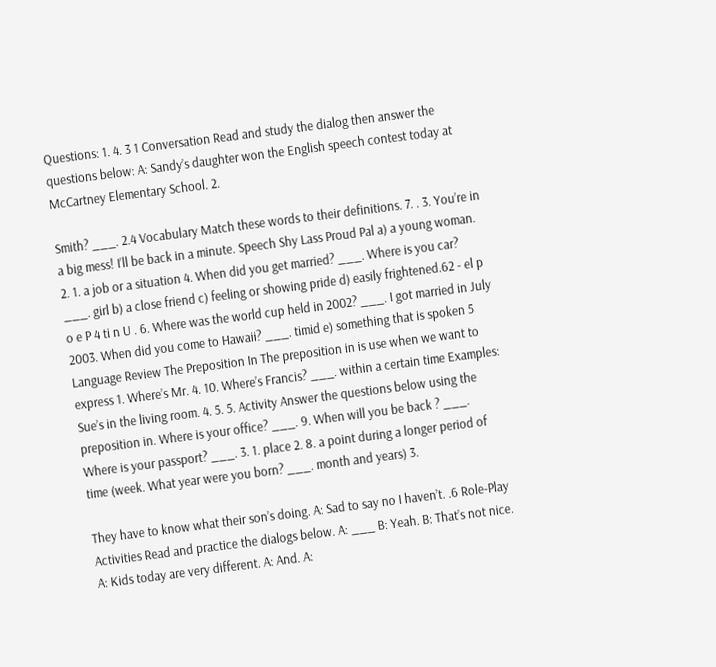Questions: 1. 4. 3 1 Conversation Read and study the dialog then answer the questions below: A: Sandy’s daughter won the English speech contest today at McCartney Elementary School. 2.

Smith? ___. 2.4 Vocabulary Match these words to their definitions. 7. . 3. You’re in a big mess! I’ll be back in a minute. Speech Shy Lass Proud Pal a) a young woman. 2. 1. a job or a situation 4. When did you get married? ___. Where is you car? ___. girl b) a close friend c) feeling or showing pride d) easily frightened.62 - el p o e P 4 ti n U . 6. Where was the world cup held in 2002? ___. I got married in July 2003. When did you come to Hawaii? ___. timid e) something that is spoken 5 Language Review The Preposition In The preposition in is use when we want to express 1. Where’s Mr. 4. 10. Where’s Francis? ___. within a certain time Examples: Sue’s in the living room. 4. 5. 5. Activity Answer the questions below using the preposition in. Where is your office? ___. 9. When will you be back ? ___. Where is your passport? ___. 3. 1. place 2. 8. a point during a longer period of time (week. What year were you born? ___. month and years) 3.

They have to know what their son’s doing. A: Sad to say no I haven’t. .6 Role-Play Activities Read and practice the dialogs below. A: ___ B: Yeah. B: That’s not nice. A: Kids today are very different. A: And. A: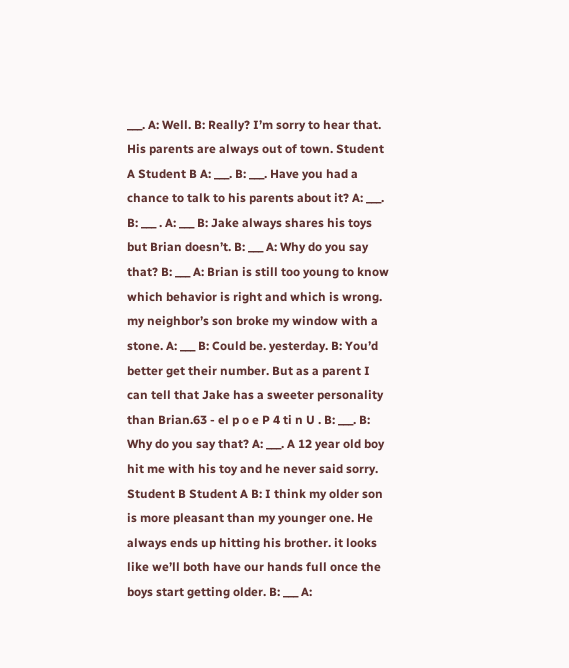___. A: Well. B: Really? I’m sorry to hear that. His parents are always out of town. Student A Student B A: ___. B: ___. Have you had a chance to talk to his parents about it? A: ___. B: ___ . A: ___ B: Jake always shares his toys but Brian doesn’t. B: ___ A: Why do you say that? B: ___ A: Brian is still too young to know which behavior is right and which is wrong. my neighbor’s son broke my window with a stone. A: ___ B: Could be. yesterday. B: You’d better get their number. But as a parent I can tell that Jake has a sweeter personality than Brian.63 - el p o e P 4 ti n U . B: ___. B: Why do you say that? A: ___. A 12 year old boy hit me with his toy and he never said sorry. Student B Student A B: I think my older son is more pleasant than my younger one. He always ends up hitting his brother. it looks like we’ll both have our hands full once the boys start getting older. B: ___ A: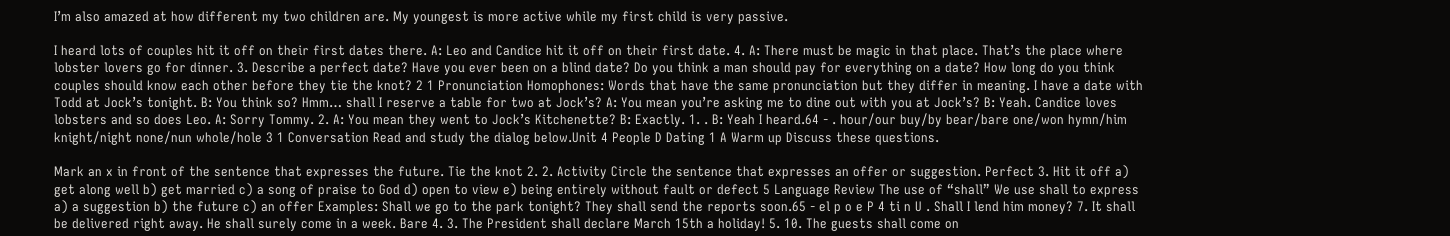I’m also amazed at how different my two children are. My youngest is more active while my first child is very passive.

I heard lots of couples hit it off on their first dates there. A: Leo and Candice hit it off on their first date. 4. A: There must be magic in that place. That’s the place where lobster lovers go for dinner. 3. Describe a perfect date? Have you ever been on a blind date? Do you think a man should pay for everything on a date? How long do you think couples should know each other before they tie the knot? 2 1 Pronunciation Homophones: Words that have the same pronunciation but they differ in meaning. I have a date with Todd at Jock’s tonight. B: You think so? Hmm… shall I reserve a table for two at Jock’s? A: You mean you’re asking me to dine out with you at Jock’s? B: Yeah. Candice loves lobsters and so does Leo. A: Sorry Tommy. 2. A: You mean they went to Jock’s Kitchenette? B: Exactly. 1. . B: Yeah I heard.64 - . hour/our buy/by bear/bare one/won hymn/him knight/night none/nun whole/hole 3 1 Conversation Read and study the dialog below.Unit 4 People D Dating 1 A Warm up Discuss these questions.

Mark an x in front of the sentence that expresses the future. Tie the knot 2. 2. Activity Circle the sentence that expresses an offer or suggestion. Perfect 3. Hit it off a) get along well b) get married c) a song of praise to God d) open to view e) being entirely without fault or defect 5 Language Review The use of “shall” We use shall to express a) a suggestion b) the future c) an offer Examples: Shall we go to the park tonight? They shall send the reports soon.65 - el p o e P 4 ti n U . Shall I lend him money? 7. It shall be delivered right away. He shall surely come in a week. Bare 4. 3. The President shall declare March 15th a holiday! 5. 10. The guests shall come on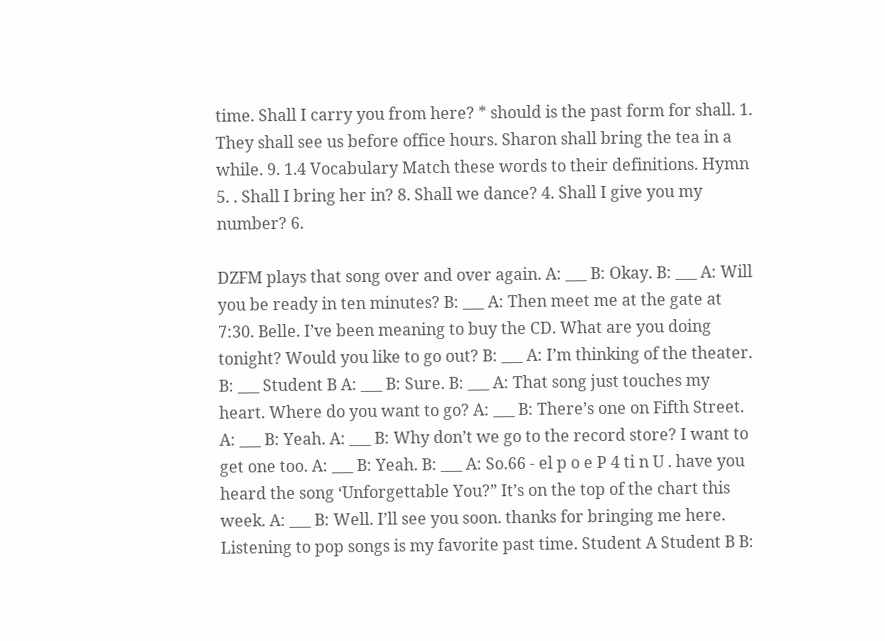time. Shall I carry you from here? * should is the past form for shall. 1. They shall see us before office hours. Sharon shall bring the tea in a while. 9. 1.4 Vocabulary Match these words to their definitions. Hymn 5. . Shall I bring her in? 8. Shall we dance? 4. Shall I give you my number? 6.

DZFM plays that song over and over again. A: ___ B: Okay. B: ___ A: Will you be ready in ten minutes? B: ___ A: Then meet me at the gate at 7:30. Belle. I’ve been meaning to buy the CD. What are you doing tonight? Would you like to go out? B: ___ A: I’m thinking of the theater. B: ___ Student B A: ___ B: Sure. B: ___ A: That song just touches my heart. Where do you want to go? A: ___ B: There’s one on Fifth Street. A: ___ B: Yeah. A: ___ B: Why don’t we go to the record store? I want to get one too. A: ___ B: Yeah. B: ___ A: So.66 - el p o e P 4 ti n U . have you heard the song ‘Unforgettable You?” It’s on the top of the chart this week. A: ___ B: Well. I’ll see you soon. thanks for bringing me here. Listening to pop songs is my favorite past time. Student A Student B B: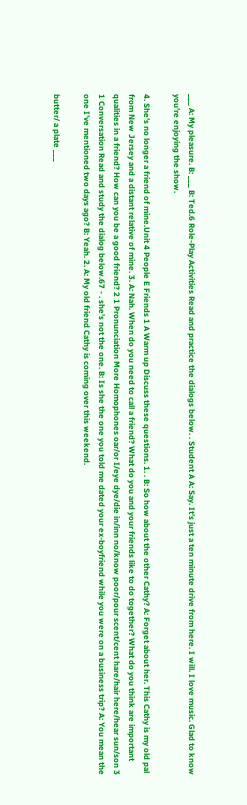___ A: My pleasure. B: ___ B: Ted.6 Role-Play Activities Read and practice the dialogs below. . Student A A: Say. It’s just a ten minute drive from here. I will. I love music. Glad to know you’re enjoying the show.

4. She’s no longer a friend of mine.Unit 4 People E Friends 1 A Warm up Discuss these questions. 1. . B: So how about the other Cathy? A: Forget about her. This Cathy is my old pal from New Jersey and a distant relative of mine. 3. A: Nah. When do you need to call a friend? What do you and your friends like to do together? What do you think are important qualities in a friend? How can you be a good friend? 2 1 Pronunciation More Homophones oar/or I/eye dye/die in/inn no/know poor/pour scent/cent hare/hair here/hear sun/son 3 1 Conversation Read and study the dialog below.67 - . she’s not the one. B: Is she the one you told me dated your ex-boyfriend while you were on a business trip? A: You mean the one I’ve mentioned two days ago? B: Yeah. 2. A: My old friend Cathy is coming over this weekend.

butter/ a plate ___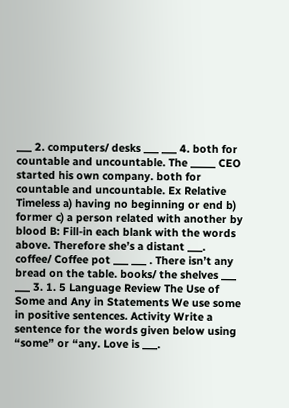___ 2. computers/ desks ___ ___ 4. both for countable and uncountable. The _____ CEO started his own company. both for countable and uncountable. Ex Relative Timeless a) having no beginning or end b) former c) a person related with another by blood B: Fill-in each blank with the words above. Therefore she’s a distant ___. coffee/ Coffee pot ___ ___ . There isn’t any bread on the table. books/ the shelves ___ ___ 3. 1. 5 Language Review The Use of Some and Any in Statements We use some in positive sentences. Activity Write a sentence for the words given below using “some” or “any. Love is ___.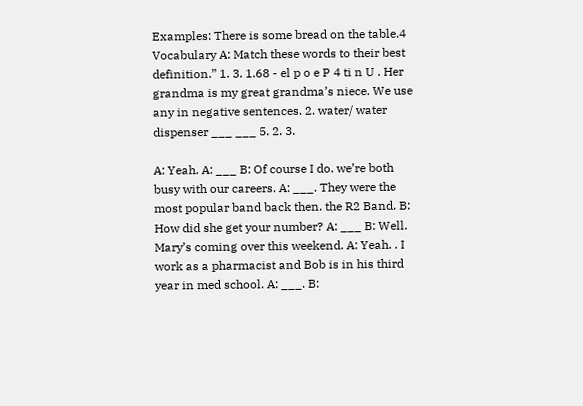Examples: There is some bread on the table.4 Vocabulary A: Match these words to their best definition.” 1. 3. 1.68 - el p o e P 4 ti n U . Her grandma is my great grandma’s niece. We use any in negative sentences. 2. water/ water dispenser ___ ___ 5. 2. 3.

A: Yeah. A: ___ B: Of course I do. we’re both busy with our careers. A: ___. They were the most popular band back then. the R2 Band. B: How did she get your number? A: ___ B: Well. Mary’s coming over this weekend. A: Yeah. . I work as a pharmacist and Bob is in his third year in med school. A: ___. B: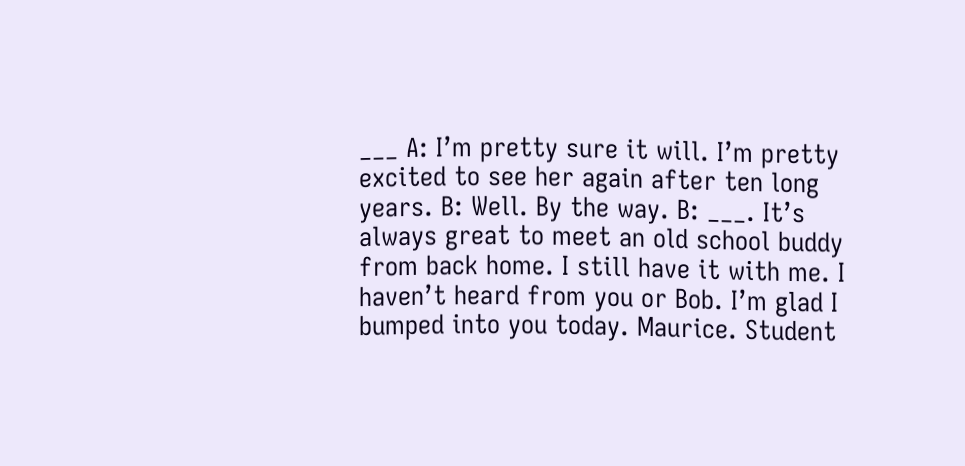___ A: I’m pretty sure it will. I’m pretty excited to see her again after ten long years. B: Well. By the way. B: ___. It’s always great to meet an old school buddy from back home. I still have it with me. I haven’t heard from you or Bob. I’m glad I bumped into you today. Maurice. Student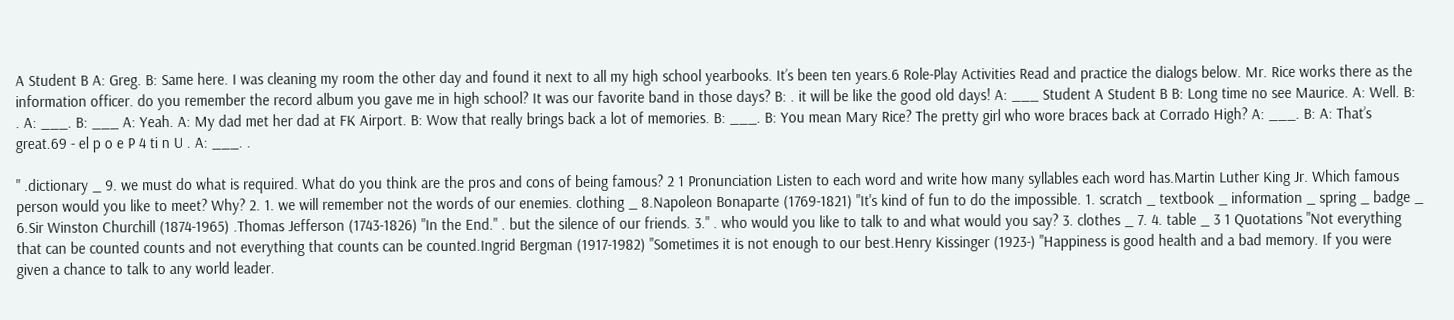A Student B A: Greg. B: Same here. I was cleaning my room the other day and found it next to all my high school yearbooks. It’s been ten years.6 Role-Play Activities Read and practice the dialogs below. Mr. Rice works there as the information officer. do you remember the record album you gave me in high school? It was our favorite band in those days? B: . it will be like the good old days! A: ___ Student A Student B B: Long time no see Maurice. A: Well. B: . A: ___. B: ___ A: Yeah. A: My dad met her dad at FK Airport. B: Wow that really brings back a lot of memories. B: ___. B: You mean Mary Rice? The pretty girl who wore braces back at Corrado High? A: ___. B: A: That’s great.69 - el p o e P 4 ti n U . A: ___. .

" .dictionary _ 9. we must do what is required. What do you think are the pros and cons of being famous? 2 1 Pronunciation Listen to each word and write how many syllables each word has.Martin Luther King Jr. Which famous person would you like to meet? Why? 2. 1. we will remember not the words of our enemies. clothing _ 8.Napoleon Bonaparte (1769-1821) "It's kind of fun to do the impossible. 1. scratch _ textbook _ information _ spring _ badge _ 6.Sir Winston Churchill (1874-1965) .Thomas Jefferson (1743-1826) "In the End." . but the silence of our friends. 3." . who would you like to talk to and what would you say? 3. clothes _ 7. 4. table _ 3 1 Quotations "Not everything that can be counted counts and not everything that counts can be counted.Ingrid Bergman (1917-1982) "Sometimes it is not enough to our best.Henry Kissinger (1923-) "Happiness is good health and a bad memory. If you were given a chance to talk to any world leader.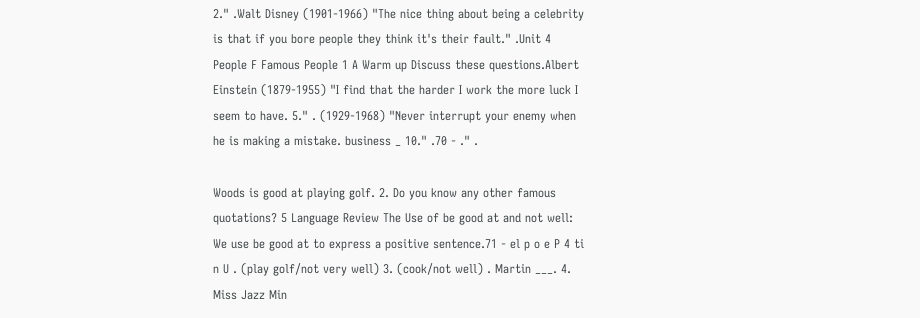2." .Walt Disney (1901-1966) "The nice thing about being a celebrity is that if you bore people they think it's their fault." .Unit 4 People F Famous People 1 A Warm up Discuss these questions.Albert Einstein (1879-1955) "I find that the harder I work the more luck I seem to have. 5." . (1929-1968) "Never interrupt your enemy when he is making a mistake. business _ 10." .70 - ." .

Woods is good at playing golf. 2. Do you know any other famous quotations? 5 Language Review The Use of be good at and not well: We use be good at to express a positive sentence.71 - el p o e P 4 ti n U . (play golf/not very well) 3. (cook/not well) . Martin ___. 4. Miss Jazz Min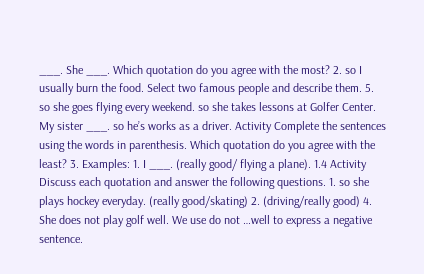___. She ___. Which quotation do you agree with the most? 2. so I usually burn the food. Select two famous people and describe them. 5. so she goes flying every weekend. so she takes lessons at Golfer Center. My sister ___. so he’s works as a driver. Activity Complete the sentences using the words in parenthesis. Which quotation do you agree with the least? 3. Examples: 1. I ___. (really good/ flying a plane). 1.4 Activity Discuss each quotation and answer the following questions. 1. so she plays hockey everyday. (really good/skating) 2. (driving/really good) 4. She does not play golf well. We use do not …well to express a negative sentence.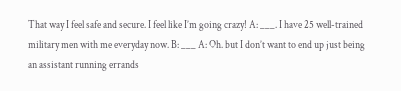That way I feel safe and secure. I feel like I’m going crazy! A: ___. I have 25 well-trained military men with me everyday now. B: ___ A: Oh. but I don’t want to end up just being an assistant running errands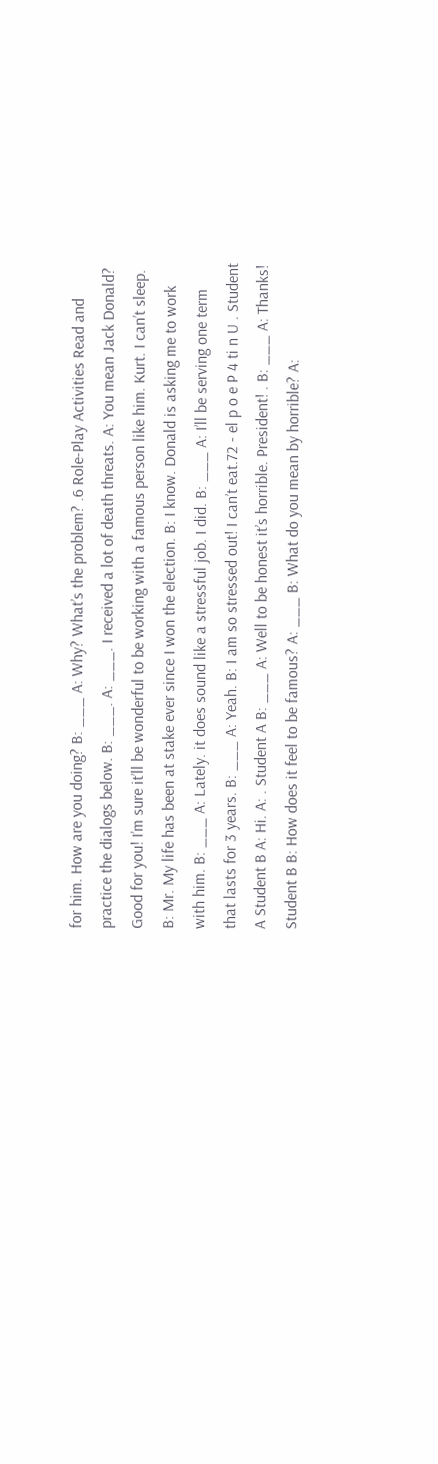for him. How are you doing? B: ___ A: Why? What’s the problem? .6 Role-Play Activities Read and practice the dialogs below. B: ___. A: ___. I received a lot of death threats. A: You mean Jack Donald? Good for you! I’m sure it’ll be wonderful to be working with a famous person like him. Kurt. I can’t sleep. B: Mr. My life has been at stake ever since I won the election. B: I know. Donald is asking me to work with him. B: ___ A: Lately. it does sound like a stressful job. I did. B: ___ A: I’ll be serving one term that lasts for 3 years. B: ___ A: Yeah. B: I am so stressed out! I can’t eat.72 - el p o e P 4 ti n U . Student A Student B A: Hi. A: . Student A B: ___ A: Well to be honest it’s horrible. President! . B: ___ A: Thanks! Student B B: How does it feel to be famous? A: ___ B: What do you mean by horrible? A: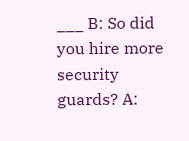___ B: So did you hire more security guards? A: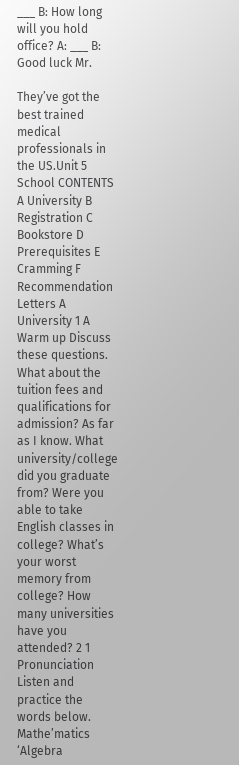___ B: How long will you hold office? A: ___ B: Good luck Mr.

They’ve got the best trained medical professionals in the US.Unit 5 School CONTENTS A University B Registration C Bookstore D Prerequisites E Cramming F Recommendation Letters A University 1 A Warm up Discuss these questions. What about the tuition fees and qualifications for admission? As far as I know. What university/college did you graduate from? Were you able to take English classes in college? What’s your worst memory from college? How many universities have you attended? 2 1 Pronunciation Listen and practice the words below. Mathe’matics ‘Algebra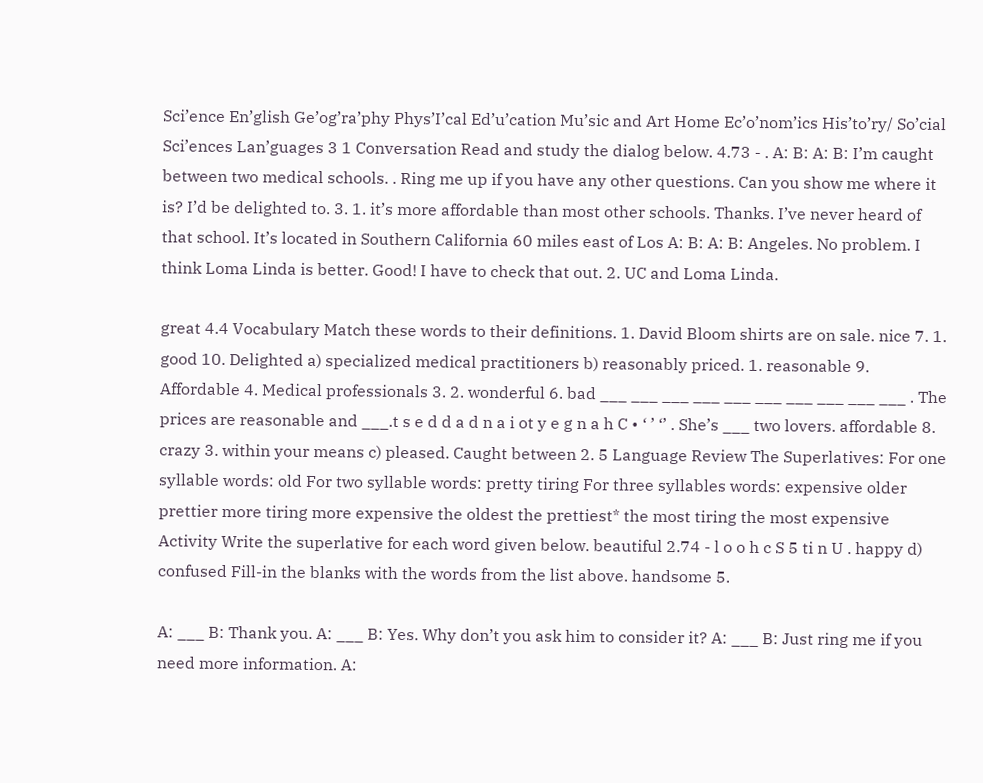Sci’ence En’glish Ge’og’ra’phy Phys’I’cal Ed’u’cation Mu’sic and Art Home Ec’o’nom’ics His’to’ry/ So’cial Sci’ences Lan’guages 3 1 Conversation Read and study the dialog below. 4.73 - . A: B: A: B: I’m caught between two medical schools. . Ring me up if you have any other questions. Can you show me where it is? I’d be delighted to. 3. 1. it’s more affordable than most other schools. Thanks. I’ve never heard of that school. It’s located in Southern California 60 miles east of Los A: B: A: B: Angeles. No problem. I think Loma Linda is better. Good! I have to check that out. 2. UC and Loma Linda.

great 4.4 Vocabulary Match these words to their definitions. 1. David Bloom shirts are on sale. nice 7. 1. good 10. Delighted a) specialized medical practitioners b) reasonably priced. 1. reasonable 9. Affordable 4. Medical professionals 3. 2. wonderful 6. bad ___ ___ ___ ___ ___ ___ ___ ___ ___ ___ . The prices are reasonable and ___.t s e d d a d n a i ot y e g n a h C • ‘ ’ ‘’ . She’s ___ two lovers. affordable 8. crazy 3. within your means c) pleased. Caught between 2. 5 Language Review The Superlatives: For one syllable words: old For two syllable words: pretty tiring For three syllables words: expensive older prettier more tiring more expensive the oldest the prettiest* the most tiring the most expensive Activity Write the superlative for each word given below. beautiful 2.74 - l o o h c S 5 ti n U . happy d) confused Fill-in the blanks with the words from the list above. handsome 5.

A: ___ B: Thank you. A: ___ B: Yes. Why don’t you ask him to consider it? A: ___ B: Just ring me if you need more information. A: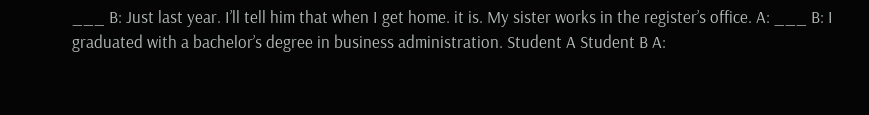___ B: Just last year. I’ll tell him that when I get home. it is. My sister works in the register’s office. A: ___ B: I graduated with a bachelor’s degree in business administration. Student A Student B A: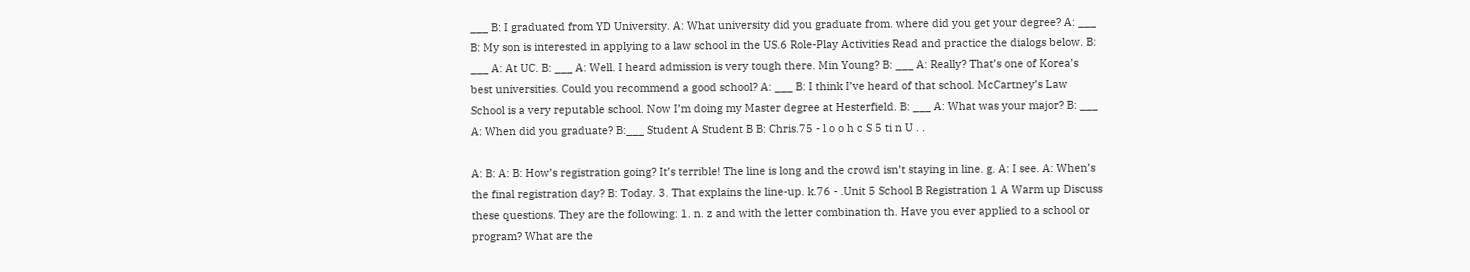___ B: I graduated from YD University. A: What university did you graduate from. where did you get your degree? A: ___ B: My son is interested in applying to a law school in the US.6 Role-Play Activities Read and practice the dialogs below. B: ___ A: At UC. B: ___ A: Well. I heard admission is very tough there. Min Young? B: ___ A: Really? That’s one of Korea’s best universities. Could you recommend a good school? A: ___ B: I think I’ve heard of that school. McCartney’s Law School is a very reputable school. Now I’m doing my Master degree at Hesterfield. B: ___ A: What was your major? B: ___ A: When did you graduate? B:___ Student A Student B B: Chris.75 - l o o h c S 5 ti n U . .

A: B: A: B: How’s registration going? It’s terrible! The line is long and the crowd isn’t staying in line. g. A: I see. A: When’s the final registration day? B: Today. 3. That explains the line-up. k.76 - .Unit 5 School B Registration 1 A Warm up Discuss these questions. They are the following: 1. n. z and with the letter combination th. Have you ever applied to a school or program? What are the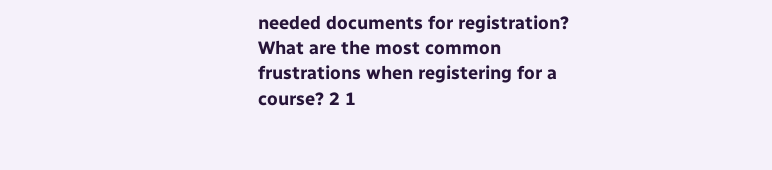needed documents for registration? What are the most common frustrations when registering for a course? 2 1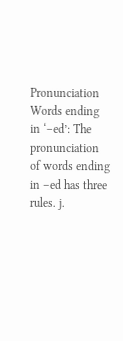Pronunciation Words ending in ‘–ed’: The pronunciation of words ending in –ed has three rules. j.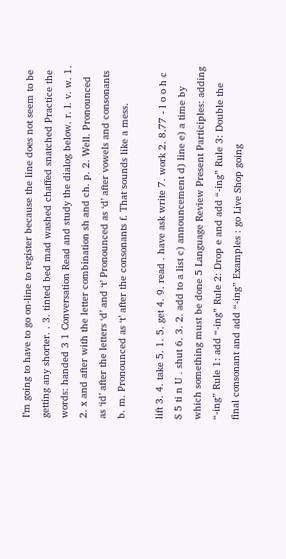I’m going to have to go on-line to register because the line does not seem to be getting any shorter. . 3. tinted bed mad washed chaffed snatched Practice the words: handed 3 1 Conversation Read and study the dialog below. r. l. v. w. 1. 2. x and after with the letter combination sh and ch. p. 2. Well. Pronounced as ‘id’ after the letters ‘d’ and ‘t’ Pronounced as ‘d’ after vowels and consonants b. m. Pronounced as ‘t’ after the consonants f. That sounds like a mess.

lift 3. 4. take 5. 1. 5. get 4. 9. read . have ask write 7. work 2. 8.77 - l o o h c S 5 ti n U . shut 6. 3. 2. add to a list c) announcement d) line e) a time by which something must be done 5 Language Review Present Participles: adding “-ing” Rule 1: add “-ing” Rule 2: Drop e and add “-ing” Rule 3: Double the final consonant and add “-ing” Examples : go Live Shop going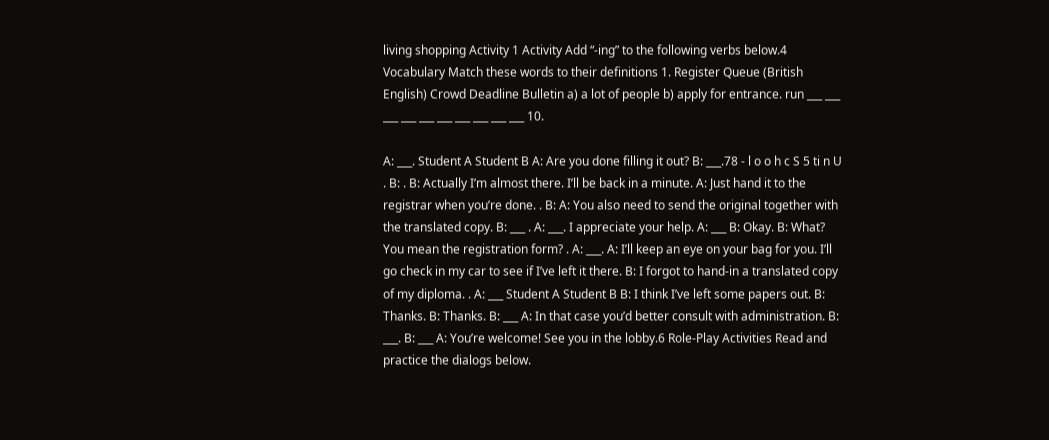living shopping Activity 1 Activity Add “-ing” to the following verbs below.4 Vocabulary Match these words to their definitions 1. Register Queue (British English) Crowd Deadline Bulletin a) a lot of people b) apply for entrance. run ___ ___ ___ ___ ___ ___ ___ ___ ___ ___ 10.

A: ___. Student A Student B A: Are you done filling it out? B: ___.78 - l o o h c S 5 ti n U . B: . B: Actually I’m almost there. I’ll be back in a minute. A: Just hand it to the registrar when you’re done. . B: A: You also need to send the original together with the translated copy. B: ___ . A: ___. I appreciate your help. A: ___ B: Okay. B: What? You mean the registration form? . A: ___. A: I’ll keep an eye on your bag for you. I’ll go check in my car to see if I’ve left it there. B: I forgot to hand-in a translated copy of my diploma. . A: ___ Student A Student B B: I think I’ve left some papers out. B: Thanks. B: Thanks. B: ___ A: In that case you’d better consult with administration. B: ___. B: ___ A: You’re welcome! See you in the lobby.6 Role-Play Activities Read and practice the dialogs below.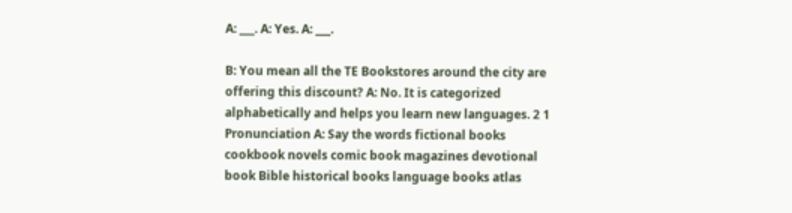A: ___. A: Yes. A: ___.

B: You mean all the TE Bookstores around the city are offering this discount? A: No. It is categorized alphabetically and helps you learn new languages. 2 1 Pronunciation A: Say the words fictional books cookbook novels comic book magazines devotional book Bible historical books language books atlas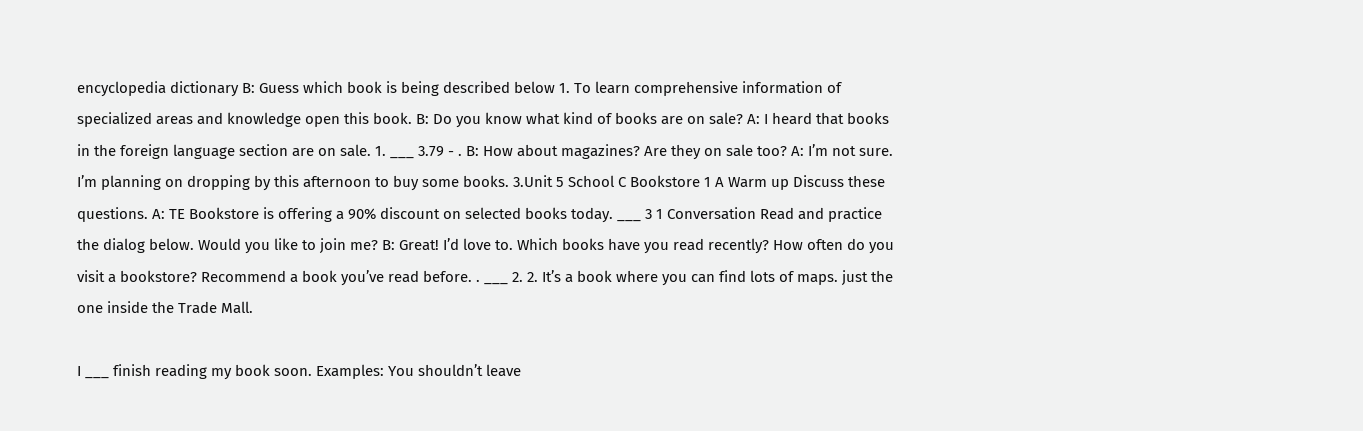encyclopedia dictionary B: Guess which book is being described below 1. To learn comprehensive information of specialized areas and knowledge open this book. B: Do you know what kind of books are on sale? A: I heard that books in the foreign language section are on sale. 1. ___ 3.79 - . B: How about magazines? Are they on sale too? A: I’m not sure. I’m planning on dropping by this afternoon to buy some books. 3.Unit 5 School C Bookstore 1 A Warm up Discuss these questions. A: TE Bookstore is offering a 90% discount on selected books today. ___ 3 1 Conversation Read and practice the dialog below. Would you like to join me? B: Great! I’d love to. Which books have you read recently? How often do you visit a bookstore? Recommend a book you’ve read before. . ___ 2. 2. It’s a book where you can find lots of maps. just the one inside the Trade Mall.

I ___ finish reading my book soon. Examples: You shouldn’t leave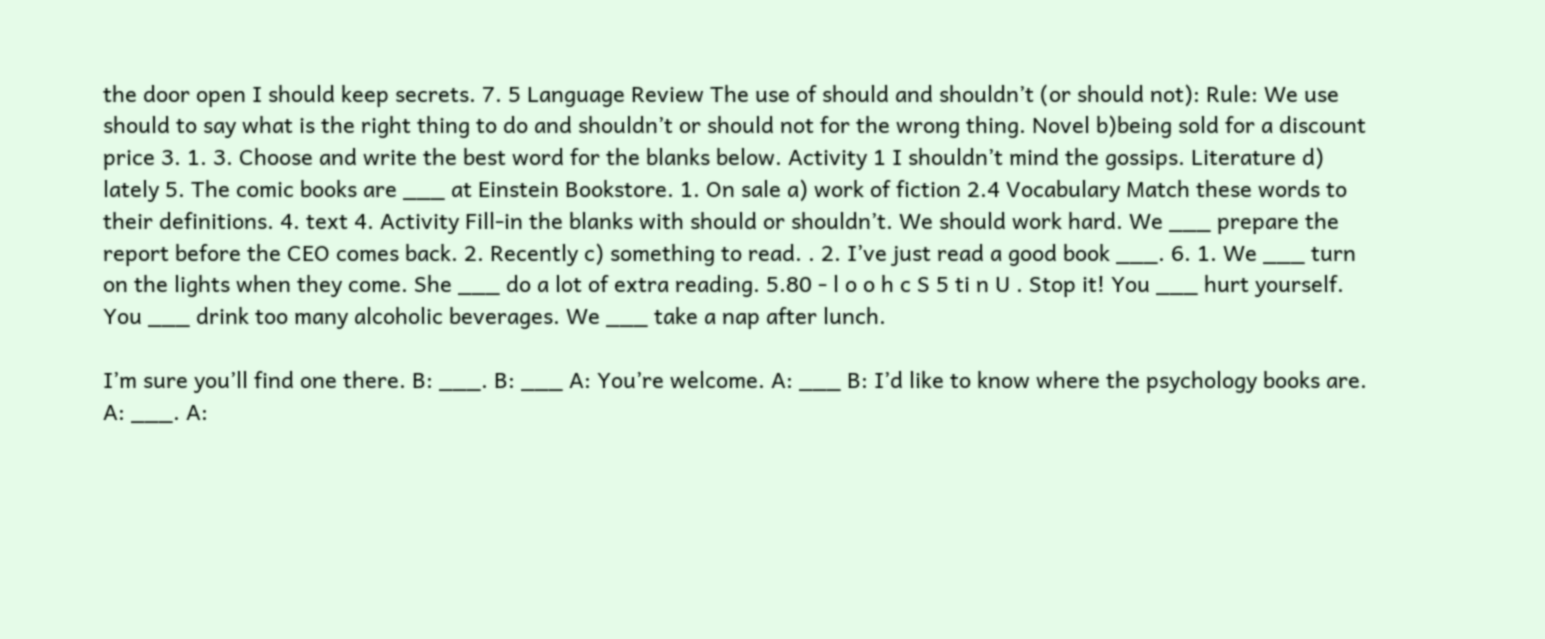the door open I should keep secrets. 7. 5 Language Review The use of should and shouldn’t (or should not): Rule: We use should to say what is the right thing to do and shouldn’t or should not for the wrong thing. Novel b)being sold for a discount price 3. 1. 3. Choose and write the best word for the blanks below. Activity 1 I shouldn’t mind the gossips. Literature d) lately 5. The comic books are ___ at Einstein Bookstore. 1. On sale a) work of fiction 2.4 Vocabulary Match these words to their definitions. 4. text 4. Activity Fill-in the blanks with should or shouldn’t. We should work hard. We ___ prepare the report before the CEO comes back. 2. Recently c) something to read. . 2. I’ve just read a good book ___. 6. 1. We ___ turn on the lights when they come. She ___ do a lot of extra reading. 5.80 - l o o h c S 5 ti n U . Stop it! You ___ hurt yourself. You ___ drink too many alcoholic beverages. We ___ take a nap after lunch.

I’m sure you’ll find one there. B: ___. B: ___ A: You’re welcome. A: ___ B: I’d like to know where the psychology books are. A: ___. A: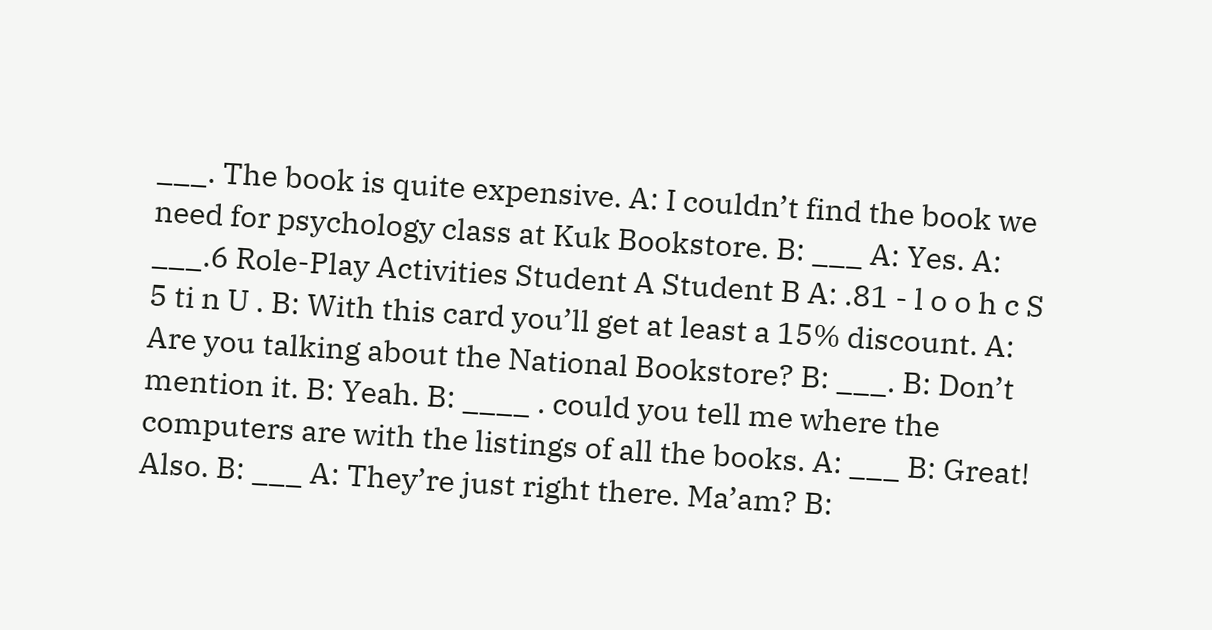___. The book is quite expensive. A: I couldn’t find the book we need for psychology class at Kuk Bookstore. B: ___ A: Yes. A: ___.6 Role-Play Activities Student A Student B A: .81 - l o o h c S 5 ti n U . B: With this card you’ll get at least a 15% discount. A: Are you talking about the National Bookstore? B: ___. B: Don’t mention it. B: Yeah. B: ____ . could you tell me where the computers are with the listings of all the books. A: ___ B: Great! Also. B: ___ A: They’re just right there. Ma’am? B: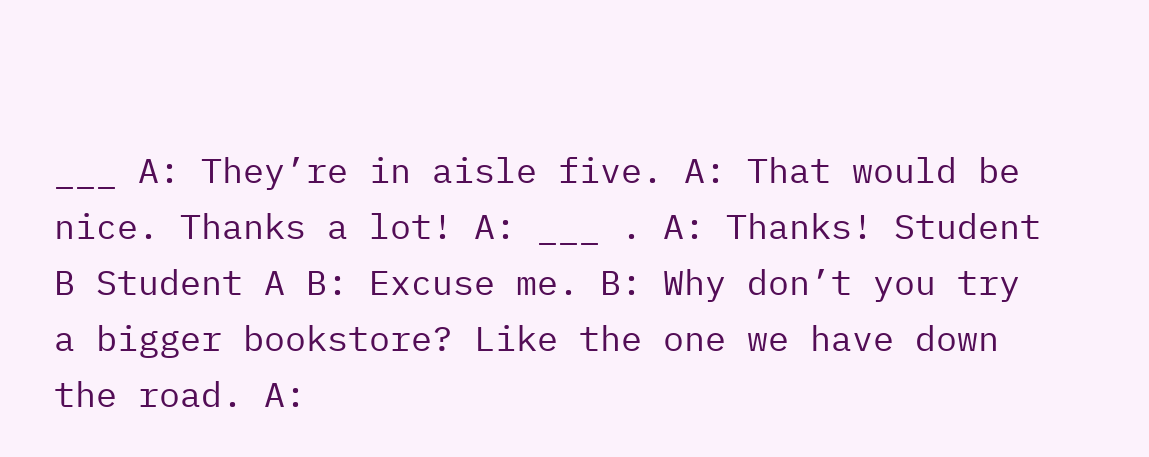___ A: They’re in aisle five. A: That would be nice. Thanks a lot! A: ___ . A: Thanks! Student B Student A B: Excuse me. B: Why don’t you try a bigger bookstore? Like the one we have down the road. A: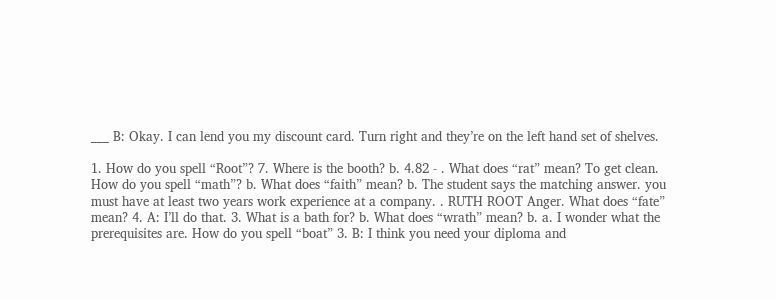___ B: Okay. I can lend you my discount card. Turn right and they’re on the left hand set of shelves.

1. How do you spell “Root”? 7. Where is the booth? b. 4.82 - . What does “rat” mean? To get clean. How do you spell “math”? b. What does “faith” mean? b. The student says the matching answer. you must have at least two years work experience at a company. . RUTH ROOT Anger. What does “fate” mean? 4. A: I’ll do that. 3. What is a bath for? b. What does “wrath” mean? b. a. I wonder what the prerequisites are. How do you spell “boat” 3. B: I think you need your diploma and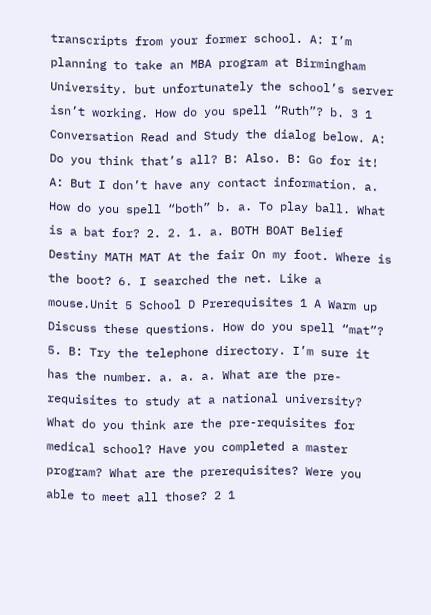transcripts from your former school. A: I’m planning to take an MBA program at Birmingham University. but unfortunately the school’s server isn’t working. How do you spell “Ruth”? b. 3 1 Conversation Read and Study the dialog below. A: Do you think that’s all? B: Also. B: Go for it! A: But I don’t have any contact information. a. How do you spell “both” b. a. To play ball. What is a bat for? 2. 2. 1. a. BOTH BOAT Belief Destiny MATH MAT At the fair On my foot. Where is the boot? 6. I searched the net. Like a mouse.Unit 5 School D Prerequisites 1 A Warm up Discuss these questions. How do you spell “mat”? 5. B: Try the telephone directory. I’m sure it has the number. a. a. a. What are the pre-requisites to study at a national university? What do you think are the pre-requisites for medical school? Have you completed a master program? What are the prerequisites? Were you able to meet all those? 2 1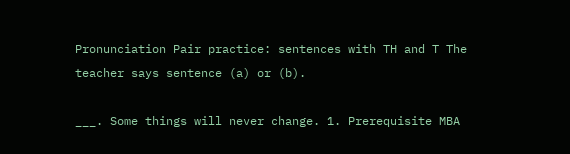Pronunciation Pair practice: sentences with TH and T The teacher says sentence (a) or (b).

___. Some things will never change. 1. Prerequisite MBA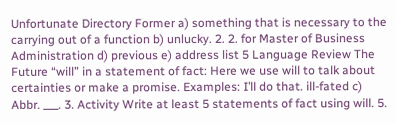Unfortunate Directory Former a) something that is necessary to the carrying out of a function b) unlucky. 2. 2. for Master of Business Administration d) previous e) address list 5 Language Review The Future “will” in a statement of fact: Here we use will to talk about certainties or make a promise. Examples: I’ll do that. ill-fated c) Abbr. ___. 3. Activity Write at least 5 statements of fact using will. 5.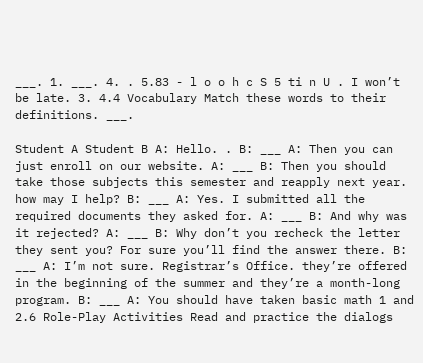___. 1. ___. 4. . 5.83 - l o o h c S 5 ti n U . I won’t be late. 3. 4.4 Vocabulary Match these words to their definitions. ___.

Student A Student B A: Hello. . B: ___ A: Then you can just enroll on our website. A: ___ B: Then you should take those subjects this semester and reapply next year. how may I help? B: ___ A: Yes. I submitted all the required documents they asked for. A: ___ B: And why was it rejected? A: ___ B: Why don’t you recheck the letter they sent you? For sure you’ll find the answer there. B: ___ A: I’m not sure. Registrar’s Office. they’re offered in the beginning of the summer and they’re a month-long program. B: ___ A: You should have taken basic math 1 and 2.6 Role-Play Activities Read and practice the dialogs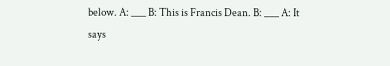below. A: ___ B: This is Francis Dean. B: ___ A: It says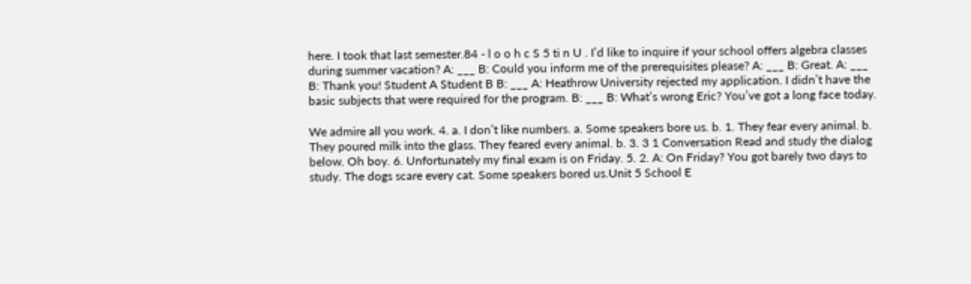here. I took that last semester.84 - l o o h c S 5 ti n U . I’d like to inquire if your school offers algebra classes during summer vacation? A: ___ B: Could you inform me of the prerequisites please? A: ___ B: Great. A: ___ B: Thank you! Student A Student B B: ___ A: Heathrow University rejected my application. I didn’t have the basic subjects that were required for the program. B: ___ B: What’s wrong Eric? You’ve got a long face today.

We admire all you work. 4. a. I don’t like numbers. a. Some speakers bore us. b. 1. They fear every animal. b. They poured milk into the glass. They feared every animal. b. 3. 3 1 Conversation Read and study the dialog below. Oh boy. 6. Unfortunately my final exam is on Friday. 5. 2. A: On Friday? You got barely two days to study. The dogs scare every cat. Some speakers bored us.Unit 5 School E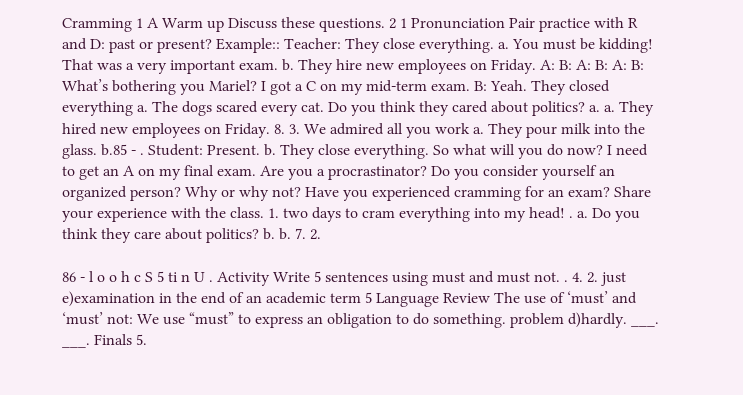Cramming 1 A Warm up Discuss these questions. 2 1 Pronunciation Pair practice with R and D: past or present? Example:: Teacher: They close everything. a. You must be kidding! That was a very important exam. b. They hire new employees on Friday. A: B: A: B: A: B: What’s bothering you Mariel? I got a C on my mid-term exam. B: Yeah. They closed everything a. The dogs scared every cat. Do you think they cared about politics? a. a. They hired new employees on Friday. 8. 3. We admired all you work a. They pour milk into the glass. b.85 - . Student: Present. b. They close everything. So what will you do now? I need to get an A on my final exam. Are you a procrastinator? Do you consider yourself an organized person? Why or why not? Have you experienced cramming for an exam? Share your experience with the class. 1. two days to cram everything into my head! . a. Do you think they care about politics? b. b. 7. 2.

86 - l o o h c S 5 ti n U . Activity Write 5 sentences using must and must not. . 4. 2. just e)examination in the end of an academic term 5 Language Review The use of ‘must’ and ‘must’ not: We use “must” to express an obligation to do something. problem d)hardly. ___. ___. Finals 5.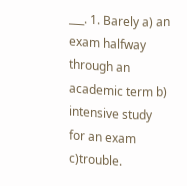___. 1. Barely a) an exam halfway through an academic term b) intensive study for an exam c)trouble.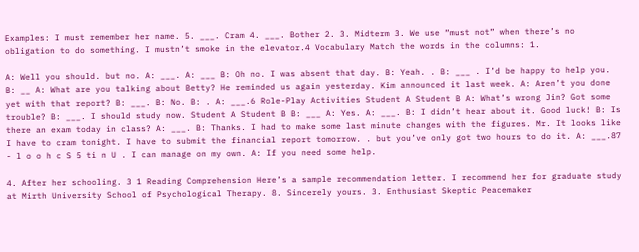Examples: I must remember her name. 5. ___. Cram 4. ___. Bother 2. 3. Midterm 3. We use “must not” when there’s no obligation to do something. I mustn’t smoke in the elevator.4 Vocabulary Match the words in the columns: 1.

A: Well you should. but no. A: ___. A: ___ B: Oh no. I was absent that day. B: Yeah. . B: ___ . I’d be happy to help you. B: __ A: What are you talking about Betty? He reminded us again yesterday. Kim announced it last week. A: Aren’t you done yet with that report? B: ___. B: No. B: . A: ___.6 Role-Play Activities Student A Student B A: What’s wrong Jin? Got some trouble? B: ___. I should study now. Student A Student B B: ___ A: Yes. A: ___. B: I didn’t hear about it. Good luck! B: Is there an exam today in class? A: ___. B: Thanks. I had to make some last minute changes with the figures. Mr. It looks like I have to cram tonight. I have to submit the financial report tomorrow. . but you’ve only got two hours to do it. A: ___.87 - l o o h c S 5 ti n U . I can manage on my own. A: If you need some help.

4. After her schooling. 3 1 Reading Comprehension Here’s a sample recommendation letter. I recommend her for graduate study at Mirth University School of Psychological Therapy. 8. Sincerely yours. 3. Enthusiast Skeptic Peacemaker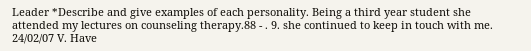Leader *Describe and give examples of each personality. Being a third year student she attended my lectures on counseling therapy.88 - . 9. she continued to keep in touch with me. 24/02/07 V. Have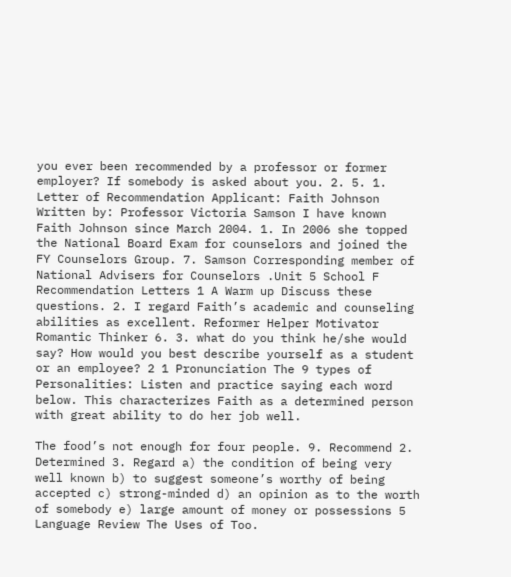you ever been recommended by a professor or former employer? If somebody is asked about you. 2. 5. 1. Letter of Recommendation Applicant: Faith Johnson Written by: Professor Victoria Samson I have known Faith Johnson since March 2004. 1. In 2006 she topped the National Board Exam for counselors and joined the FY Counselors Group. 7. Samson Corresponding member of National Advisers for Counselors .Unit 5 School F Recommendation Letters 1 A Warm up Discuss these questions. 2. I regard Faith’s academic and counseling abilities as excellent. Reformer Helper Motivator Romantic Thinker 6. 3. what do you think he/she would say? How would you best describe yourself as a student or an employee? 2 1 Pronunciation The 9 types of Personalities: Listen and practice saying each word below. This characterizes Faith as a determined person with great ability to do her job well.

The food’s not enough for four people. 9. Recommend 2. Determined 3. Regard a) the condition of being very well known b) to suggest someone’s worthy of being accepted c) strong-minded d) an opinion as to the worth of somebody e) large amount of money or possessions 5 Language Review The Uses of Too.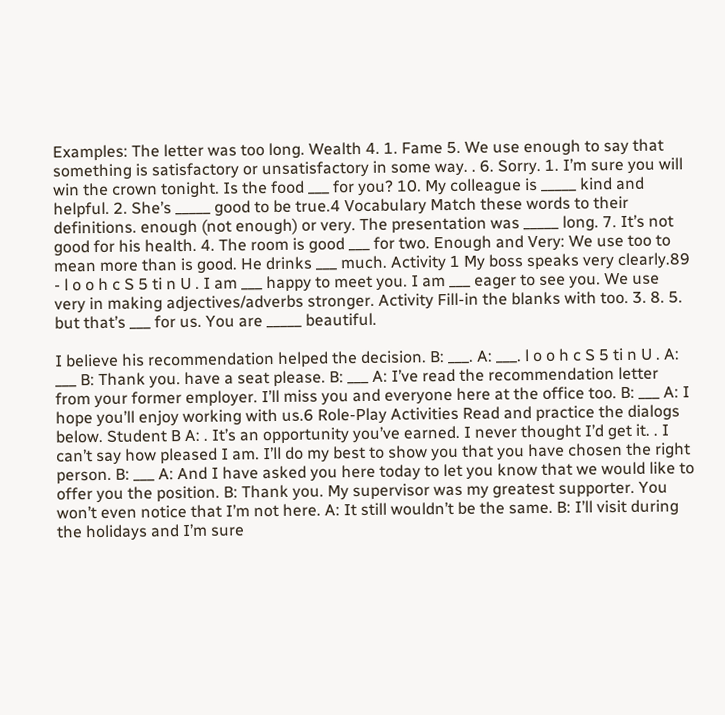Examples: The letter was too long. Wealth 4. 1. Fame 5. We use enough to say that something is satisfactory or unsatisfactory in some way. . 6. Sorry. 1. I’m sure you will win the crown tonight. Is the food ___ for you? 10. My colleague is _____ kind and helpful. 2. She’s _____ good to be true.4 Vocabulary Match these words to their definitions. enough (not enough) or very. The presentation was _____ long. 7. It’s not good for his health. 4. The room is good ___ for two. Enough and Very: We use too to mean more than is good. He drinks ___ much. Activity 1 My boss speaks very clearly.89 - l o o h c S 5 ti n U . I am ___ happy to meet you. I am ___ eager to see you. We use very in making adjectives/adverbs stronger. Activity Fill-in the blanks with too. 3. 8. 5. but that’s ___ for us. You are _____ beautiful.

I believe his recommendation helped the decision. B: ___. A: ___. l o o h c S 5 ti n U . A: ___ B: Thank you. have a seat please. B: ___ A: I’ve read the recommendation letter from your former employer. I’ll miss you and everyone here at the office too. B: ___ A: I hope you’ll enjoy working with us.6 Role-Play Activities Read and practice the dialogs below. Student B A: . It’s an opportunity you’ve earned. I never thought I’d get it. . I can’t say how pleased I am. I’ll do my best to show you that you have chosen the right person. B: ___ A: And I have asked you here today to let you know that we would like to offer you the position. B: Thank you. My supervisor was my greatest supporter. You won’t even notice that I’m not here. A: It still wouldn’t be the same. B: I’ll visit during the holidays and I’m sure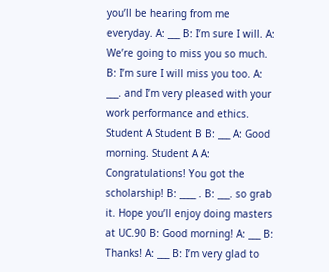you’ll be hearing from me everyday. A: ___ B: I’m sure I will. A: We’re going to miss you so much. B: I’m sure I will miss you too. A: ___. and I’m very pleased with your work performance and ethics. Student A Student B B: ___ A: Good morning. Student A A: Congratulations! You got the scholarship! B: ____ . B: ___. so grab it. Hope you’ll enjoy doing masters at UC.90 B: Good morning! A: ___ B: Thanks! A: ___ B: I’m very glad to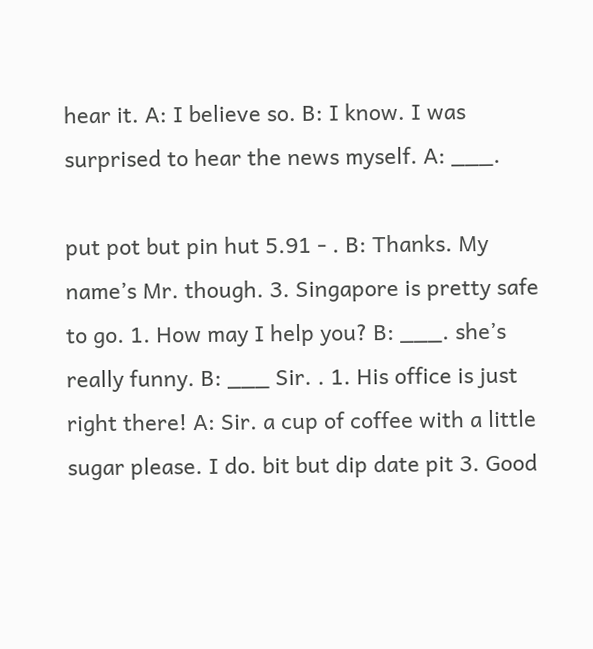hear it. A: I believe so. B: I know. I was surprised to hear the news myself. A: ___.

put pot but pin hut 5.91 - . B: Thanks. My name’s Mr. though. 3. Singapore is pretty safe to go. 1. How may I help you? B: ___. she’s really funny. B: ___ Sir. . 1. His office is just right there! A: Sir. a cup of coffee with a little sugar please. I do. bit but dip date pit 3. Good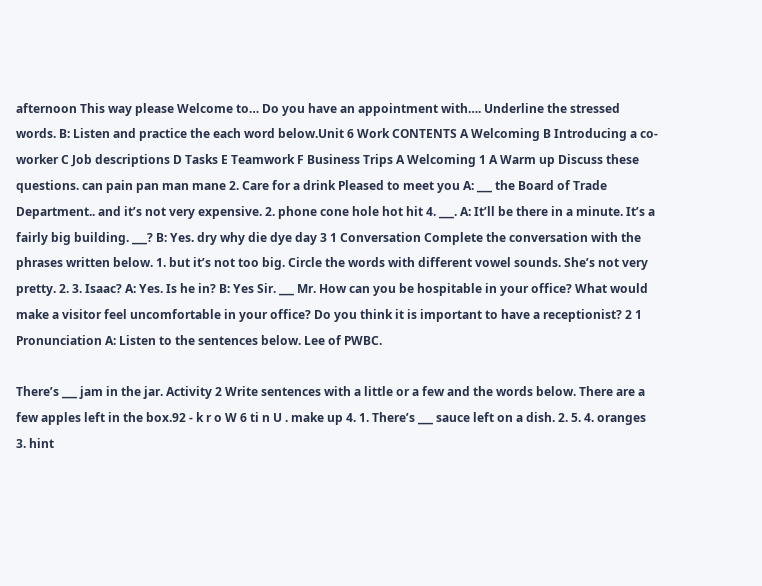afternoon This way please Welcome to… Do you have an appointment with…. Underline the stressed words. B: Listen and practice the each word below.Unit 6 Work CONTENTS A Welcoming B Introducing a co-worker C Job descriptions D Tasks E Teamwork F Business Trips A Welcoming 1 A Warm up Discuss these questions. can pain pan man mane 2. Care for a drink Pleased to meet you A: ___ the Board of Trade Department.. and it’s not very expensive. 2. phone cone hole hot hit 4. ___. A: It’ll be there in a minute. It’s a fairly big building. ___? B: Yes. dry why die dye day 3 1 Conversation Complete the conversation with the phrases written below. 1. but it’s not too big. Circle the words with different vowel sounds. She’s not very pretty. 2. 3. Isaac? A: Yes. Is he in? B: Yes Sir. ___ Mr. How can you be hospitable in your office? What would make a visitor feel uncomfortable in your office? Do you think it is important to have a receptionist? 2 1 Pronunciation A: Listen to the sentences below. Lee of PWBC.

There’s ___ jam in the jar. Activity 2 Write sentences with a little or a few and the words below. There are a few apples left in the box.92 - k r o W 6 ti n U . make up 4. 1. There’s ___ sauce left on a dish. 2. 5. 4. oranges 3. hint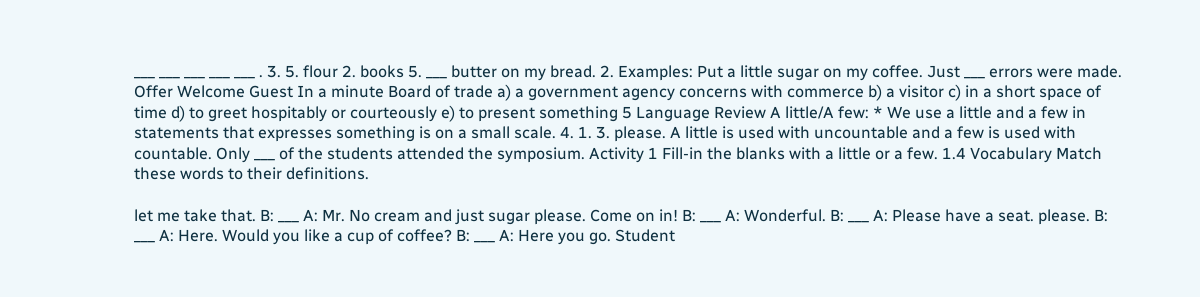___ ___ ___ ___ ___ . 3. 5. flour 2. books 5. ___ butter on my bread. 2. Examples: Put a little sugar on my coffee. Just ___ errors were made. Offer Welcome Guest In a minute Board of trade a) a government agency concerns with commerce b) a visitor c) in a short space of time d) to greet hospitably or courteously e) to present something 5 Language Review A little/A few: * We use a little and a few in statements that expresses something is on a small scale. 4. 1. 3. please. A little is used with uncountable and a few is used with countable. Only ___ of the students attended the symposium. Activity 1 Fill-in the blanks with a little or a few. 1.4 Vocabulary Match these words to their definitions.

let me take that. B: ___ A: Mr. No cream and just sugar please. Come on in! B: ___ A: Wonderful. B: ___ A: Please have a seat. please. B: ___ A: Here. Would you like a cup of coffee? B: ___ A: Here you go. Student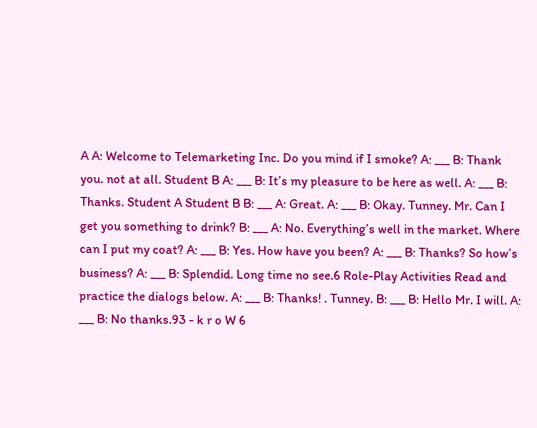A A: Welcome to Telemarketing Inc. Do you mind if I smoke? A: ___ B: Thank you. not at all. Student B A: ___ B: It’s my pleasure to be here as well. A: ___ B: Thanks. Student A Student B B: ___ A: Great. A: ___ B: Okay. Tunney. Mr. Can I get you something to drink? B: ___ A: No. Everything’s well in the market. Where can I put my coat? A: ___ B: Yes. How have you been? A: ___ B: Thanks? So how’s business? A: ___ B: Splendid. Long time no see.6 Role-Play Activities Read and practice the dialogs below. A: ___ B: Thanks! . Tunney. B: ___ B: Hello Mr. I will. A: ___ B: No thanks.93 - k r o W 6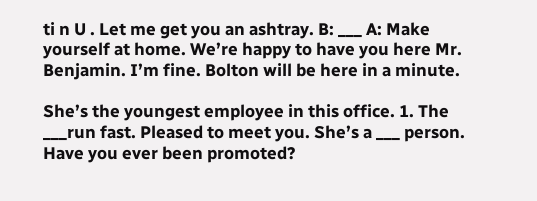ti n U . Let me get you an ashtray. B: ___ A: Make yourself at home. We’re happy to have you here Mr. Benjamin. I’m fine. Bolton will be here in a minute.

She’s the youngest employee in this office. 1. The ___run fast. Pleased to meet you. She’s a ___ person. Have you ever been promoted?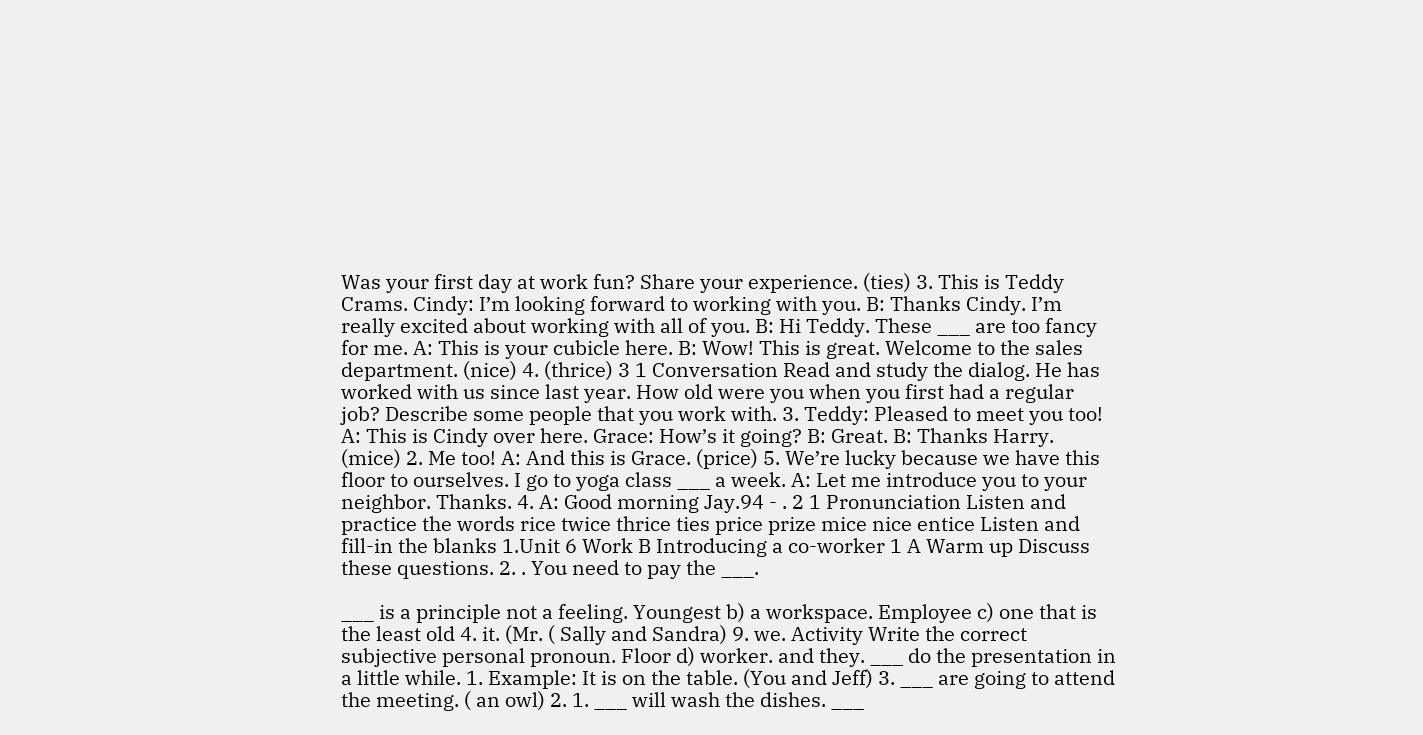Was your first day at work fun? Share your experience. (ties) 3. This is Teddy Crams. Cindy: I’m looking forward to working with you. B: Thanks Cindy. I’m really excited about working with all of you. B: Hi Teddy. These ___ are too fancy for me. A: This is your cubicle here. B: Wow! This is great. Welcome to the sales department. (nice) 4. (thrice) 3 1 Conversation Read and study the dialog. He has worked with us since last year. How old were you when you first had a regular job? Describe some people that you work with. 3. Teddy: Pleased to meet you too! A: This is Cindy over here. Grace: How’s it going? B: Great. B: Thanks Harry. (mice) 2. Me too! A: And this is Grace. (price) 5. We’re lucky because we have this floor to ourselves. I go to yoga class ___ a week. A: Let me introduce you to your neighbor. Thanks. 4. A: Good morning Jay.94 - . 2 1 Pronunciation Listen and practice the words rice twice thrice ties price prize mice nice entice Listen and fill-in the blanks 1.Unit 6 Work B Introducing a co-worker 1 A Warm up Discuss these questions. 2. . You need to pay the ___.

___ is a principle not a feeling. Youngest b) a workspace. Employee c) one that is the least old 4. it. (Mr. ( Sally and Sandra) 9. we. Activity Write the correct subjective personal pronoun. Floor d) worker. and they. ___ do the presentation in a little while. 1. Example: It is on the table. (You and Jeff) 3. ___ are going to attend the meeting. ( an owl) 2. 1. ___ will wash the dishes. ___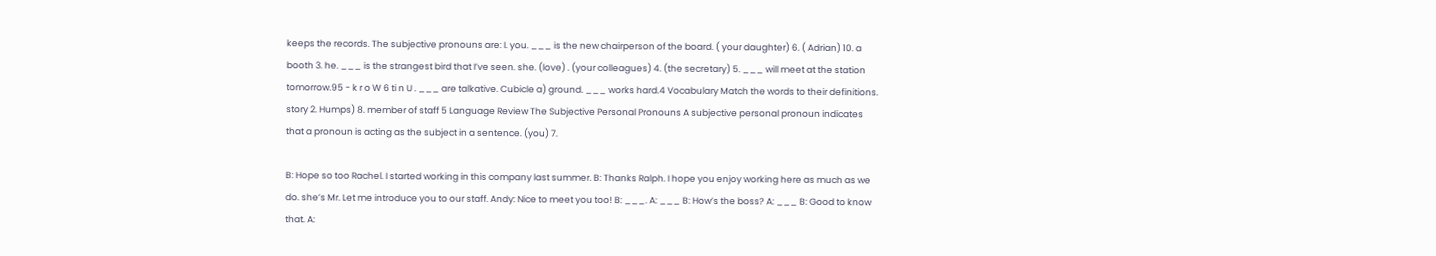keeps the records. The subjective pronouns are: I. you. ___ is the new chairperson of the board. ( your daughter) 6. ( Adrian) 10. a booth 3. he. ___ is the strangest bird that I’ve seen. she. (love) . (your colleagues) 4. (the secretary) 5. ___ will meet at the station tomorrow.95 - k r o W 6 ti n U . ___ are talkative. Cubicle a) ground. ___ works hard.4 Vocabulary Match the words to their definitions. story 2. Humps) 8. member of staff 5 Language Review The Subjective Personal Pronouns A subjective personal pronoun indicates that a pronoun is acting as the subject in a sentence. (you) 7.

B: Hope so too Rachel. I started working in this company last summer. B: Thanks Ralph. I hope you enjoy working here as much as we do. she’s Mr. Let me introduce you to our staff. Andy: Nice to meet you too! B: ___. A: ___ B: How’s the boss? A: ___ B: Good to know that. A: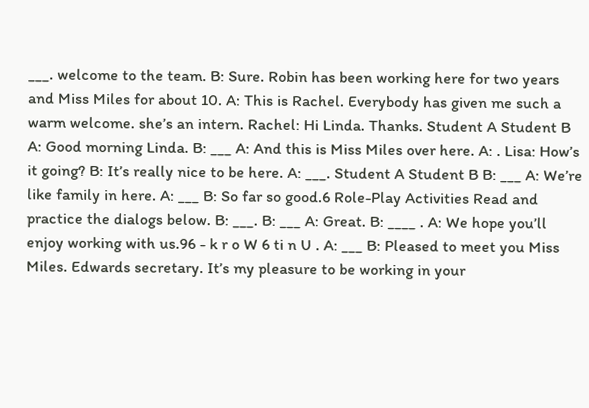___. welcome to the team. B: Sure. Robin has been working here for two years and Miss Miles for about 10. A: This is Rachel. Everybody has given me such a warm welcome. she’s an intern. Rachel: Hi Linda. Thanks. Student A Student B A: Good morning Linda. B: ___ A: And this is Miss Miles over here. A: . Lisa: How’s it going? B: It’s really nice to be here. A: ___. Student A Student B B: ___ A: We’re like family in here. A: ___ B: So far so good.6 Role-Play Activities Read and practice the dialogs below. B: ___. B: ___ A: Great. B: ____ . A: We hope you’ll enjoy working with us.96 - k r o W 6 ti n U . A: ___ B: Pleased to meet you Miss Miles. Edwards secretary. It’s my pleasure to be working in your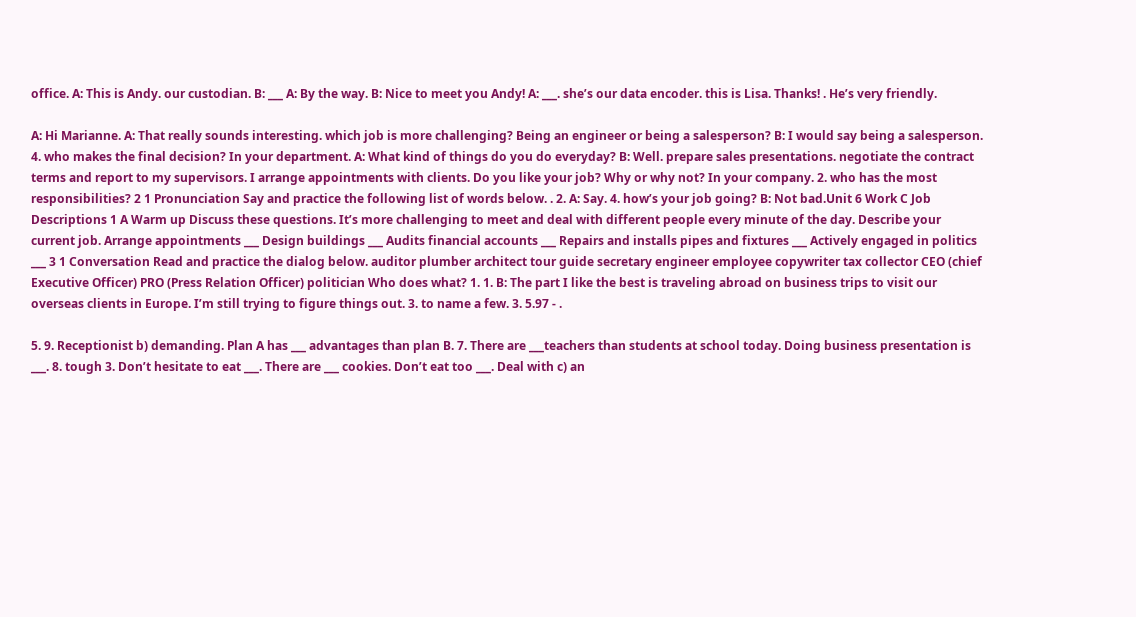office. A: This is Andy. our custodian. B: ___ A: By the way. B: Nice to meet you Andy! A: ___. she’s our data encoder. this is Lisa. Thanks! . He’s very friendly.

A: Hi Marianne. A: That really sounds interesting. which job is more challenging? Being an engineer or being a salesperson? B: I would say being a salesperson. 4. who makes the final decision? In your department. A: What kind of things do you do everyday? B: Well. prepare sales presentations. negotiate the contract terms and report to my supervisors. I arrange appointments with clients. Do you like your job? Why or why not? In your company. 2. who has the most responsibilities? 2 1 Pronunciation Say and practice the following list of words below. . 2. A: Say. 4. how’s your job going? B: Not bad.Unit 6 Work C Job Descriptions 1 A Warm up Discuss these questions. It’s more challenging to meet and deal with different people every minute of the day. Describe your current job. Arrange appointments ___ Design buildings ___ Audits financial accounts ___ Repairs and installs pipes and fixtures ___ Actively engaged in politics ___ 3 1 Conversation Read and practice the dialog below. auditor plumber architect tour guide secretary engineer employee copywriter tax collector CEO (chief Executive Officer) PRO (Press Relation Officer) politician Who does what? 1. 1. B: The part I like the best is traveling abroad on business trips to visit our overseas clients in Europe. I’m still trying to figure things out. 3. to name a few. 3. 5.97 - .

5. 9. Receptionist b) demanding. Plan A has ___ advantages than plan B. 7. There are ___teachers than students at school today. Doing business presentation is ___. 8. tough 3. Don’t hesitate to eat ___. There are ___ cookies. Don’t eat too ___. Deal with c) an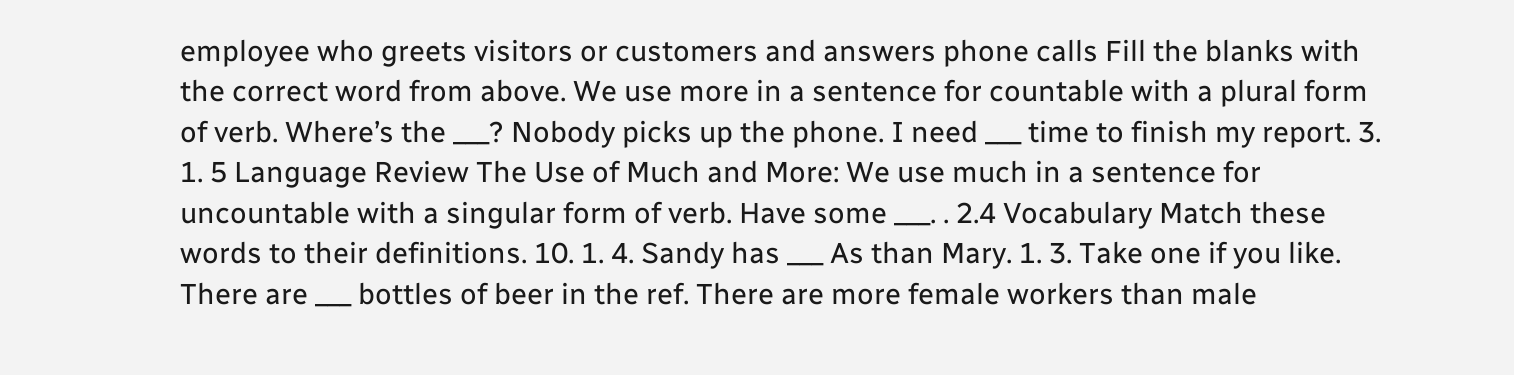employee who greets visitors or customers and answers phone calls Fill the blanks with the correct word from above. We use more in a sentence for countable with a plural form of verb. Where’s the ___? Nobody picks up the phone. I need ___ time to finish my report. 3. 1. 5 Language Review The Use of Much and More: We use much in a sentence for uncountable with a singular form of verb. Have some ___. . 2.4 Vocabulary Match these words to their definitions. 10. 1. 4. Sandy has ___ As than Mary. 1. 3. Take one if you like. There are ___ bottles of beer in the ref. There are more female workers than male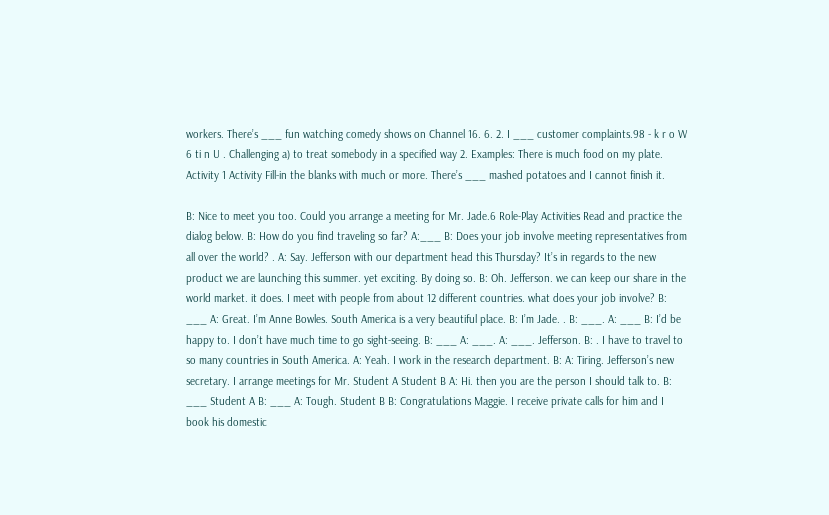workers. There’s ___ fun watching comedy shows on Channel 16. 6. 2. I ___ customer complaints.98 - k r o W 6 ti n U . Challenging a) to treat somebody in a specified way 2. Examples: There is much food on my plate. Activity 1 Activity Fill-in the blanks with much or more. There’s ___ mashed potatoes and I cannot finish it.

B: Nice to meet you too. Could you arrange a meeting for Mr. Jade.6 Role-Play Activities Read and practice the dialog below. B: How do you find traveling so far? A:___ B: Does your job involve meeting representatives from all over the world? . A: Say. Jefferson with our department head this Thursday? It’s in regards to the new product we are launching this summer. yet exciting. By doing so. B: Oh. Jefferson. we can keep our share in the world market. it does. I meet with people from about 12 different countries. what does your job involve? B: ___ A: Great. I’m Anne Bowles. South America is a very beautiful place. B: I’m Jade. . B: ___. A: ___ B: I’d be happy to. I don’t have much time to go sight-seeing. B: ___ A: ___. A: ___. Jefferson. B: . I have to travel to so many countries in South America. A: Yeah. I work in the research department. B: A: Tiring. Jefferson’s new secretary. I arrange meetings for Mr. Student A Student B A: Hi. then you are the person I should talk to. B: ___ Student A B: ___ A: Tough. Student B B: Congratulations Maggie. I receive private calls for him and I book his domestic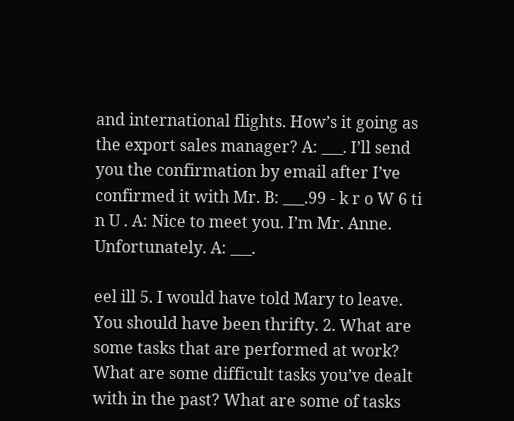and international flights. How’s it going as the export sales manager? A: ___. I’ll send you the confirmation by email after I’ve confirmed it with Mr. B: ___.99 - k r o W 6 ti n U . A: Nice to meet you. I’m Mr. Anne. Unfortunately. A: ___.

eel ill 5. I would have told Mary to leave. You should have been thrifty. 2. What are some tasks that are performed at work? What are some difficult tasks you’ve dealt with in the past? What are some of tasks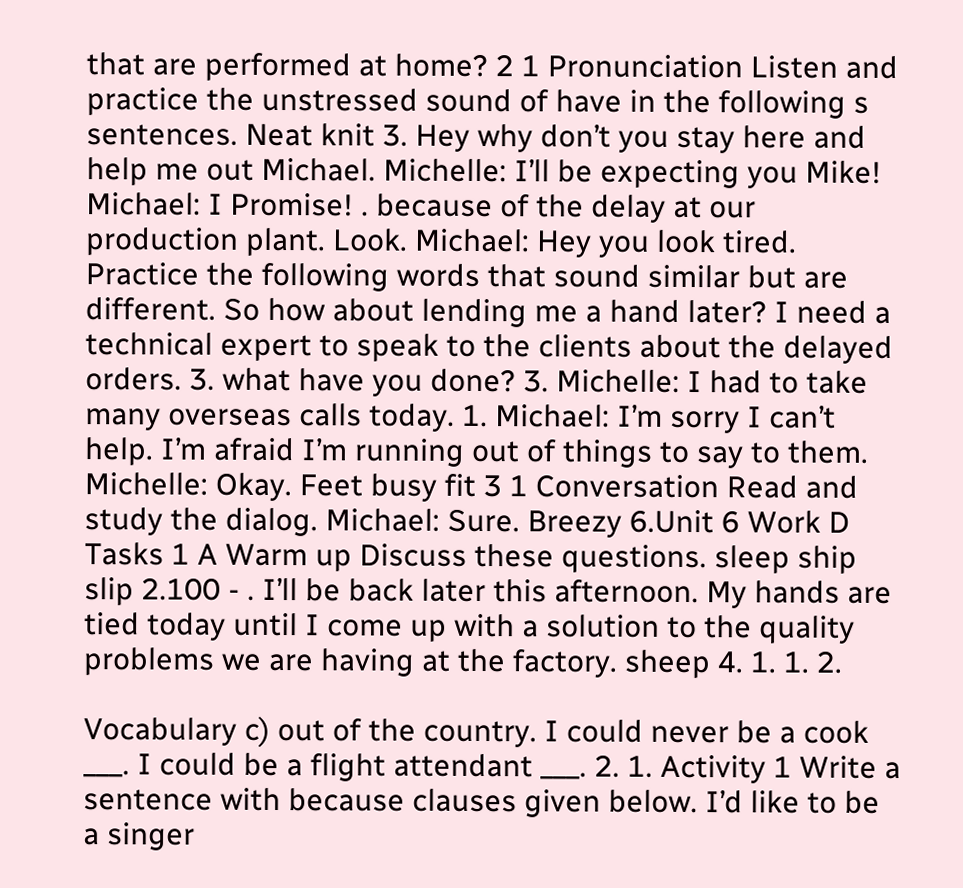that are performed at home? 2 1 Pronunciation Listen and practice the unstressed sound of have in the following s sentences. Neat knit 3. Hey why don’t you stay here and help me out Michael. Michelle: I’ll be expecting you Mike! Michael: I Promise! . because of the delay at our production plant. Look. Michael: Hey you look tired. Practice the following words that sound similar but are different. So how about lending me a hand later? I need a technical expert to speak to the clients about the delayed orders. 3. what have you done? 3. Michelle: I had to take many overseas calls today. 1. Michael: I’m sorry I can’t help. I’m afraid I’m running out of things to say to them. Michelle: Okay. Feet busy fit 3 1 Conversation Read and study the dialog. Michael: Sure. Breezy 6.Unit 6 Work D Tasks 1 A Warm up Discuss these questions. sleep ship slip 2.100 - . I’ll be back later this afternoon. My hands are tied today until I come up with a solution to the quality problems we are having at the factory. sheep 4. 1. 1. 2.

Vocabulary c) out of the country. I could never be a cook ___. I could be a flight attendant ___. 2. 1. Activity 1 Write a sentence with because clauses given below. I’d like to be a singer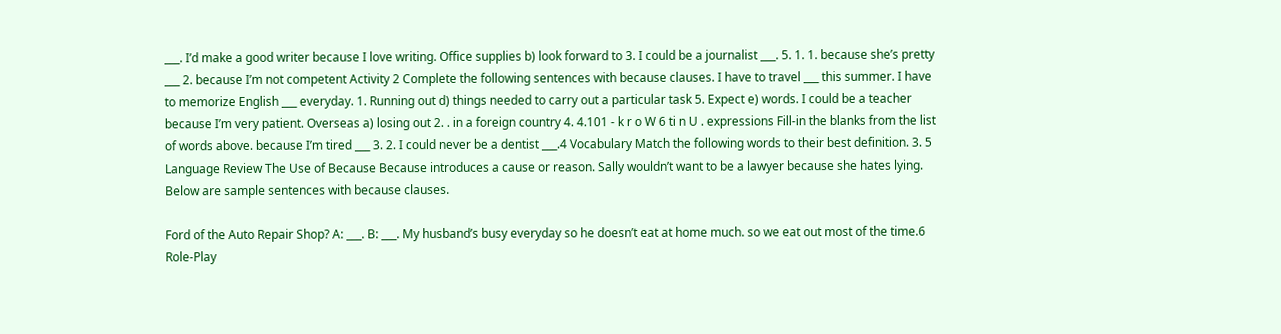___. I’d make a good writer because I love writing. Office supplies b) look forward to 3. I could be a journalist ___. 5. 1. 1. because she’s pretty ___ 2. because I’m not competent Activity 2 Complete the following sentences with because clauses. I have to travel ___ this summer. I have to memorize English ___ everyday. 1. Running out d) things needed to carry out a particular task 5. Expect e) words. I could be a teacher because I’m very patient. Overseas a) losing out 2. . in a foreign country 4. 4.101 - k r o W 6 ti n U . expressions Fill-in the blanks from the list of words above. because I’m tired ___ 3. 2. I could never be a dentist ___.4 Vocabulary Match the following words to their best definition. 3. 5 Language Review The Use of Because Because introduces a cause or reason. Sally wouldn’t want to be a lawyer because she hates lying. Below are sample sentences with because clauses.

Ford of the Auto Repair Shop? A: ___. B: ___. My husband’s busy everyday so he doesn’t eat at home much. so we eat out most of the time.6 Role-Play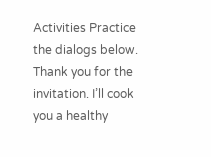Activities Practice the dialogs below. Thank you for the invitation. I’ll cook you a healthy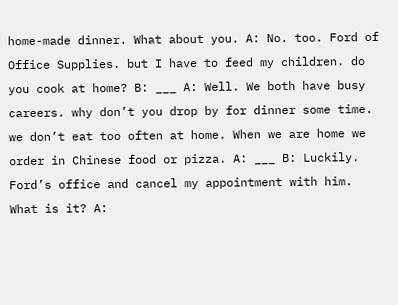home-made dinner. What about you. A: No. too. Ford of Office Supplies. but I have to feed my children. do you cook at home? B: ___ A: Well. We both have busy careers. why don’t you drop by for dinner some time. we don’t eat too often at home. When we are home we order in Chinese food or pizza. A: ___ B: Luckily. Ford’s office and cancel my appointment with him. What is it? A: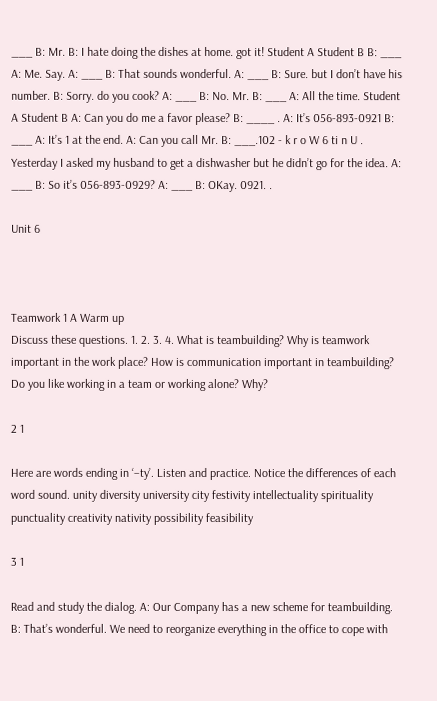___ B: Mr. B: I hate doing the dishes at home. got it! Student A Student B B: ___ A: Me. Say. A: ___ B: That sounds wonderful. A: ___ B: Sure. but I don’t have his number. B: Sorry. do you cook? A: ___ B: No. Mr. B: ___ A: All the time. Student A Student B A: Can you do me a favor please? B: ____ . A: It’s 056-893-0921 B: ___ A: It’s 1 at the end. A: Can you call Mr. B: ___.102 - k r o W 6 ti n U . Yesterday I asked my husband to get a dishwasher but he didn’t go for the idea. A: ___ B: So it’s 056-893-0929? A: ___ B: OKay. 0921. .

Unit 6



Teamwork 1 A Warm up
Discuss these questions. 1. 2. 3. 4. What is teambuilding? Why is teamwork important in the work place? How is communication important in teambuilding? Do you like working in a team or working alone? Why?

2 1

Here are words ending in ‘–ty’. Listen and practice. Notice the differences of each word sound. unity diversity university city festivity intellectuality spirituality punctuality creativity nativity possibility feasibility

3 1

Read and study the dialog. A: Our Company has a new scheme for teambuilding. B: That’s wonderful. We need to reorganize everything in the office to cope with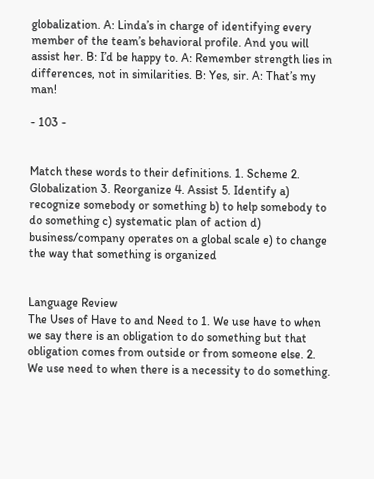globalization. A: Linda’s in charge of identifying every member of the team’s behavioral profile. And you will assist her. B: I’d be happy to. A: Remember strength lies in differences, not in similarities. B: Yes, sir. A: That’s my man!

- 103 -


Match these words to their definitions. 1. Scheme 2. Globalization 3. Reorganize 4. Assist 5. Identify a) recognize somebody or something b) to help somebody to do something c) systematic plan of action d) business/company operates on a global scale e) to change the way that something is organized


Language Review
The Uses of Have to and Need to 1. We use have to when we say there is an obligation to do something but that obligation comes from outside or from someone else. 2. We use need to when there is a necessity to do something.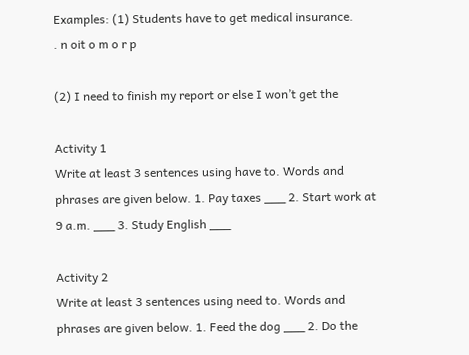Examples: (1) Students have to get medical insurance.
. n oit o m o r p

(2) I need to finish my report or else I won’t get the

Activity 1
Write at least 3 sentences using have to. Words and phrases are given below. 1. Pay taxes ___ 2. Start work at 9 a.m. ___ 3. Study English ___

Activity 2
Write at least 3 sentences using need to. Words and phrases are given below. 1. Feed the dog ___ 2. Do the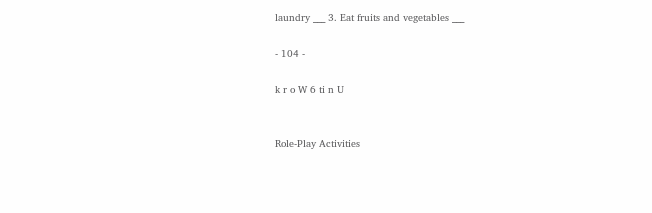laundry ___ 3. Eat fruits and vegetables ___

- 104 -

k r o W 6 ti n U


Role-Play Activities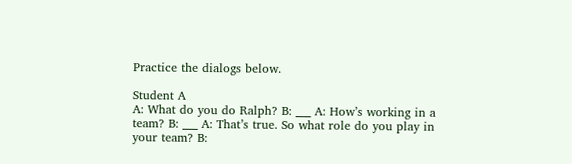Practice the dialogs below.

Student A
A: What do you do Ralph? B: ___ A: How’s working in a team? B: ___ A: That’s true. So what role do you play in your team? B: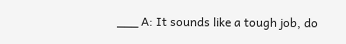___ A: It sounds like a tough job, do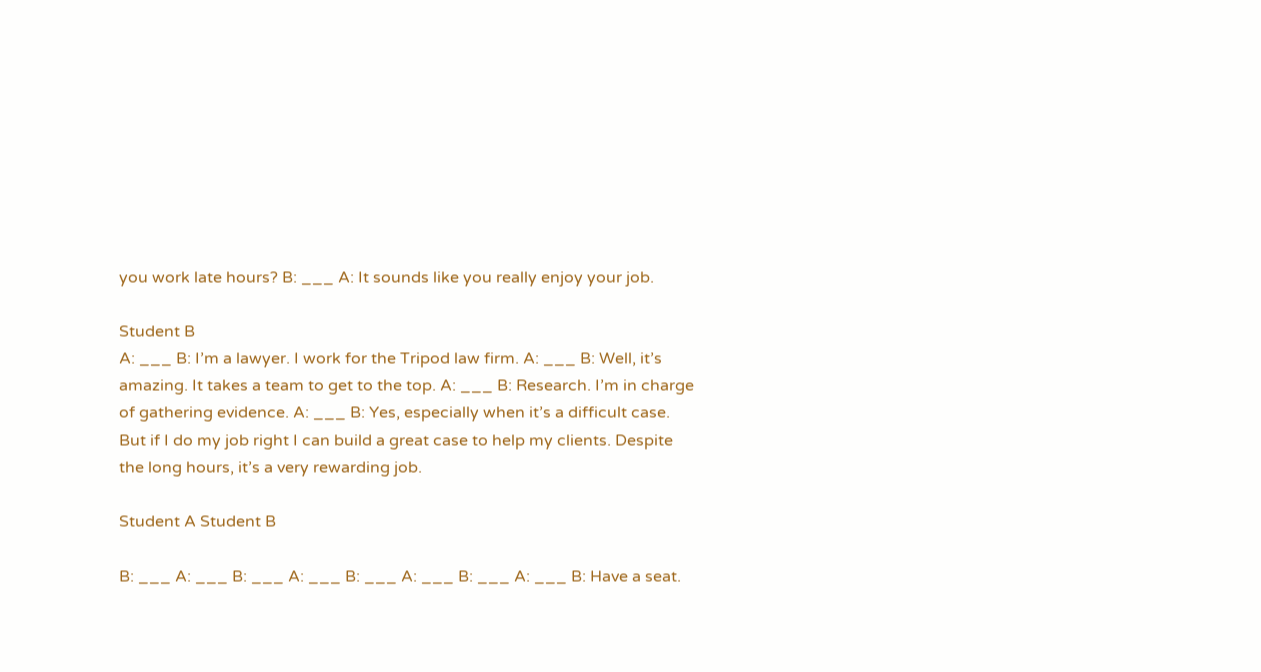you work late hours? B: ___ A: It sounds like you really enjoy your job.

Student B
A: ___ B: I’m a lawyer. I work for the Tripod law firm. A: ___ B: Well, it’s amazing. It takes a team to get to the top. A: ___ B: Research. I’m in charge of gathering evidence. A: ___ B: Yes, especially when it’s a difficult case. But if I do my job right I can build a great case to help my clients. Despite the long hours, it’s a very rewarding job.

Student A Student B

B: ___ A: ___ B: ___ A: ___ B: ___ A: ___ B: ___ A: ___ B: Have a seat.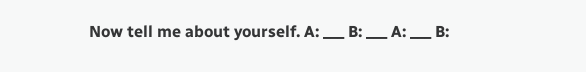Now tell me about yourself. A: ___ B: ___ A: ___ B: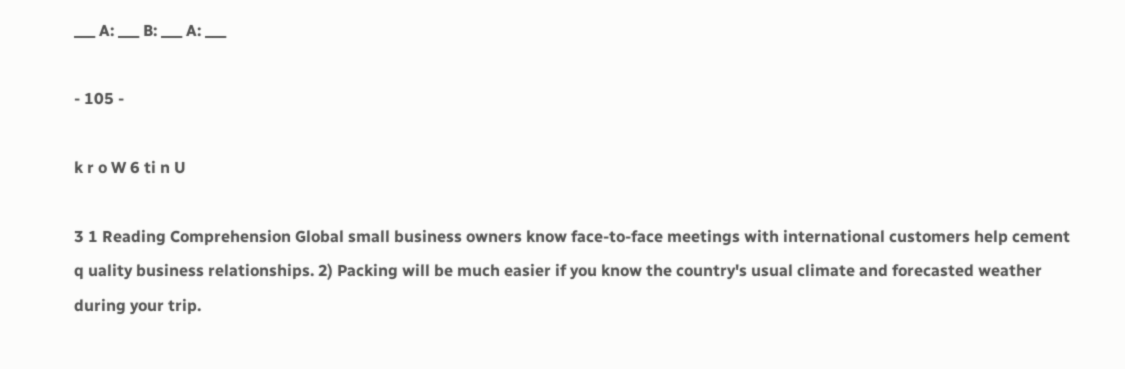___ A: ___ B: ___ A: ___

- 105 -

k r o W 6 ti n U

3 1 Reading Comprehension Global small business owners know face-to-face meetings with international customers help cement q uality business relationships. 2) Packing will be much easier if you know the country's usual climate and forecasted weather during your trip.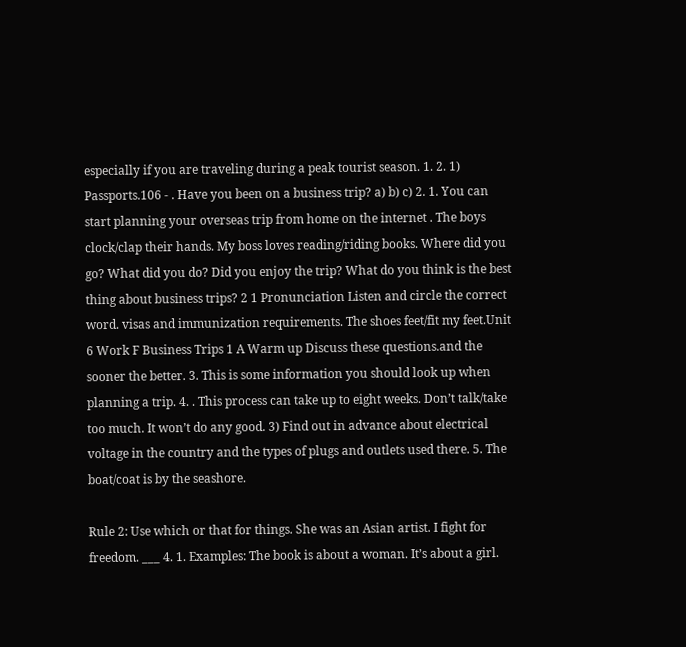especially if you are traveling during a peak tourist season. 1. 2. 1) Passports.106 - . Have you been on a business trip? a) b) c) 2. 1. You can start planning your overseas trip from home on the internet . The boys clock/clap their hands. My boss loves reading/riding books. Where did you go? What did you do? Did you enjoy the trip? What do you think is the best thing about business trips? 2 1 Pronunciation Listen and circle the correct word. visas and immunization requirements. The shoes feet/fit my feet.Unit 6 Work F Business Trips 1 A Warm up Discuss these questions.and the sooner the better. 3. This is some information you should look up when planning a trip. 4. . This process can take up to eight weeks. Don’t talk/take too much. It won’t do any good. 3) Find out in advance about electrical voltage in the country and the types of plugs and outlets used there. 5. The boat/coat is by the seashore.

Rule 2: Use which or that for things. She was an Asian artist. I fight for freedom. ___ 4. 1. Examples: The book is about a woman. It’s about a girl.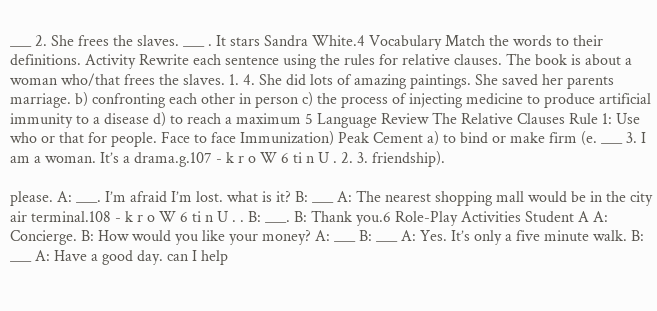___ 2. She frees the slaves. ___ . It stars Sandra White.4 Vocabulary Match the words to their definitions. Activity Rewrite each sentence using the rules for relative clauses. The book is about a woman who/that frees the slaves. 1. 4. She did lots of amazing paintings. She saved her parents marriage. b) confronting each other in person c) the process of injecting medicine to produce artificial immunity to a disease d) to reach a maximum 5 Language Review The Relative Clauses Rule 1: Use who or that for people. Face to face Immunization) Peak Cement a) to bind or make firm (e. ___ 3. I am a woman. It’s a drama.g.107 - k r o W 6 ti n U . 2. 3. friendship).

please. A: ___. I’m afraid I’m lost. what is it? B: ___ A: The nearest shopping mall would be in the city air terminal.108 - k r o W 6 ti n U . . B: ___. B: Thank you.6 Role-Play Activities Student A A: Concierge. B: How would you like your money? A: ___ B: ___ A: Yes. It’s only a five minute walk. B: ___ A: Have a good day. can I help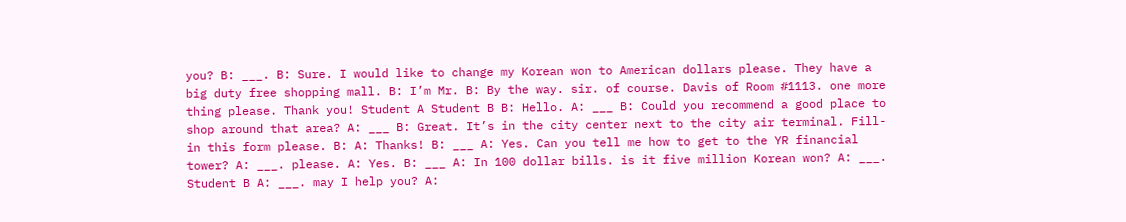you? B: ___. B: Sure. I would like to change my Korean won to American dollars please. They have a big duty free shopping mall. B: I’m Mr. B: By the way. sir. of course. Davis of Room #1113. one more thing please. Thank you! Student A Student B B: Hello. A: ___ B: Could you recommend a good place to shop around that area? A: ___ B: Great. It’s in the city center next to the city air terminal. Fill-in this form please. B: A: Thanks! B: ___ A: Yes. Can you tell me how to get to the YR financial tower? A: ___. please. A: Yes. B: ___ A: In 100 dollar bills. is it five million Korean won? A: ___. Student B A: ___. may I help you? A: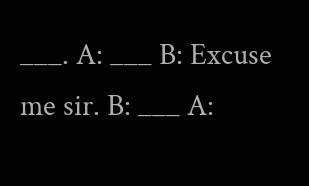___. A: ___ B: Excuse me sir. B: ___ A: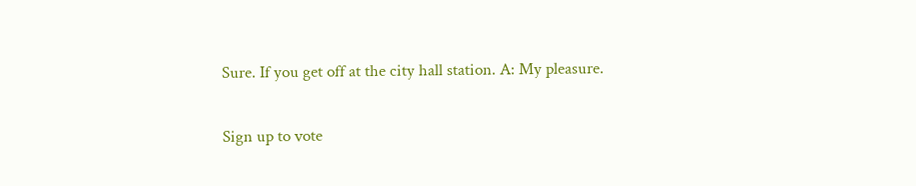Sure. If you get off at the city hall station. A: My pleasure.

Sign up to vote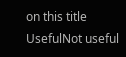on this title
UsefulNot useful